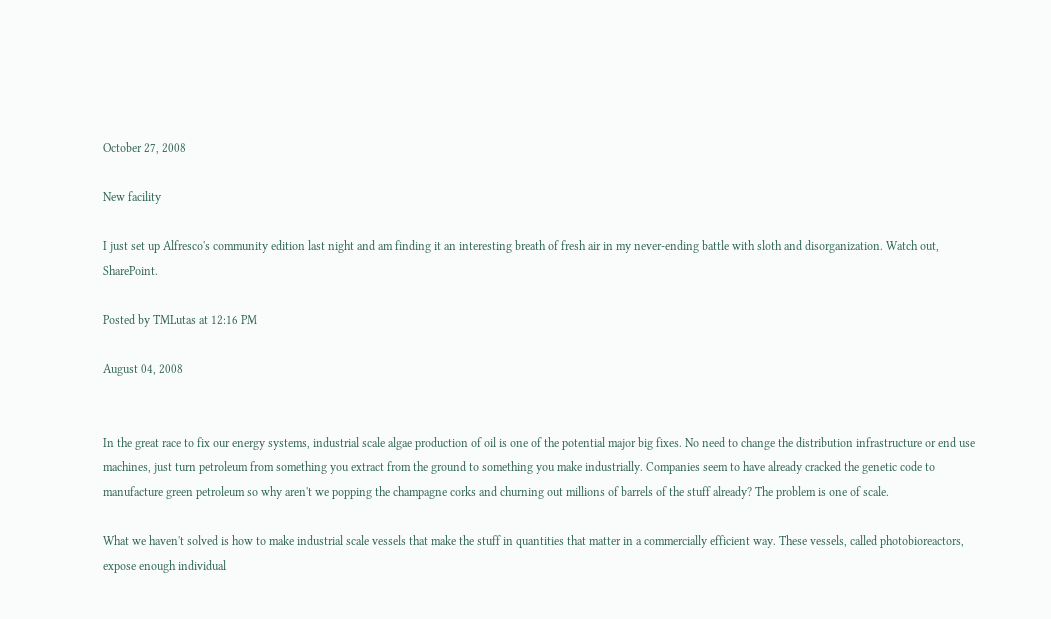October 27, 2008

New facility

I just set up Alfresco's community edition last night and am finding it an interesting breath of fresh air in my never-ending battle with sloth and disorganization. Watch out, SharePoint.

Posted by TMLutas at 12:16 PM

August 04, 2008


In the great race to fix our energy systems, industrial scale algae production of oil is one of the potential major big fixes. No need to change the distribution infrastructure or end use machines, just turn petroleum from something you extract from the ground to something you make industrially. Companies seem to have already cracked the genetic code to manufacture green petroleum so why aren't we popping the champagne corks and churning out millions of barrels of the stuff already? The problem is one of scale.

What we haven't solved is how to make industrial scale vessels that make the stuff in quantities that matter in a commercially efficient way. These vessels, called photobioreactors, expose enough individual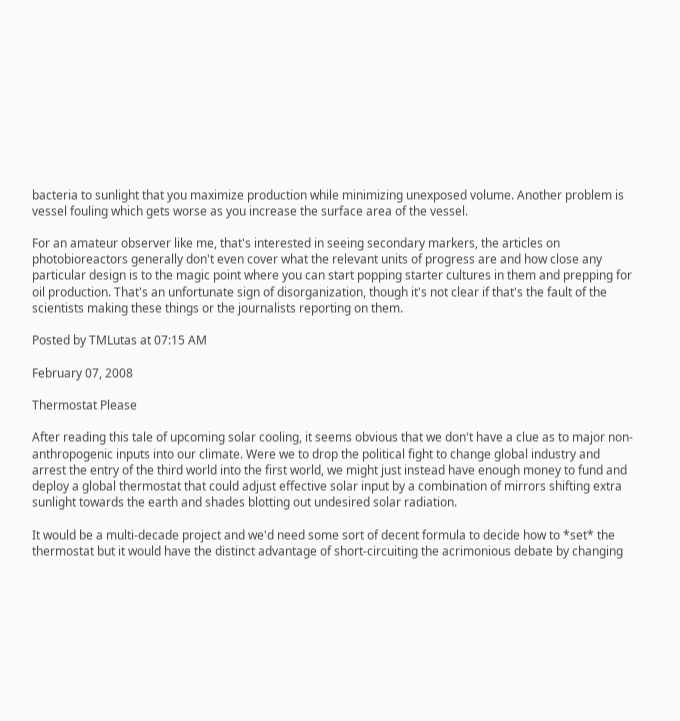bacteria to sunlight that you maximize production while minimizing unexposed volume. Another problem is vessel fouling which gets worse as you increase the surface area of the vessel.

For an amateur observer like me, that's interested in seeing secondary markers, the articles on photobioreactors generally don't even cover what the relevant units of progress are and how close any particular design is to the magic point where you can start popping starter cultures in them and prepping for oil production. That's an unfortunate sign of disorganization, though it's not clear if that's the fault of the scientists making these things or the journalists reporting on them.

Posted by TMLutas at 07:15 AM

February 07, 2008

Thermostat Please

After reading this tale of upcoming solar cooling, it seems obvious that we don't have a clue as to major non-anthropogenic inputs into our climate. Were we to drop the political fight to change global industry and arrest the entry of the third world into the first world, we might just instead have enough money to fund and deploy a global thermostat that could adjust effective solar input by a combination of mirrors shifting extra sunlight towards the earth and shades blotting out undesired solar radiation.

It would be a multi-decade project and we'd need some sort of decent formula to decide how to *set* the thermostat but it would have the distinct advantage of short-circuiting the acrimonious debate by changing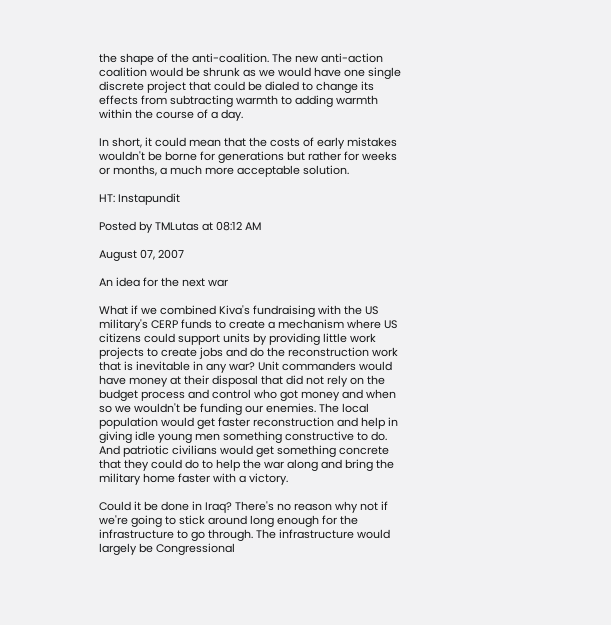the shape of the anti-coalition. The new anti-action coalition would be shrunk as we would have one single discrete project that could be dialed to change its effects from subtracting warmth to adding warmth within the course of a day.

In short, it could mean that the costs of early mistakes wouldn't be borne for generations but rather for weeks or months, a much more acceptable solution.

HT: Instapundit

Posted by TMLutas at 08:12 AM

August 07, 2007

An idea for the next war

What if we combined Kiva's fundraising with the US military's CERP funds to create a mechanism where US citizens could support units by providing little work projects to create jobs and do the reconstruction work that is inevitable in any war? Unit commanders would have money at their disposal that did not rely on the budget process and control who got money and when so we wouldn't be funding our enemies. The local population would get faster reconstruction and help in giving idle young men something constructive to do. And patriotic civilians would get something concrete that they could do to help the war along and bring the military home faster with a victory.

Could it be done in Iraq? There's no reason why not if we're going to stick around long enough for the infrastructure to go through. The infrastructure would largely be Congressional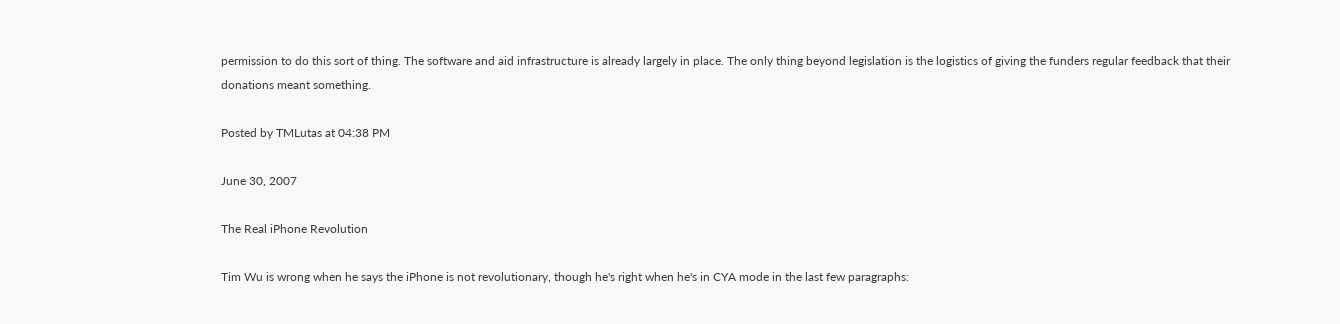permission to do this sort of thing. The software and aid infrastructure is already largely in place. The only thing beyond legislation is the logistics of giving the funders regular feedback that their donations meant something.

Posted by TMLutas at 04:38 PM

June 30, 2007

The Real iPhone Revolution

Tim Wu is wrong when he says the iPhone is not revolutionary, though he's right when he's in CYA mode in the last few paragraphs: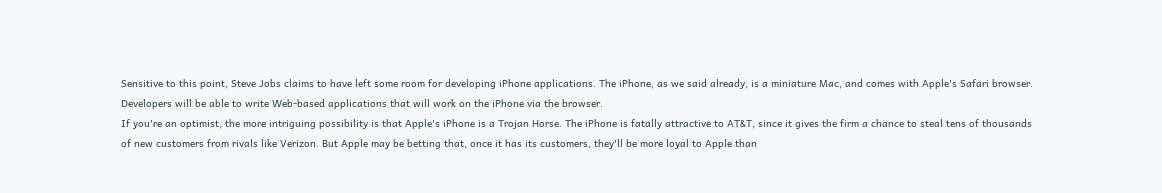Sensitive to this point, Steve Jobs claims to have left some room for developing iPhone applications. The iPhone, as we said already, is a miniature Mac, and comes with Apple's Safari browser. Developers will be able to write Web-based applications that will work on the iPhone via the browser.
If you're an optimist, the more intriguing possibility is that Apple's iPhone is a Trojan Horse. The iPhone is fatally attractive to AT&T, since it gives the firm a chance to steal tens of thousands of new customers from rivals like Verizon. But Apple may be betting that, once it has its customers, they'll be more loyal to Apple than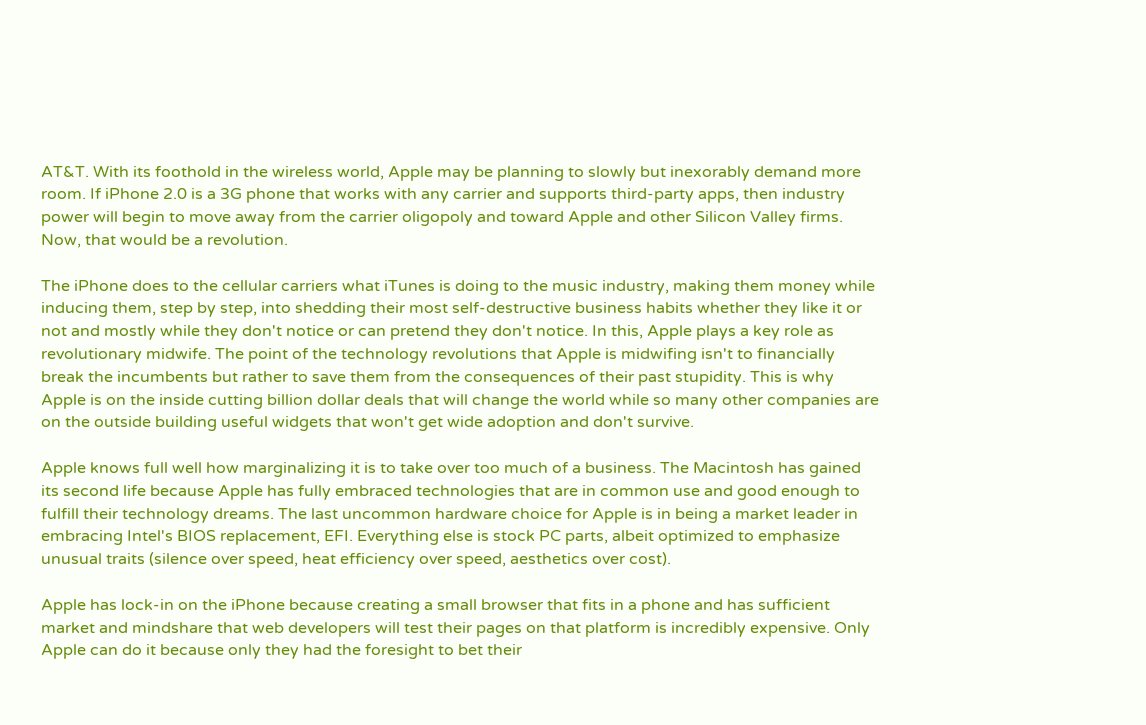AT&T. With its foothold in the wireless world, Apple may be planning to slowly but inexorably demand more room. If iPhone 2.0 is a 3G phone that works with any carrier and supports third-party apps, then industry power will begin to move away from the carrier oligopoly and toward Apple and other Silicon Valley firms. Now, that would be a revolution.

The iPhone does to the cellular carriers what iTunes is doing to the music industry, making them money while inducing them, step by step, into shedding their most self-destructive business habits whether they like it or not and mostly while they don't notice or can pretend they don't notice. In this, Apple plays a key role as revolutionary midwife. The point of the technology revolutions that Apple is midwifing isn't to financially break the incumbents but rather to save them from the consequences of their past stupidity. This is why Apple is on the inside cutting billion dollar deals that will change the world while so many other companies are on the outside building useful widgets that won't get wide adoption and don't survive.

Apple knows full well how marginalizing it is to take over too much of a business. The Macintosh has gained its second life because Apple has fully embraced technologies that are in common use and good enough to fulfill their technology dreams. The last uncommon hardware choice for Apple is in being a market leader in embracing Intel's BIOS replacement, EFI. Everything else is stock PC parts, albeit optimized to emphasize unusual traits (silence over speed, heat efficiency over speed, aesthetics over cost).

Apple has lock-in on the iPhone because creating a small browser that fits in a phone and has sufficient market and mindshare that web developers will test their pages on that platform is incredibly expensive. Only Apple can do it because only they had the foresight to bet their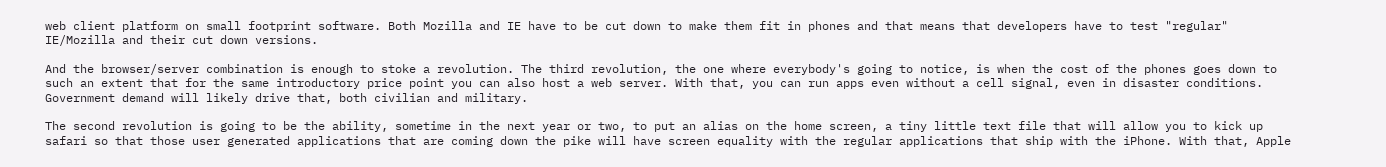web client platform on small footprint software. Both Mozilla and IE have to be cut down to make them fit in phones and that means that developers have to test "regular" IE/Mozilla and their cut down versions.

And the browser/server combination is enough to stoke a revolution. The third revolution, the one where everybody's going to notice, is when the cost of the phones goes down to such an extent that for the same introductory price point you can also host a web server. With that, you can run apps even without a cell signal, even in disaster conditions. Government demand will likely drive that, both civilian and military.

The second revolution is going to be the ability, sometime in the next year or two, to put an alias on the home screen, a tiny little text file that will allow you to kick up safari so that those user generated applications that are coming down the pike will have screen equality with the regular applications that ship with the iPhone. With that, Apple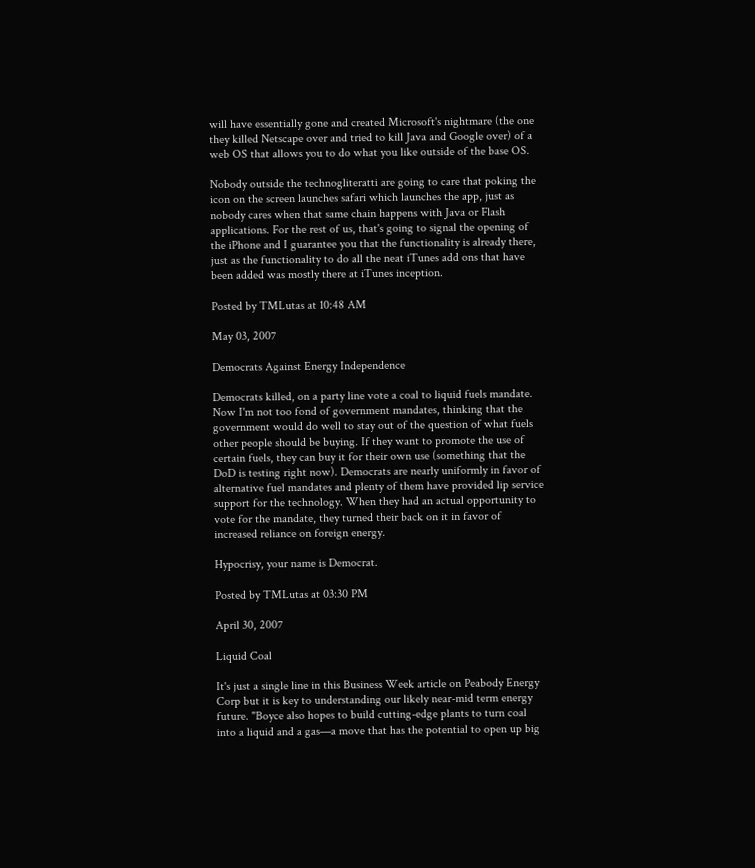will have essentially gone and created Microsoft's nightmare (the one they killed Netscape over and tried to kill Java and Google over) of a web OS that allows you to do what you like outside of the base OS.

Nobody outside the technogliteratti are going to care that poking the icon on the screen launches safari which launches the app, just as nobody cares when that same chain happens with Java or Flash applications. For the rest of us, that's going to signal the opening of the iPhone and I guarantee you that the functionality is already there, just as the functionality to do all the neat iTunes add ons that have been added was mostly there at iTunes inception.

Posted by TMLutas at 10:48 AM

May 03, 2007

Democrats Against Energy Independence

Democrats killed, on a party line vote a coal to liquid fuels mandate. Now I'm not too fond of government mandates, thinking that the government would do well to stay out of the question of what fuels other people should be buying. If they want to promote the use of certain fuels, they can buy it for their own use (something that the DoD is testing right now). Democrats are nearly uniformly in favor of alternative fuel mandates and plenty of them have provided lip service support for the technology. When they had an actual opportunity to vote for the mandate, they turned their back on it in favor of increased reliance on foreign energy.

Hypocrisy, your name is Democrat.

Posted by TMLutas at 03:30 PM

April 30, 2007

Liquid Coal

It's just a single line in this Business Week article on Peabody Energy Corp but it is key to understanding our likely near-mid term energy future. "Boyce also hopes to build cutting-edge plants to turn coal into a liquid and a gas—a move that has the potential to open up big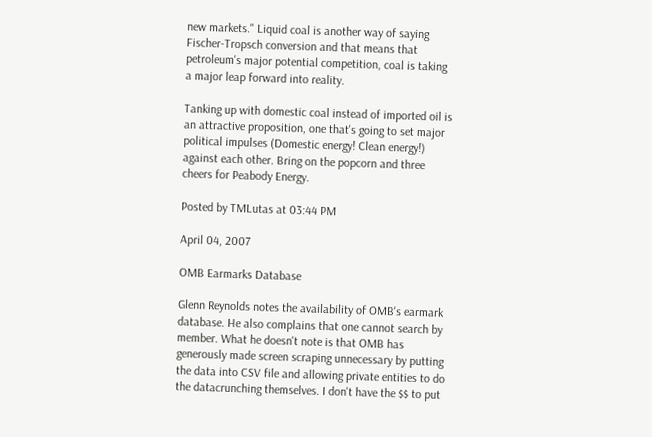new markets." Liquid coal is another way of saying Fischer-Tropsch conversion and that means that petroleum's major potential competition, coal is taking a major leap forward into reality.

Tanking up with domestic coal instead of imported oil is an attractive proposition, one that's going to set major political impulses (Domestic energy! Clean energy!) against each other. Bring on the popcorn and three cheers for Peabody Energy.

Posted by TMLutas at 03:44 PM

April 04, 2007

OMB Earmarks Database

Glenn Reynolds notes the availability of OMB's earmark database. He also complains that one cannot search by member. What he doesn't note is that OMB has generously made screen scraping unnecessary by putting the data into CSV file and allowing private entities to do the datacrunching themselves. I don't have the $$ to put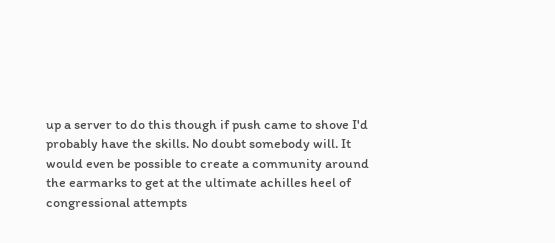up a server to do this though if push came to shove I'd probably have the skills. No doubt somebody will. It would even be possible to create a community around the earmarks to get at the ultimate achilles heel of congressional attempts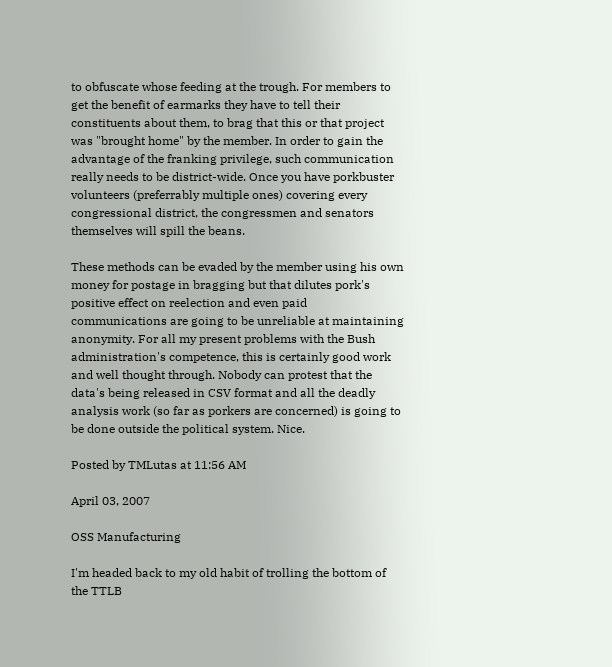to obfuscate whose feeding at the trough. For members to get the benefit of earmarks they have to tell their constituents about them, to brag that this or that project was "brought home" by the member. In order to gain the advantage of the franking privilege, such communication really needs to be district-wide. Once you have porkbuster volunteers (preferrably multiple ones) covering every congressional district, the congressmen and senators themselves will spill the beans.

These methods can be evaded by the member using his own money for postage in bragging but that dilutes pork's positive effect on reelection and even paid communications are going to be unreliable at maintaining anonymity. For all my present problems with the Bush administration's competence, this is certainly good work and well thought through. Nobody can protest that the data's being released in CSV format and all the deadly analysis work (so far as porkers are concerned) is going to be done outside the political system. Nice.

Posted by TMLutas at 11:56 AM

April 03, 2007

OSS Manufacturing

I'm headed back to my old habit of trolling the bottom of the TTLB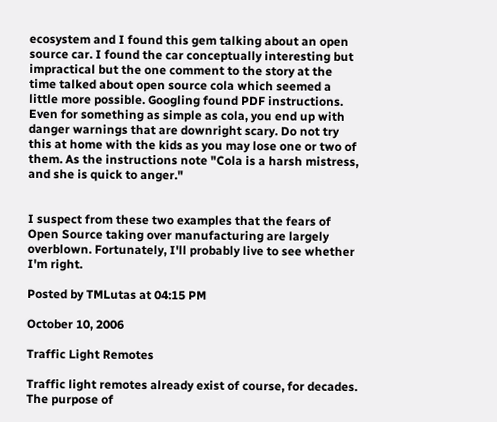ecosystem and I found this gem talking about an open source car. I found the car conceptually interesting but impractical but the one comment to the story at the time talked about open source cola which seemed a little more possible. Googling found PDF instructions. Even for something as simple as cola, you end up with danger warnings that are downright scary. Do not try this at home with the kids as you may lose one or two of them. As the instructions note "Cola is a harsh mistress, and she is quick to anger."


I suspect from these two examples that the fears of Open Source taking over manufacturing are largely overblown. Fortunately, I'll probably live to see whether I'm right.

Posted by TMLutas at 04:15 PM

October 10, 2006

Traffic Light Remotes

Traffic light remotes already exist of course, for decades. The purpose of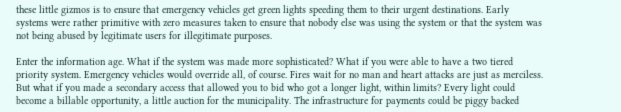these little gizmos is to ensure that emergency vehicles get green lights speeding them to their urgent destinations. Early systems were rather primitive with zero measures taken to ensure that nobody else was using the system or that the system was not being abused by legitimate users for illegitimate purposes.

Enter the information age. What if the system was made more sophisticated? What if you were able to have a two tiered priority system. Emergency vehicles would override all, of course. Fires wait for no man and heart attacks are just as merciless. But what if you made a secondary access that allowed you to bid who got a longer light, within limits? Every light could become a billable opportunity, a little auction for the municipality. The infrastructure for payments could be piggy backed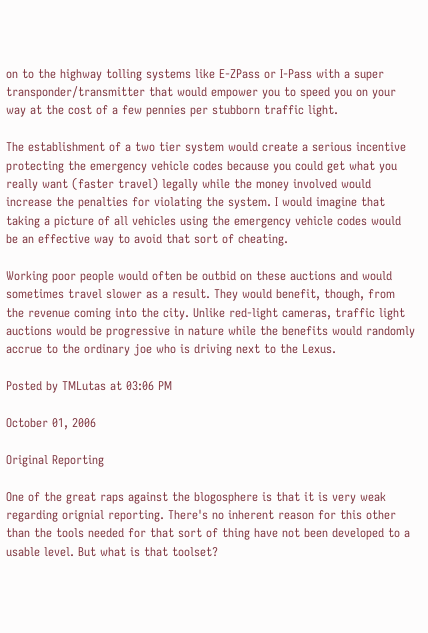on to the highway tolling systems like E-ZPass or I-Pass with a super transponder/transmitter that would empower you to speed you on your way at the cost of a few pennies per stubborn traffic light.

The establishment of a two tier system would create a serious incentive protecting the emergency vehicle codes because you could get what you really want (faster travel) legally while the money involved would increase the penalties for violating the system. I would imagine that taking a picture of all vehicles using the emergency vehicle codes would be an effective way to avoid that sort of cheating.

Working poor people would often be outbid on these auctions and would sometimes travel slower as a result. They would benefit, though, from the revenue coming into the city. Unlike red-light cameras, traffic light auctions would be progressive in nature while the benefits would randomly accrue to the ordinary joe who is driving next to the Lexus.

Posted by TMLutas at 03:06 PM

October 01, 2006

Original Reporting

One of the great raps against the blogosphere is that it is very weak regarding orignial reporting. There's no inherent reason for this other than the tools needed for that sort of thing have not been developed to a usable level. But what is that toolset?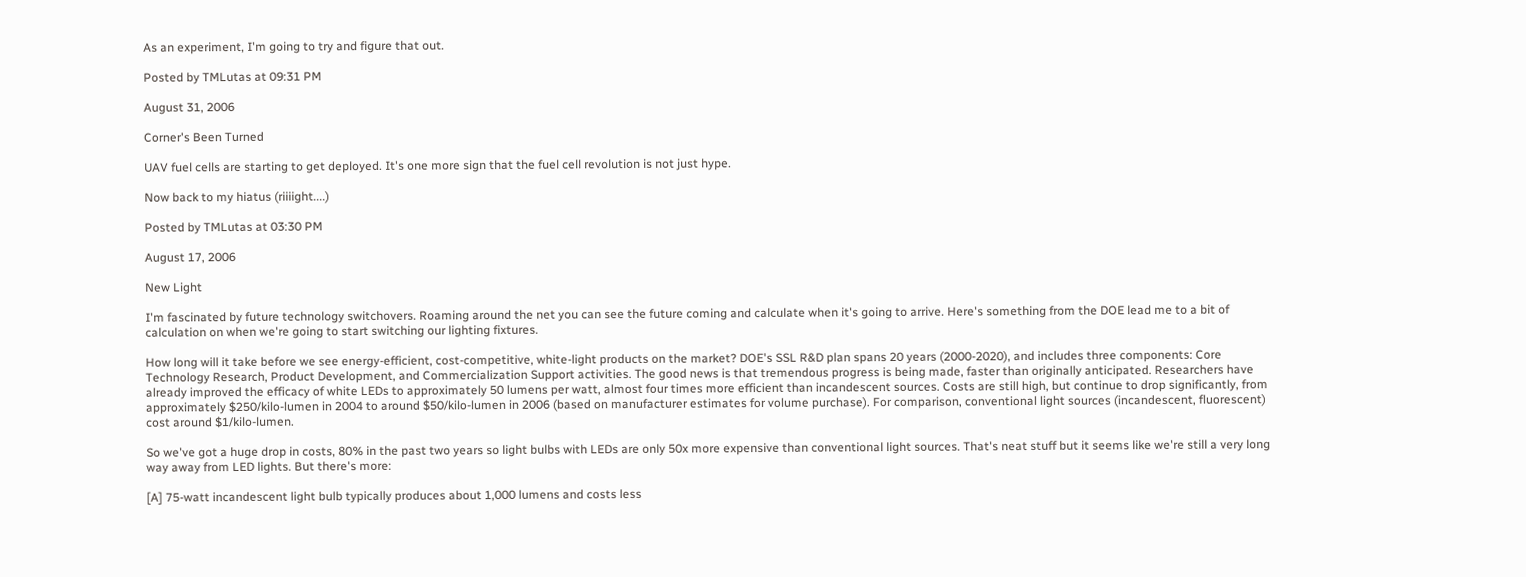As an experiment, I'm going to try and figure that out.

Posted by TMLutas at 09:31 PM

August 31, 2006

Corner's Been Turned

UAV fuel cells are starting to get deployed. It's one more sign that the fuel cell revolution is not just hype.

Now back to my hiatus (riiiight....)

Posted by TMLutas at 03:30 PM

August 17, 2006

New Light

I'm fascinated by future technology switchovers. Roaming around the net you can see the future coming and calculate when it's going to arrive. Here's something from the DOE lead me to a bit of calculation on when we're going to start switching our lighting fixtures.

How long will it take before we see energy-efficient, cost-competitive, white-light products on the market? DOE's SSL R&D plan spans 20 years (2000-2020), and includes three components: Core Technology Research, Product Development, and Commercialization Support activities. The good news is that tremendous progress is being made, faster than originally anticipated. Researchers have already improved the efficacy of white LEDs to approximately 50 lumens per watt, almost four times more efficient than incandescent sources. Costs are still high, but continue to drop significantly, from approximately $250/kilo-lumen in 2004 to around $50/kilo-lumen in 2006 (based on manufacturer estimates for volume purchase). For comparison, conventional light sources (incandescent, fluorescent) cost around $1/kilo-lumen.

So we've got a huge drop in costs, 80% in the past two years so light bulbs with LEDs are only 50x more expensive than conventional light sources. That's neat stuff but it seems like we're still a very long way away from LED lights. But there's more:

[A] 75-watt incandescent light bulb typically produces about 1,000 lumens and costs less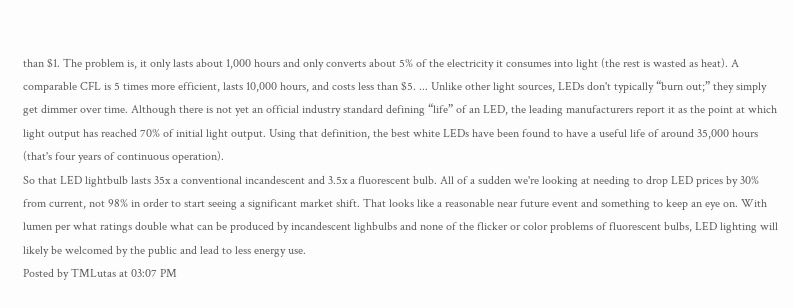than $1. The problem is, it only lasts about 1,000 hours and only converts about 5% of the electricity it consumes into light (the rest is wasted as heat). A comparable CFL is 5 times more efficient, lasts 10,000 hours, and costs less than $5. ... Unlike other light sources, LEDs don't typically “burn out;” they simply get dimmer over time. Although there is not yet an official industry standard defining “life” of an LED, the leading manufacturers report it as the point at which light output has reached 70% of initial light output. Using that definition, the best white LEDs have been found to have a useful life of around 35,000 hours (that's four years of continuous operation).
So that LED lightbulb lasts 35x a conventional incandescent and 3.5x a fluorescent bulb. All of a sudden we're looking at needing to drop LED prices by 30% from current, not 98% in order to start seeing a significant market shift. That looks like a reasonable near future event and something to keep an eye on. With lumen per what ratings double what can be produced by incandescent lighbulbs and none of the flicker or color problems of fluorescent bulbs, LED lighting will likely be welcomed by the public and lead to less energy use.
Posted by TMLutas at 03:07 PM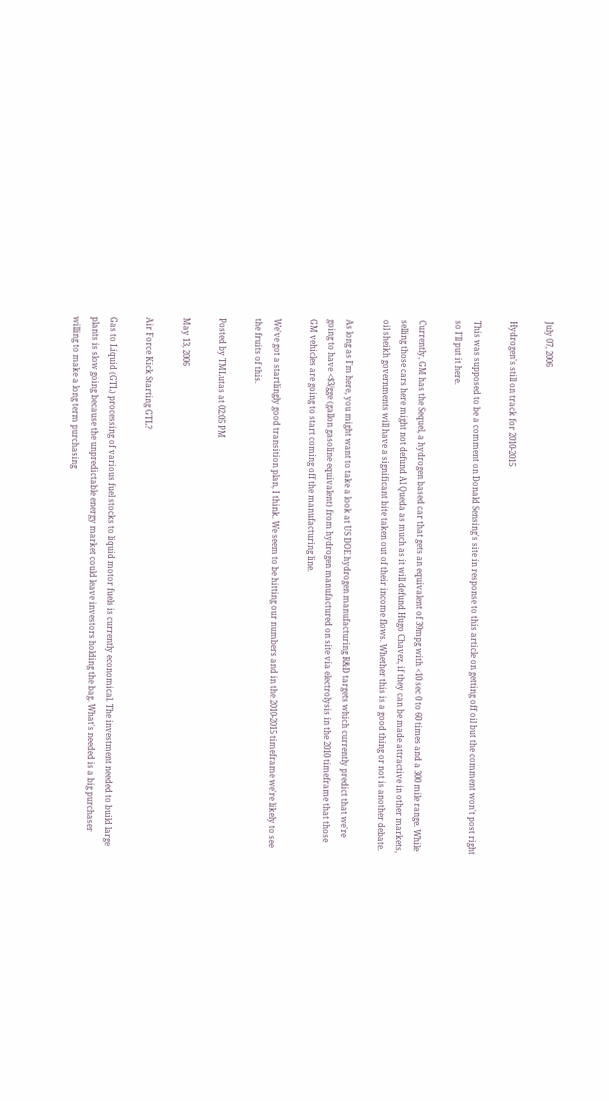July 07, 2006

Hydrogen's still on track for 2010-2015

This was supposed to be a comment on Donald Sensing's site in response to this article on getting off oil but the comment won't post right so I'll put it here.

Currently, GM has the Sequel, a hydrogen based car that gets an equivalent of 39mpg with <10 sec 0 to 60 times and a 300 mile range. While selling those cars here might not defund Al Queda as much as it will defund Hugo Chavez, if they can be made attractive in other markets, oil sheikh governments will have a significant bite taken out of their income flows. Whether this is a good thing or not is another debate.

As long as I'm here, you might want to take a look at US DOE hydrogen manufacturing R&D targets which currently predict that we're going to have <$3/gge (gallon gasoline equivalent) from hydrogen manufactured on site via electrolysis in the 2010 timeframe that those GM vehicles are going to start coming off the manufacturing line.

We've got a startlingly good transition plan, I think. We seem to be hitting our numbers and in the 2010-2015 timeframe we're likely to see the fruits of this.

Posted by TMLutas at 02:05 PM

May 13, 2006

Air Force Kick Starting GTL?

Gas to Liquid (GTL) processing of various fuel stocks to liquid motor fuels is currently economical. The investment needed to build large plants is slow going because the unpredictable energy market could leave investors holding the bag. What's needed is a big purchaser willing to make a long term purchasing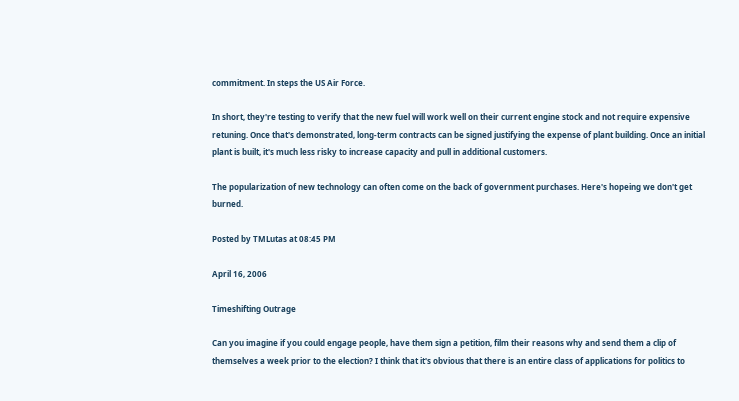commitment. In steps the US Air Force.

In short, they're testing to verify that the new fuel will work well on their current engine stock and not require expensive retuning. Once that's demonstrated, long-term contracts can be signed justifying the expense of plant building. Once an initial plant is built, it's much less risky to increase capacity and pull in additional customers.

The popularization of new technology can often come on the back of government purchases. Here's hopeing we don't get burned.

Posted by TMLutas at 08:45 PM

April 16, 2006

Timeshifting Outrage

Can you imagine if you could engage people, have them sign a petition, film their reasons why and send them a clip of themselves a week prior to the election? I think that it's obvious that there is an entire class of applications for politics to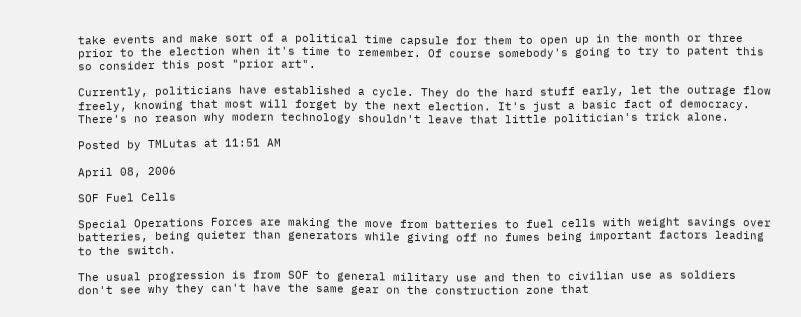take events and make sort of a political time capsule for them to open up in the month or three prior to the election when it's time to remember. Of course somebody's going to try to patent this so consider this post "prior art".

Currently, politicians have established a cycle. They do the hard stuff early, let the outrage flow freely, knowing that most will forget by the next election. It's just a basic fact of democracy. There's no reason why modern technology shouldn't leave that little politician's trick alone.

Posted by TMLutas at 11:51 AM

April 08, 2006

SOF Fuel Cells

Special Operations Forces are making the move from batteries to fuel cells with weight savings over batteries, being quieter than generators while giving off no fumes being important factors leading to the switch.

The usual progression is from SOF to general military use and then to civilian use as soldiers don't see why they can't have the same gear on the construction zone that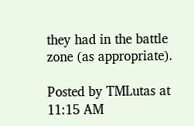they had in the battle zone (as appropriate).

Posted by TMLutas at 11:15 AM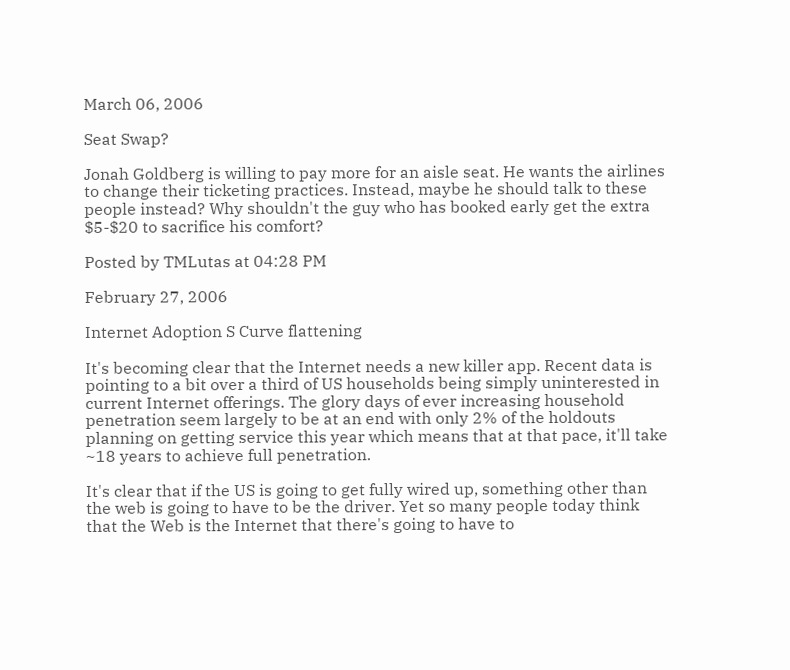March 06, 2006

Seat Swap?

Jonah Goldberg is willing to pay more for an aisle seat. He wants the airlines to change their ticketing practices. Instead, maybe he should talk to these people instead? Why shouldn't the guy who has booked early get the extra $5-$20 to sacrifice his comfort?

Posted by TMLutas at 04:28 PM

February 27, 2006

Internet Adoption S Curve flattening

It's becoming clear that the Internet needs a new killer app. Recent data is pointing to a bit over a third of US households being simply uninterested in current Internet offerings. The glory days of ever increasing household penetration seem largely to be at an end with only 2% of the holdouts planning on getting service this year which means that at that pace, it'll take ~18 years to achieve full penetration.

It's clear that if the US is going to get fully wired up, something other than the web is going to have to be the driver. Yet so many people today think that the Web is the Internet that there's going to have to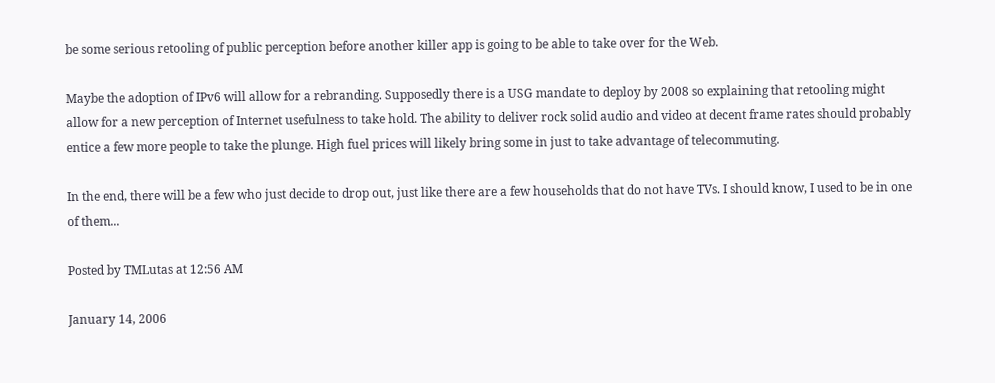be some serious retooling of public perception before another killer app is going to be able to take over for the Web.

Maybe the adoption of IPv6 will allow for a rebranding. Supposedly there is a USG mandate to deploy by 2008 so explaining that retooling might allow for a new perception of Internet usefulness to take hold. The ability to deliver rock solid audio and video at decent frame rates should probably entice a few more people to take the plunge. High fuel prices will likely bring some in just to take advantage of telecommuting.

In the end, there will be a few who just decide to drop out, just like there are a few households that do not have TVs. I should know, I used to be in one of them...

Posted by TMLutas at 12:56 AM

January 14, 2006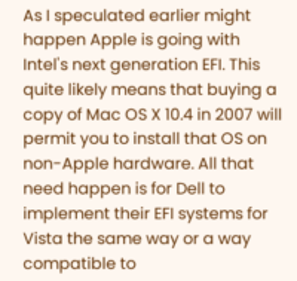As I speculated earlier might happen Apple is going with Intel's next generation EFI. This quite likely means that buying a copy of Mac OS X 10.4 in 2007 will permit you to install that OS on non-Apple hardware. All that need happen is for Dell to implement their EFI systems for Vista the same way or a way compatible to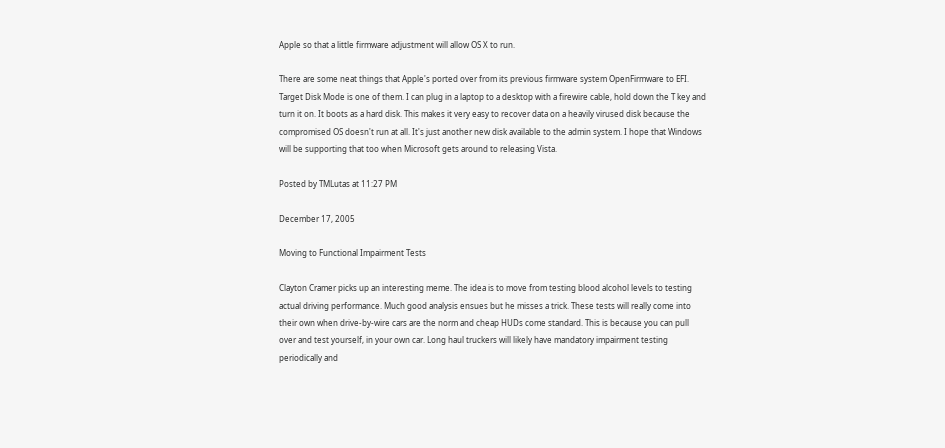Apple so that a little firmware adjustment will allow OS X to run.

There are some neat things that Apple's ported over from its previous firmware system OpenFirmware to EFI. Target Disk Mode is one of them. I can plug in a laptop to a desktop with a firewire cable, hold down the T key and turn it on. It boots as a hard disk. This makes it very easy to recover data on a heavily virused disk because the compromised OS doesn't run at all. It's just another new disk available to the admin system. I hope that Windows will be supporting that too when Microsoft gets around to releasing Vista.

Posted by TMLutas at 11:27 PM

December 17, 2005

Moving to Functional Impairment Tests

Clayton Cramer picks up an interesting meme. The idea is to move from testing blood alcohol levels to testing actual driving performance. Much good analysis ensues but he misses a trick. These tests will really come into their own when drive-by-wire cars are the norm and cheap HUDs come standard. This is because you can pull over and test yourself, in your own car. Long haul truckers will likely have mandatory impairment testing periodically and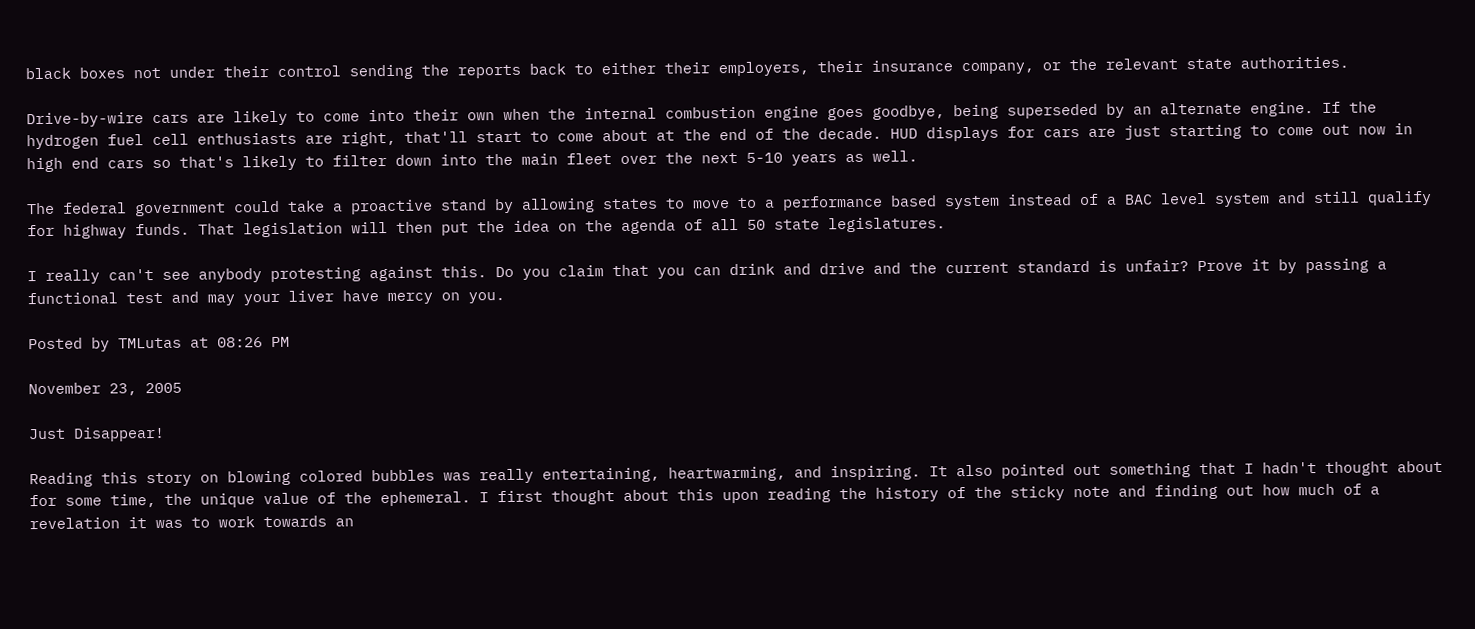black boxes not under their control sending the reports back to either their employers, their insurance company, or the relevant state authorities.

Drive-by-wire cars are likely to come into their own when the internal combustion engine goes goodbye, being superseded by an alternate engine. If the hydrogen fuel cell enthusiasts are right, that'll start to come about at the end of the decade. HUD displays for cars are just starting to come out now in high end cars so that's likely to filter down into the main fleet over the next 5-10 years as well.

The federal government could take a proactive stand by allowing states to move to a performance based system instead of a BAC level system and still qualify for highway funds. That legislation will then put the idea on the agenda of all 50 state legislatures.

I really can't see anybody protesting against this. Do you claim that you can drink and drive and the current standard is unfair? Prove it by passing a functional test and may your liver have mercy on you.

Posted by TMLutas at 08:26 PM

November 23, 2005

Just Disappear!

Reading this story on blowing colored bubbles was really entertaining, heartwarming, and inspiring. It also pointed out something that I hadn't thought about for some time, the unique value of the ephemeral. I first thought about this upon reading the history of the sticky note and finding out how much of a revelation it was to work towards an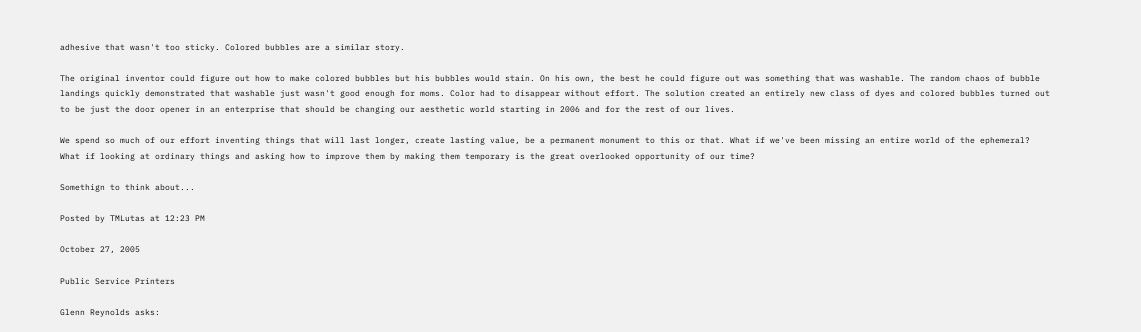adhesive that wasn't too sticky. Colored bubbles are a similar story.

The original inventor could figure out how to make colored bubbles but his bubbles would stain. On his own, the best he could figure out was something that was washable. The random chaos of bubble landings quickly demonstrated that washable just wasn't good enough for moms. Color had to disappear without effort. The solution created an entirely new class of dyes and colored bubbles turned out to be just the door opener in an enterprise that should be changing our aesthetic world starting in 2006 and for the rest of our lives.

We spend so much of our effort inventing things that will last longer, create lasting value, be a permanent monument to this or that. What if we've been missing an entire world of the ephemeral? What if looking at ordinary things and asking how to improve them by making them temporary is the great overlooked opportunity of our time?

Somethign to think about...

Posted by TMLutas at 12:23 PM

October 27, 2005

Public Service Printers

Glenn Reynolds asks: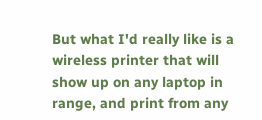But what I'd really like is a wireless printer that will show up on any laptop in range, and print from any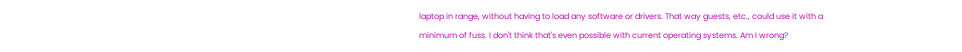laptop in range, without having to load any software or drivers. That way guests, etc., could use it with a minimum of fuss. I don't think that's even possible with current operating systems. Am I wrong?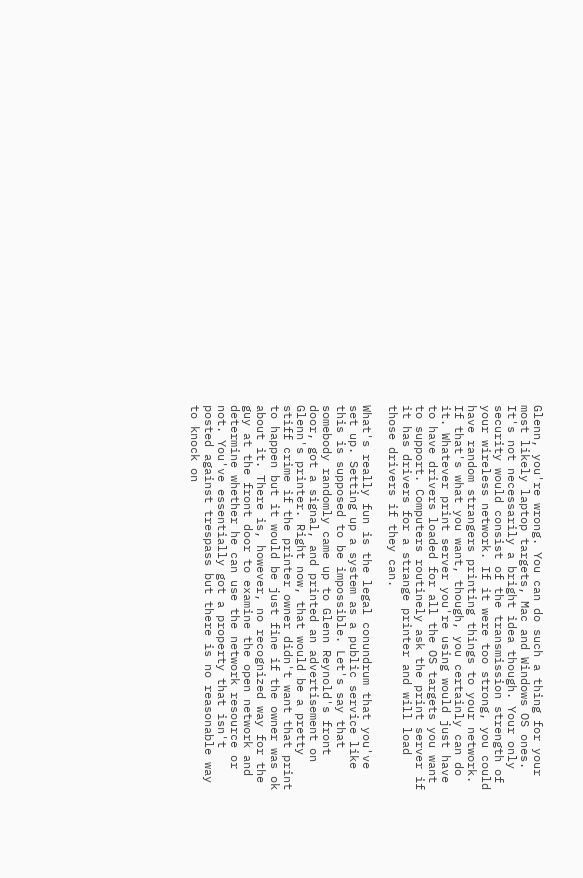Glenn, you're wrong. You can do such a thing for your most likely laptop targets, Mac and Windows OS ones. It's not necessarily a bright idea though. Your only security would consist of the transmission strength of your wireless network. If it were too strong, you could have random strangers printing things to your network. If that's what you want, though, you certainly can do it. Whatever print server you're using would just have to have drivers loaded for all the OS targets you want to support. Computers routinely ask the print server if it has drivers for a strange printer and will load those drivers if they can.

What's really fun is the legal conundrum that you've set up. Setting up a system as a public service like this is supposed to be impossible. Let's say that somebody randomly came up to Glenn Reynold's front door, got a signal, and printed an advertisement on Glenn's printer. Right now, that would be a pretty stiff crime if the printer owner didn't want that print to happen but it would be just fine if the owner was ok about it. There is, however, no recognized way for the guy at the front door to examine the open network and determine whether he can use the network resource or not. You've essentially got a property that isn't posted against trespass but there is no reasonable way to knock on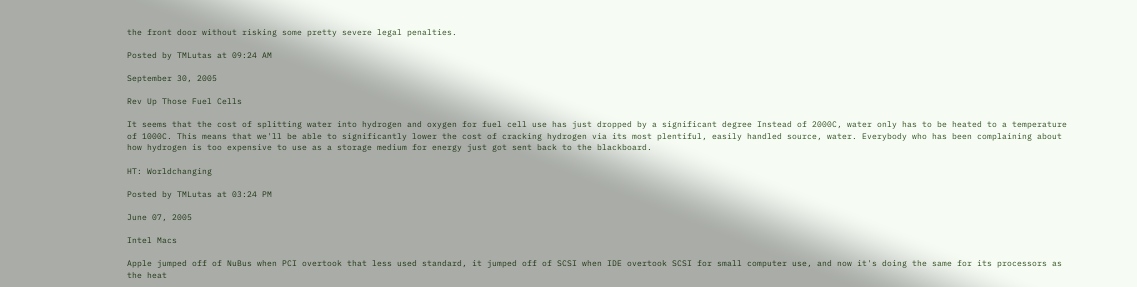the front door without risking some pretty severe legal penalties.

Posted by TMLutas at 09:24 AM

September 30, 2005

Rev Up Those Fuel Cells

It seems that the cost of splitting water into hydrogen and oxygen for fuel cell use has just dropped by a significant degree Instead of 2000C, water only has to be heated to a temperature of 1000C. This means that we'll be able to significantly lower the cost of cracking hydrogen via its most plentiful, easily handled source, water. Everybody who has been complaining about how hydrogen is too expensive to use as a storage medium for energy just got sent back to the blackboard.

HT: Worldchanging

Posted by TMLutas at 03:24 PM

June 07, 2005

Intel Macs

Apple jumped off of NuBus when PCI overtook that less used standard, it jumped off of SCSI when IDE overtook SCSI for small computer use, and now it's doing the same for its processors as the heat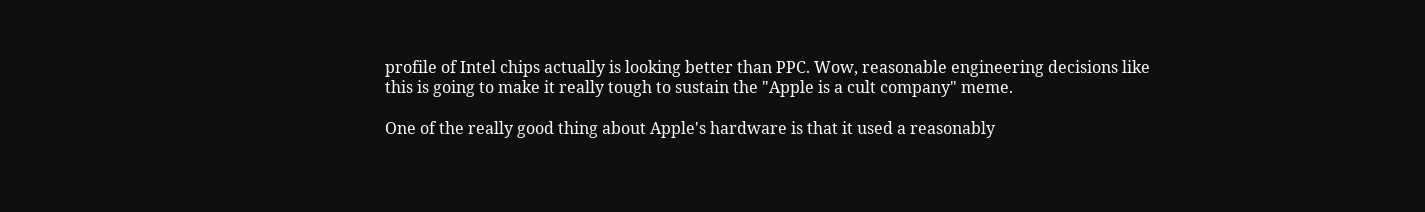profile of Intel chips actually is looking better than PPC. Wow, reasonable engineering decisions like this is going to make it really tough to sustain the "Apple is a cult company" meme.

One of the really good thing about Apple's hardware is that it used a reasonably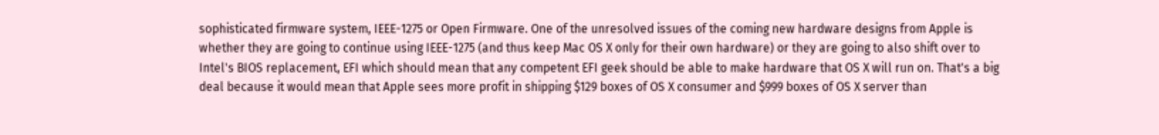sophisticated firmware system, IEEE-1275 or Open Firmware. One of the unresolved issues of the coming new hardware designs from Apple is whether they are going to continue using IEEE-1275 (and thus keep Mac OS X only for their own hardware) or they are going to also shift over to Intel's BIOS replacement, EFI which should mean that any competent EFI geek should be able to make hardware that OS X will run on. That's a big deal because it would mean that Apple sees more profit in shipping $129 boxes of OS X consumer and $999 boxes of OS X server than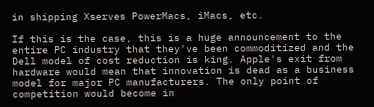in shipping Xserves PowerMacs, iMacs, etc.

If this is the case, this is a huge announcement to the entire PC industry that they've been commoditized and the Dell model of cost reduction is king. Apple's exit from hardware would mean that innovation is dead as a business model for major PC manufacturers. The only point of competition would become in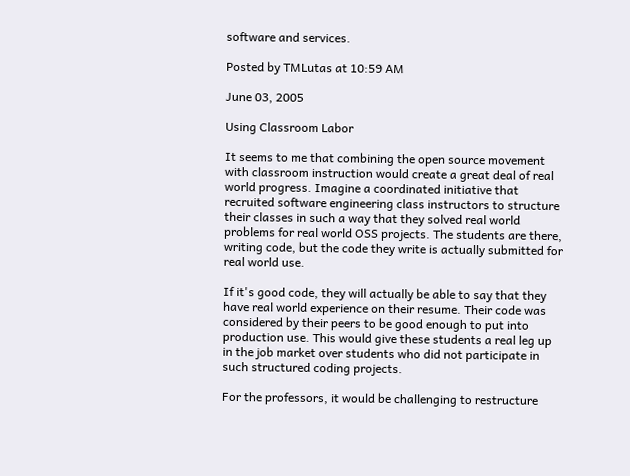software and services.

Posted by TMLutas at 10:59 AM

June 03, 2005

Using Classroom Labor

It seems to me that combining the open source movement with classroom instruction would create a great deal of real world progress. Imagine a coordinated initiative that recruited software engineering class instructors to structure their classes in such a way that they solved real world problems for real world OSS projects. The students are there, writing code, but the code they write is actually submitted for real world use.

If it's good code, they will actually be able to say that they have real world experience on their resume. Their code was considered by their peers to be good enough to put into production use. This would give these students a real leg up in the job market over students who did not participate in such structured coding projects.

For the professors, it would be challenging to restructure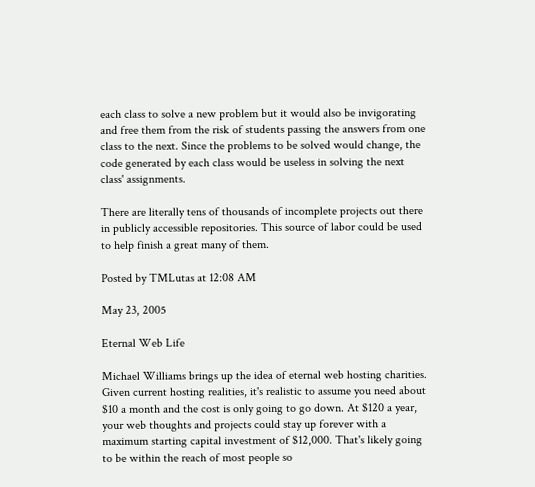each class to solve a new problem but it would also be invigorating and free them from the risk of students passing the answers from one class to the next. Since the problems to be solved would change, the code generated by each class would be useless in solving the next class' assignments.

There are literally tens of thousands of incomplete projects out there in publicly accessible repositories. This source of labor could be used to help finish a great many of them.

Posted by TMLutas at 12:08 AM

May 23, 2005

Eternal Web Life

Michael Williams brings up the idea of eternal web hosting charities. Given current hosting realities, it's realistic to assume you need about $10 a month and the cost is only going to go down. At $120 a year, your web thoughts and projects could stay up forever with a maximum starting capital investment of $12,000. That's likely going to be within the reach of most people so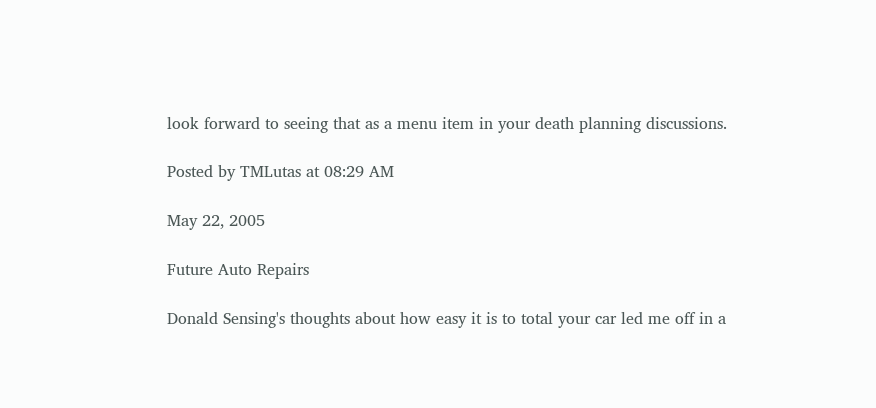look forward to seeing that as a menu item in your death planning discussions.

Posted by TMLutas at 08:29 AM

May 22, 2005

Future Auto Repairs

Donald Sensing's thoughts about how easy it is to total your car led me off in a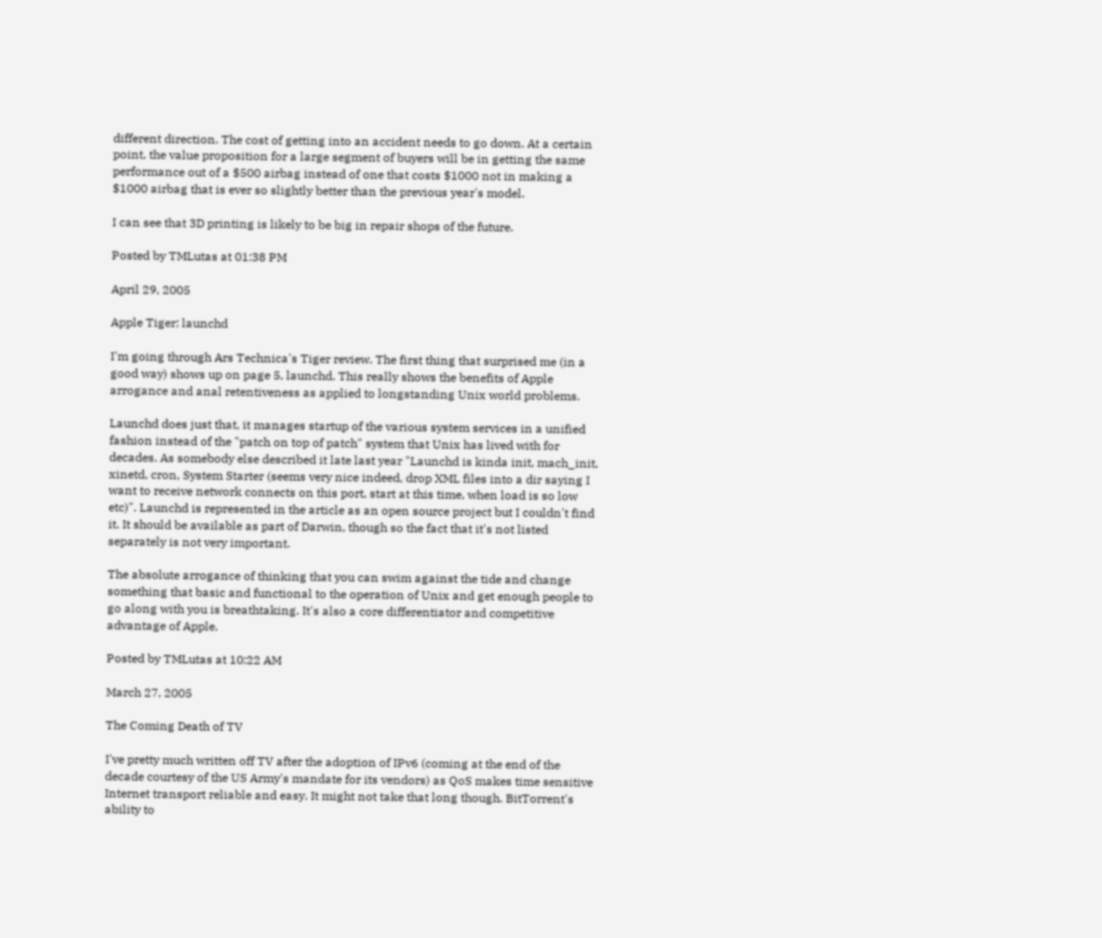different direction. The cost of getting into an accident needs to go down. At a certain point, the value proposition for a large segment of buyers will be in getting the same performance out of a $500 airbag instead of one that costs $1000 not in making a $1000 airbag that is ever so slightly better than the previous year's model.

I can see that 3D printing is likely to be big in repair shops of the future.

Posted by TMLutas at 01:38 PM

April 29, 2005

Apple Tiger: launchd

I'm going through Ars Technica's Tiger review. The first thing that surprised me (in a good way) shows up on page 5, launchd. This really shows the benefits of Apple arrogance and anal retentiveness as applied to longstanding Unix world problems.

Launchd does just that, it manages startup of the various system services in a unified fashion instead of the "patch on top of patch" system that Unix has lived with for decades. As somebody else described it late last year "Launchd is kinda init, mach_init, xinetd, cron, System Starter (seems very nice indeed, drop XML files into a dir saying I want to receive network connects on this port, start at this time, when load is so low etc)". Launchd is represented in the article as an open source project but I couldn't find it. It should be available as part of Darwin, though so the fact that it's not listed separately is not very important.

The absolute arrogance of thinking that you can swim against the tide and change something that basic and functional to the operation of Unix and get enough people to go along with you is breathtaking. It's also a core differentiator and competitive advantage of Apple.

Posted by TMLutas at 10:22 AM

March 27, 2005

The Coming Death of TV

I've pretty much written off TV after the adoption of IPv6 (coming at the end of the decade courtesy of the US Army's mandate for its vendors) as QoS makes time sensitive Internet transport reliable and easy. It might not take that long though. BitTorrent's ability to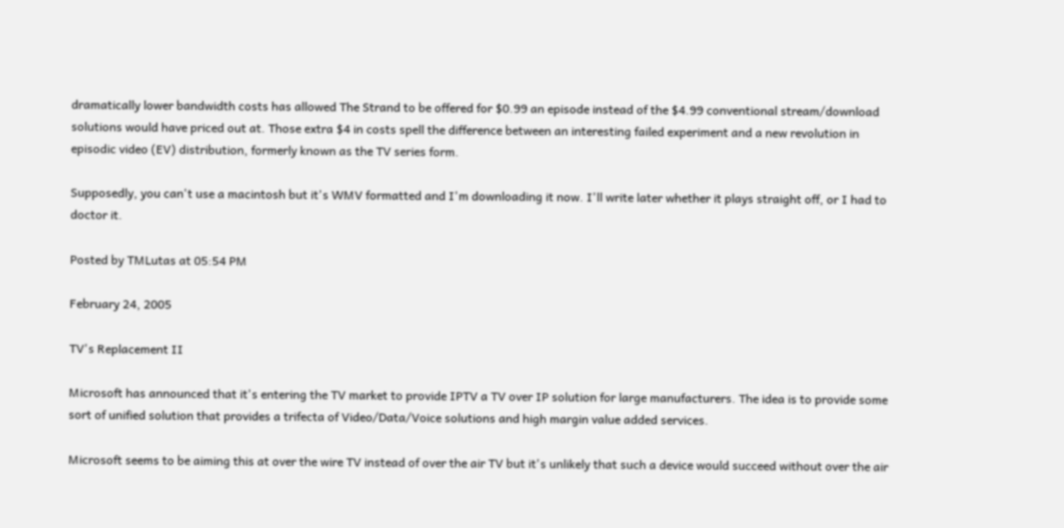dramatically lower bandwidth costs has allowed The Strand to be offered for $0.99 an episode instead of the $4.99 conventional stream/download solutions would have priced out at. Those extra $4 in costs spell the difference between an interesting failed experiment and a new revolution in episodic video (EV) distribution, formerly known as the TV series form.

Supposedly, you can't use a macintosh but it's WMV formatted and I'm downloading it now. I'll write later whether it plays straight off, or I had to doctor it.

Posted by TMLutas at 05:54 PM

February 24, 2005

TV's Replacement II

Microsoft has announced that it's entering the TV market to provide IPTV a TV over IP solution for large manufacturers. The idea is to provide some sort of unified solution that provides a trifecta of Video/Data/Voice solutions and high margin value added services.

Microsoft seems to be aiming this at over the wire TV instead of over the air TV but it's unlikely that such a device would succeed without over the air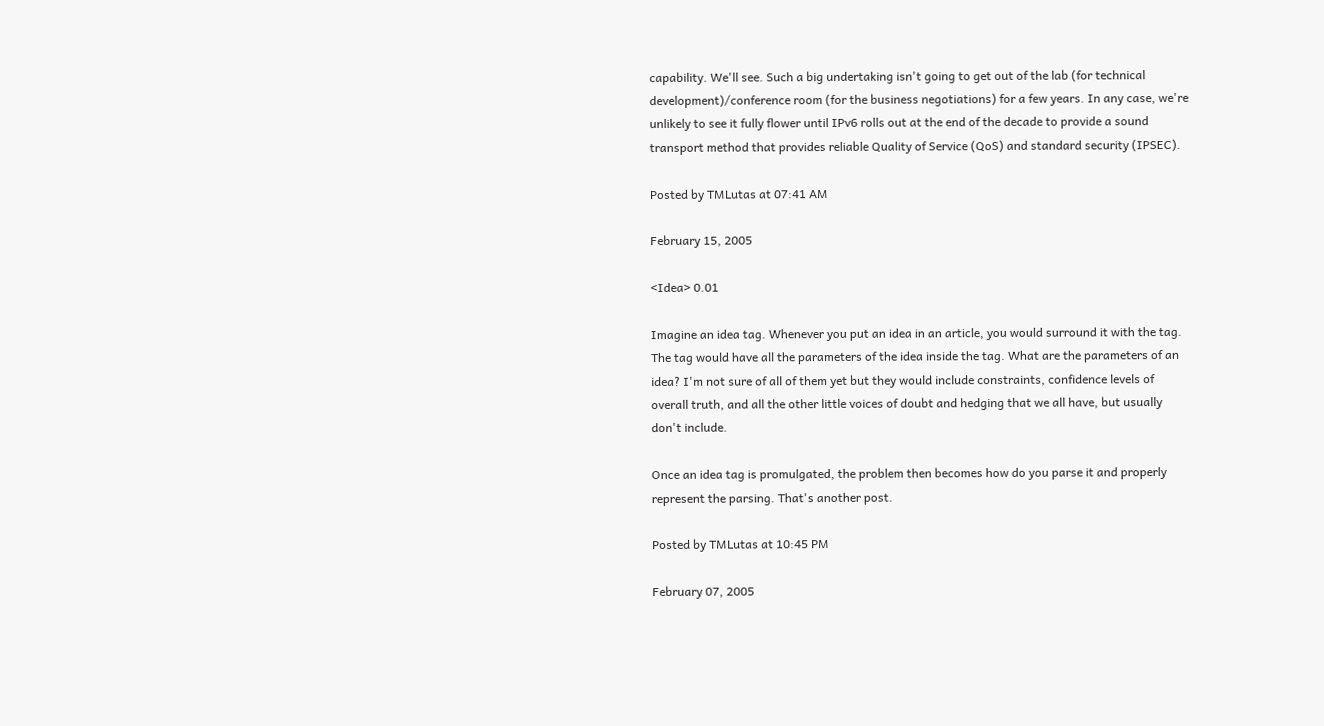capability. We'll see. Such a big undertaking isn't going to get out of the lab (for technical development)/conference room (for the business negotiations) for a few years. In any case, we're unlikely to see it fully flower until IPv6 rolls out at the end of the decade to provide a sound transport method that provides reliable Quality of Service (QoS) and standard security (IPSEC).

Posted by TMLutas at 07:41 AM

February 15, 2005

<Idea> 0.01

Imagine an idea tag. Whenever you put an idea in an article, you would surround it with the tag. The tag would have all the parameters of the idea inside the tag. What are the parameters of an idea? I'm not sure of all of them yet but they would include constraints, confidence levels of overall truth, and all the other little voices of doubt and hedging that we all have, but usually don't include.

Once an idea tag is promulgated, the problem then becomes how do you parse it and properly represent the parsing. That's another post.

Posted by TMLutas at 10:45 PM

February 07, 2005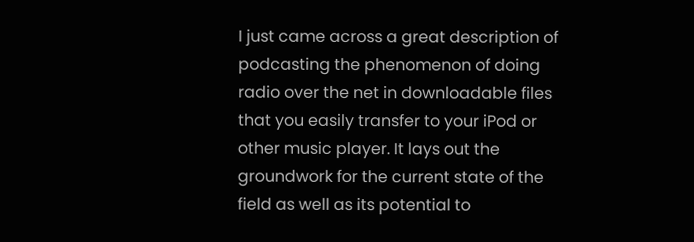I just came across a great description of podcasting the phenomenon of doing radio over the net in downloadable files that you easily transfer to your iPod or other music player. It lays out the groundwork for the current state of the field as well as its potential to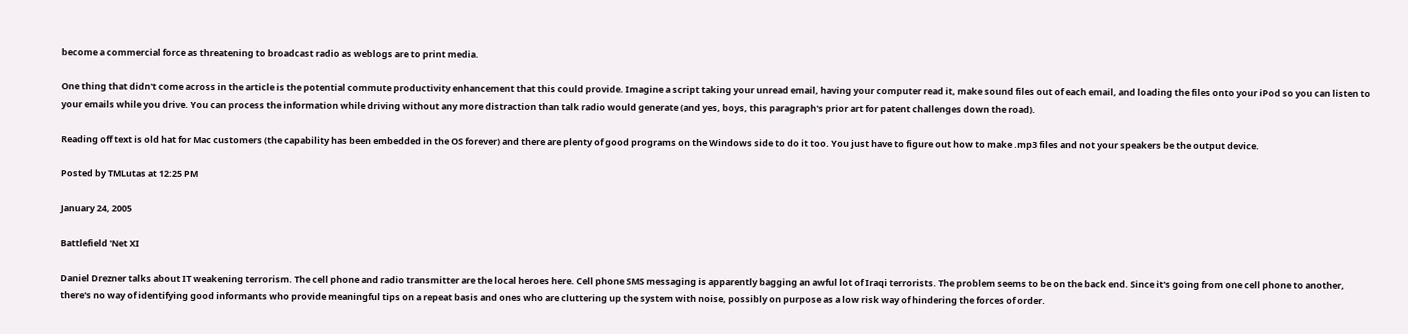become a commercial force as threatening to broadcast radio as weblogs are to print media.

One thing that didn't come across in the article is the potential commute productivity enhancement that this could provide. Imagine a script taking your unread email, having your computer read it, make sound files out of each email, and loading the files onto your iPod so you can listen to your emails while you drive. You can process the information while driving without any more distraction than talk radio would generate (and yes, boys, this paragraph's prior art for patent challenges down the road).

Reading off text is old hat for Mac customers (the capability has been embedded in the OS forever) and there are plenty of good programs on the Windows side to do it too. You just have to figure out how to make .mp3 files and not your speakers be the output device.

Posted by TMLutas at 12:25 PM

January 24, 2005

Battlefield 'Net XI

Daniel Drezner talks about IT weakening terrorism. The cell phone and radio transmitter are the local heroes here. Cell phone SMS messaging is apparently bagging an awful lot of Iraqi terrorists. The problem seems to be on the back end. Since it's going from one cell phone to another, there's no way of identifying good informants who provide meaningful tips on a repeat basis and ones who are cluttering up the system with noise, possibly on purpose as a low risk way of hindering the forces of order.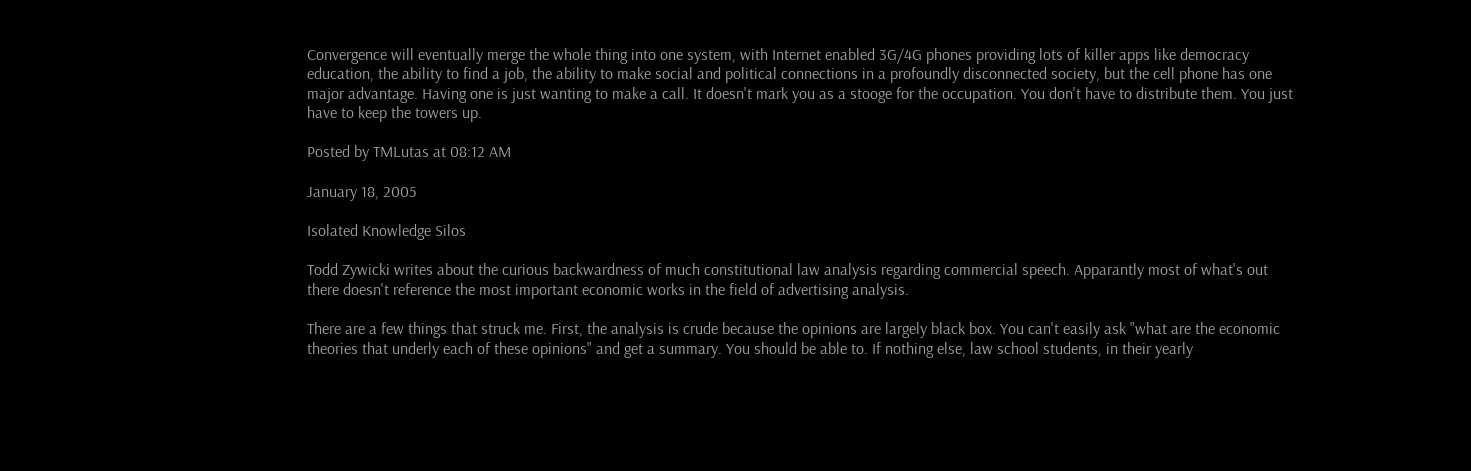Convergence will eventually merge the whole thing into one system, with Internet enabled 3G/4G phones providing lots of killer apps like democracy education, the ability to find a job, the ability to make social and political connections in a profoundly disconnected society, but the cell phone has one major advantage. Having one is just wanting to make a call. It doesn't mark you as a stooge for the occupation. You don't have to distribute them. You just have to keep the towers up.

Posted by TMLutas at 08:12 AM

January 18, 2005

Isolated Knowledge Silos

Todd Zywicki writes about the curious backwardness of much constitutional law analysis regarding commercial speech. Apparantly most of what's out there doesn't reference the most important economic works in the field of advertising analysis.

There are a few things that struck me. First, the analysis is crude because the opinions are largely black box. You can't easily ask "what are the economic theories that underly each of these opinions" and get a summary. You should be able to. If nothing else, law school students, in their yearly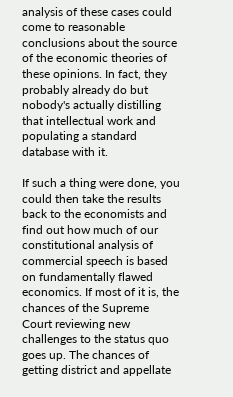analysis of these cases could come to reasonable conclusions about the source of the economic theories of these opinions. In fact, they probably already do but nobody's actually distilling that intellectual work and populating a standard database with it.

If such a thing were done, you could then take the results back to the economists and find out how much of our constitutional analysis of commercial speech is based on fundamentally flawed economics. If most of it is, the chances of the Supreme Court reviewing new challenges to the status quo goes up. The chances of getting district and appellate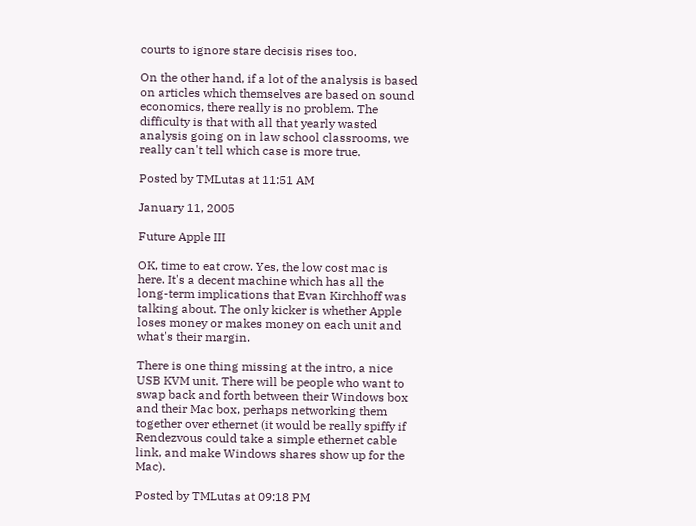courts to ignore stare decisis rises too.

On the other hand, if a lot of the analysis is based on articles which themselves are based on sound economics, there really is no problem. The difficulty is that with all that yearly wasted analysis going on in law school classrooms, we really can't tell which case is more true.

Posted by TMLutas at 11:51 AM

January 11, 2005

Future Apple III

OK, time to eat crow. Yes, the low cost mac is here. It's a decent machine which has all the long-term implications that Evan Kirchhoff was talking about. The only kicker is whether Apple loses money or makes money on each unit and what's their margin.

There is one thing missing at the intro, a nice USB KVM unit. There will be people who want to swap back and forth between their Windows box and their Mac box, perhaps networking them together over ethernet (it would be really spiffy if Rendezvous could take a simple ethernet cable link, and make Windows shares show up for the Mac).

Posted by TMLutas at 09:18 PM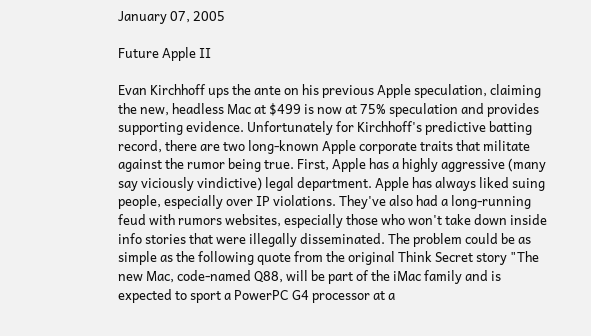January 07, 2005

Future Apple II

Evan Kirchhoff ups the ante on his previous Apple speculation, claiming the new, headless Mac at $499 is now at 75% speculation and provides supporting evidence. Unfortunately for Kirchhoff's predictive batting record, there are two long-known Apple corporate traits that militate against the rumor being true. First, Apple has a highly aggressive (many say viciously vindictive) legal department. Apple has always liked suing people, especially over IP violations. They've also had a long-running feud with rumors websites, especially those who won't take down inside info stories that were illegally disseminated. The problem could be as simple as the following quote from the original Think Secret story "The new Mac, code-named Q88, will be part of the iMac family and is expected to sport a PowerPC G4 processor at a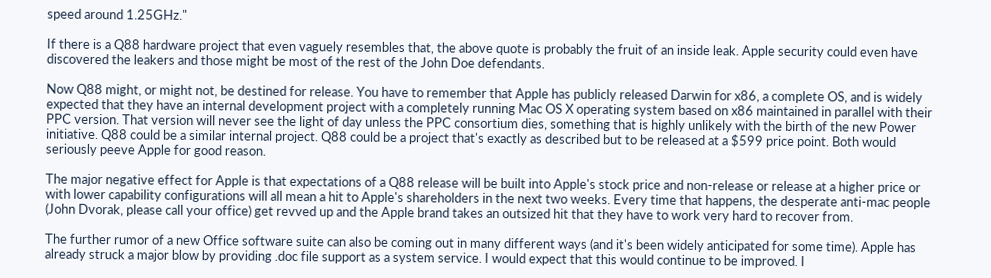speed around 1.25GHz."

If there is a Q88 hardware project that even vaguely resembles that, the above quote is probably the fruit of an inside leak. Apple security could even have discovered the leakers and those might be most of the rest of the John Doe defendants.

Now Q88 might, or might not, be destined for release. You have to remember that Apple has publicly released Darwin for x86, a complete OS, and is widely expected that they have an internal development project with a completely running Mac OS X operating system based on x86 maintained in parallel with their PPC version. That version will never see the light of day unless the PPC consortium dies, something that is highly unlikely with the birth of the new Power initiative. Q88 could be a similar internal project. Q88 could be a project that's exactly as described but to be released at a $599 price point. Both would seriously peeve Apple for good reason.

The major negative effect for Apple is that expectations of a Q88 release will be built into Apple's stock price and non-release or release at a higher price or with lower capability configurations will all mean a hit to Apple's shareholders in the next two weeks. Every time that happens, the desperate anti-mac people (John Dvorak, please call your office) get revved up and the Apple brand takes an outsized hit that they have to work very hard to recover from.

The further rumor of a new Office software suite can also be coming out in many different ways (and it's been widely anticipated for some time). Apple has already struck a major blow by providing .doc file support as a system service. I would expect that this would continue to be improved. I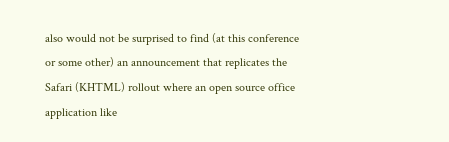also would not be surprised to find (at this conference or some other) an announcement that replicates the Safari (KHTML) rollout where an open source office application like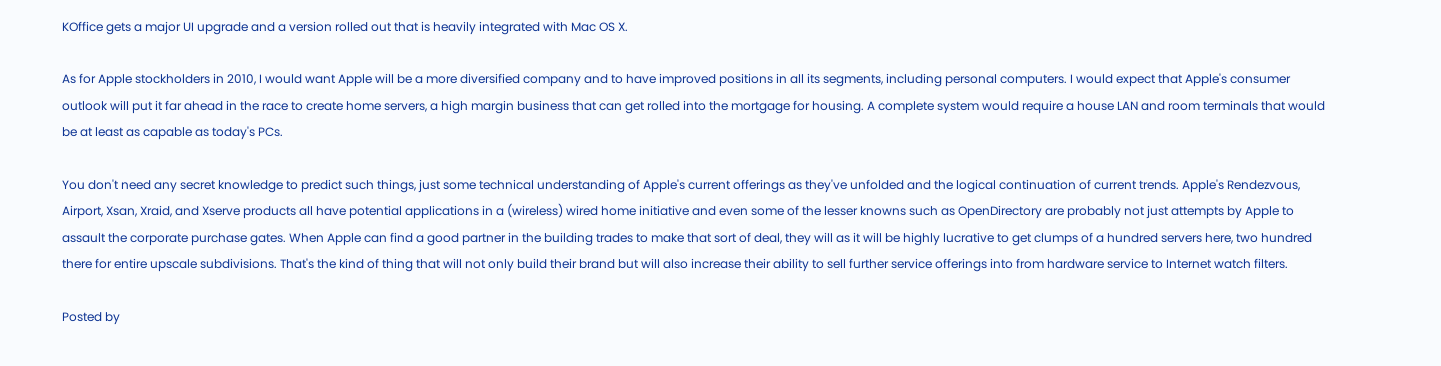KOffice gets a major UI upgrade and a version rolled out that is heavily integrated with Mac OS X.

As for Apple stockholders in 2010, I would want Apple will be a more diversified company and to have improved positions in all its segments, including personal computers. I would expect that Apple's consumer outlook will put it far ahead in the race to create home servers, a high margin business that can get rolled into the mortgage for housing. A complete system would require a house LAN and room terminals that would be at least as capable as today's PCs.

You don't need any secret knowledge to predict such things, just some technical understanding of Apple's current offerings as they've unfolded and the logical continuation of current trends. Apple's Rendezvous, Airport, Xsan, Xraid, and Xserve products all have potential applications in a (wireless) wired home initiative and even some of the lesser knowns such as OpenDirectory are probably not just attempts by Apple to assault the corporate purchase gates. When Apple can find a good partner in the building trades to make that sort of deal, they will as it will be highly lucrative to get clumps of a hundred servers here, two hundred there for entire upscale subdivisions. That's the kind of thing that will not only build their brand but will also increase their ability to sell further service offerings into from hardware service to Internet watch filters.

Posted by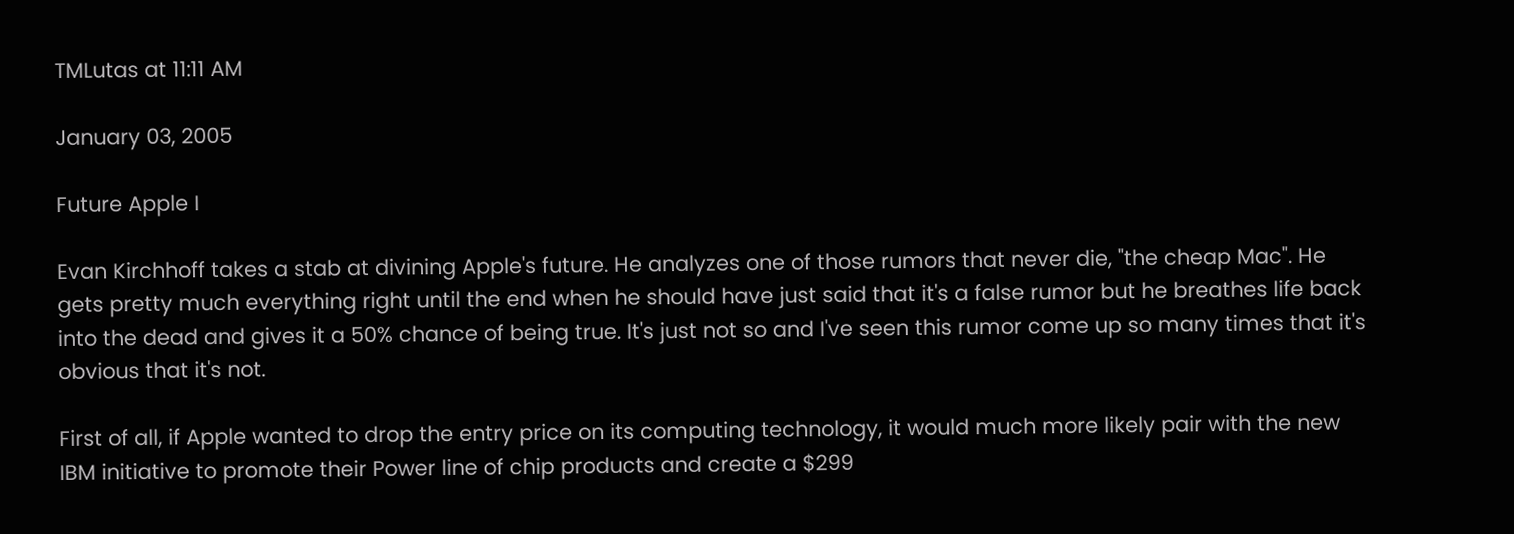TMLutas at 11:11 AM

January 03, 2005

Future Apple I

Evan Kirchhoff takes a stab at divining Apple's future. He analyzes one of those rumors that never die, "the cheap Mac". He gets pretty much everything right until the end when he should have just said that it's a false rumor but he breathes life back into the dead and gives it a 50% chance of being true. It's just not so and I've seen this rumor come up so many times that it's obvious that it's not.

First of all, if Apple wanted to drop the entry price on its computing technology, it would much more likely pair with the new IBM initiative to promote their Power line of chip products and create a $299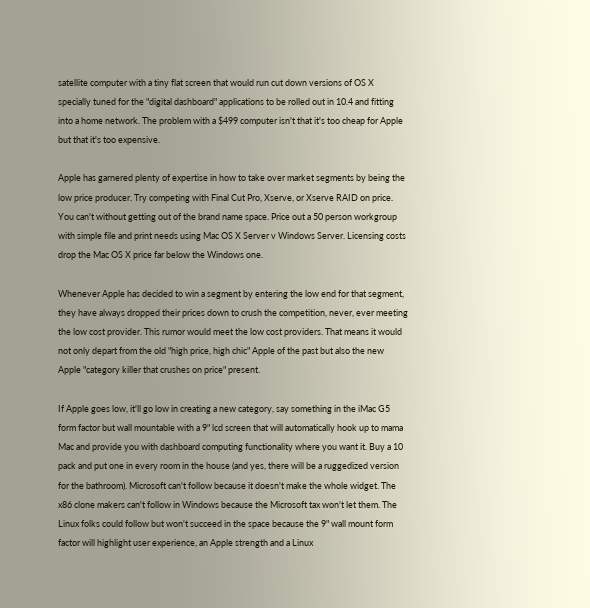satellite computer with a tiny flat screen that would run cut down versions of OS X specially tuned for the "digital dashboard" applications to be rolled out in 10.4 and fitting into a home network. The problem with a $499 computer isn't that it's too cheap for Apple but that it's too expensive.

Apple has garnered plenty of expertise in how to take over market segments by being the low price producer. Try competing with Final Cut Pro, Xserve, or Xserve RAID on price. You can't without getting out of the brand name space. Price out a 50 person workgroup with simple file and print needs using Mac OS X Server v Windows Server. Licensing costs drop the Mac OS X price far below the Windows one.

Whenever Apple has decided to win a segment by entering the low end for that segment, they have always dropped their prices down to crush the competition, never, ever meeting the low cost provider. This rumor would meet the low cost providers. That means it would not only depart from the old "high price, high chic" Apple of the past but also the new Apple "category killer that crushes on price" present.

If Apple goes low, it'll go low in creating a new category, say something in the iMac G5 form factor but wall mountable with a 9" lcd screen that will automatically hook up to mama Mac and provide you with dashboard computing functionality where you want it. Buy a 10 pack and put one in every room in the house (and yes, there will be a ruggedized version for the bathroom). Microsoft can't follow because it doesn't make the whole widget. The x86 clone makers can't follow in Windows because the Microsoft tax won't let them. The Linux folks could follow but won't succeed in the space because the 9" wall mount form factor will highlight user experience, an Apple strength and a Linux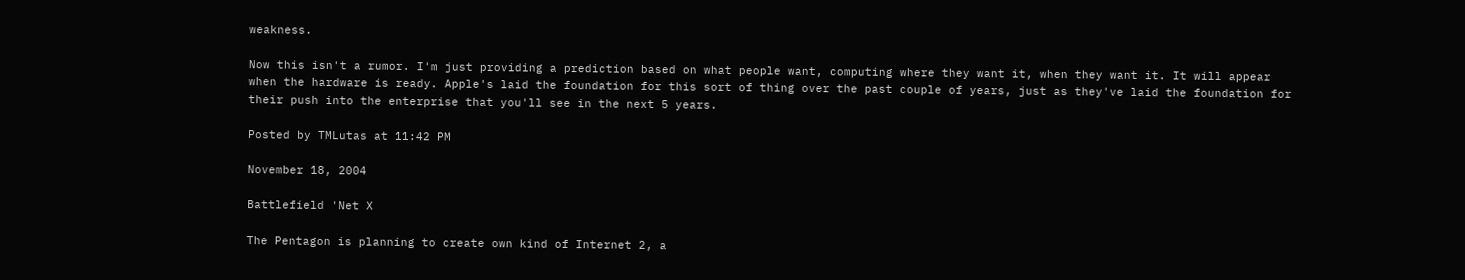weakness.

Now this isn't a rumor. I'm just providing a prediction based on what people want, computing where they want it, when they want it. It will appear when the hardware is ready. Apple's laid the foundation for this sort of thing over the past couple of years, just as they've laid the foundation for their push into the enterprise that you'll see in the next 5 years.

Posted by TMLutas at 11:42 PM

November 18, 2004

Battlefield 'Net X

The Pentagon is planning to create own kind of Internet 2, a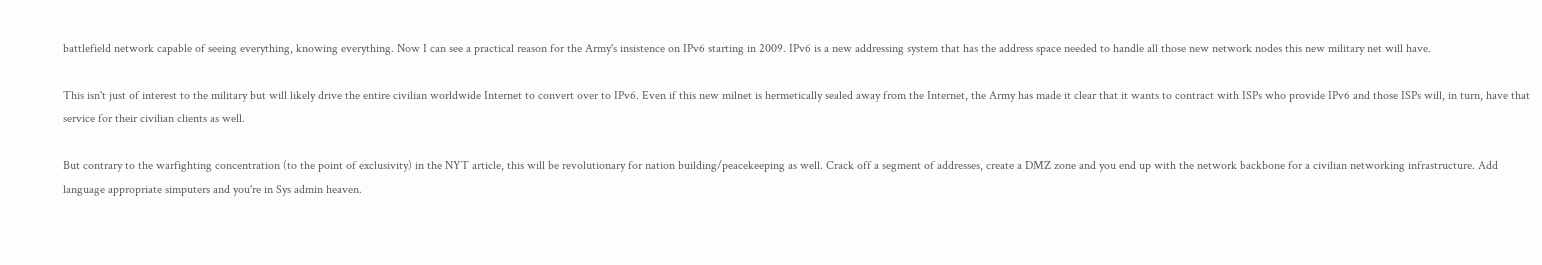battlefield network capable of seeing everything, knowing everything. Now I can see a practical reason for the Army's insistence on IPv6 starting in 2009. IPv6 is a new addressing system that has the address space needed to handle all those new network nodes this new military net will have.

This isn't just of interest to the military but will likely drive the entire civilian worldwide Internet to convert over to IPv6. Even if this new milnet is hermetically sealed away from the Internet, the Army has made it clear that it wants to contract with ISPs who provide IPv6 and those ISPs will, in turn, have that service for their civilian clients as well.

But contrary to the warfighting concentration (to the point of exclusivity) in the NYT article, this will be revolutionary for nation building/peacekeeping as well. Crack off a segment of addresses, create a DMZ zone and you end up with the network backbone for a civilian networking infrastructure. Add language appropriate simputers and you're in Sys admin heaven.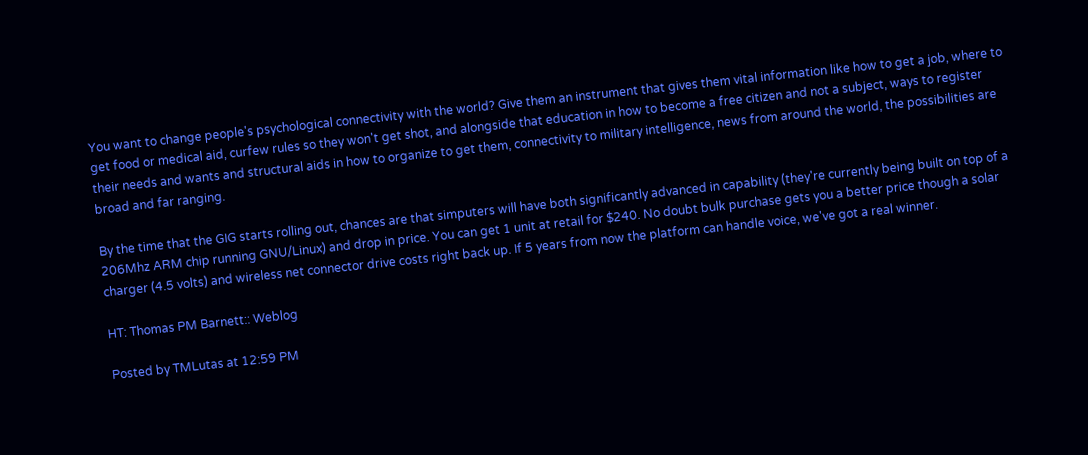You want to change people's psychological connectivity with the world? Give them an instrument that gives them vital information like how to get a job, where to get food or medical aid, curfew rules so they won't get shot, and alongside that education in how to become a free citizen and not a subject, ways to register their needs and wants and structural aids in how to organize to get them, connectivity to military intelligence, news from around the world, the possibilities are broad and far ranging.

By the time that the GIG starts rolling out, chances are that simputers will have both significantly advanced in capability (they're currently being built on top of a 206Mhz ARM chip running GNU/Linux) and drop in price. You can get 1 unit at retail for $240. No doubt bulk purchase gets you a better price though a solar charger (4.5 volts) and wireless net connector drive costs right back up. If 5 years from now the platform can handle voice, we've got a real winner.

HT: Thomas PM Barnett:: Weblog

Posted by TMLutas at 12:59 PM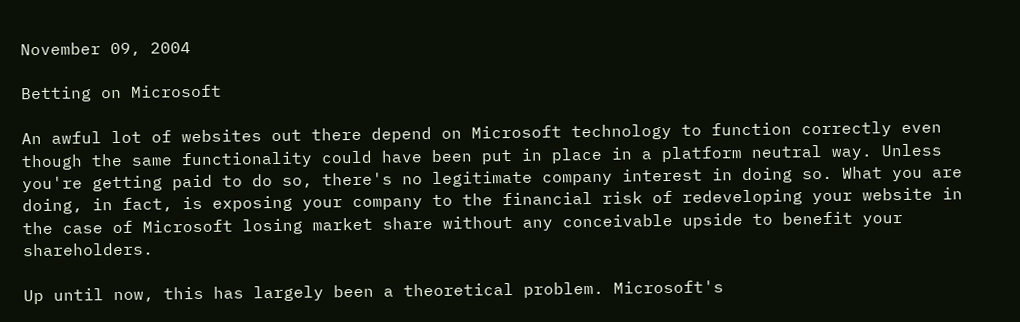November 09, 2004

Betting on Microsoft

An awful lot of websites out there depend on Microsoft technology to function correctly even though the same functionality could have been put in place in a platform neutral way. Unless you're getting paid to do so, there's no legitimate company interest in doing so. What you are doing, in fact, is exposing your company to the financial risk of redeveloping your website in the case of Microsoft losing market share without any conceivable upside to benefit your shareholders.

Up until now, this has largely been a theoretical problem. Microsoft's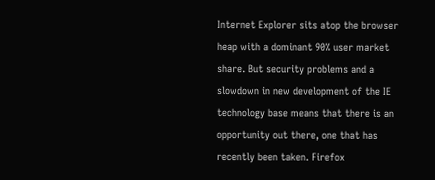Internet Explorer sits atop the browser heap with a dominant 90% user market share. But security problems and a slowdown in new development of the IE technology base means that there is an opportunity out there, one that has recently been taken. Firefox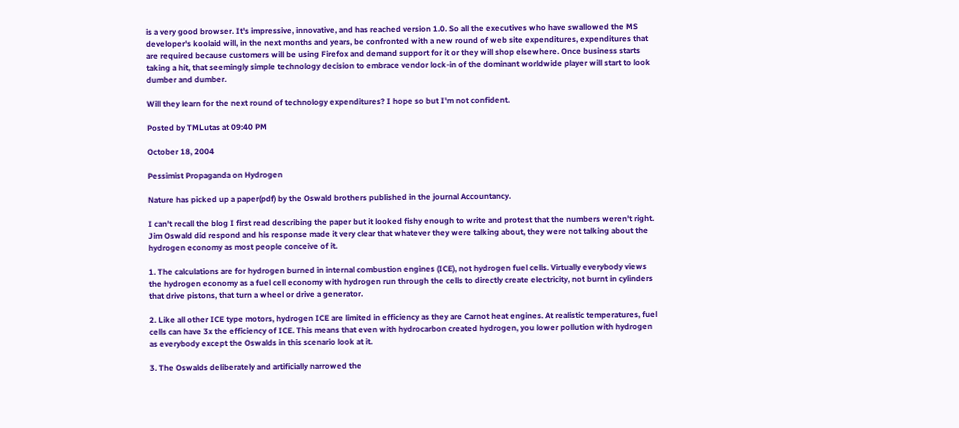is a very good browser. It's impressive, innovative, and has reached version 1.0. So all the executives who have swallowed the MS developer's koolaid will, in the next months and years, be confronted with a new round of web site expenditures, expenditures that are required because customers will be using Firefox and demand support for it or they will shop elsewhere. Once business starts taking a hit, that seemingly simple technology decision to embrace vendor lock-in of the dominant worldwide player will start to look dumber and dumber.

Will they learn for the next round of technology expenditures? I hope so but I'm not confident.

Posted by TMLutas at 09:40 PM

October 18, 2004

Pessimist Propaganda on Hydrogen

Nature has picked up a paper(pdf) by the Oswald brothers published in the journal Accountancy.

I can't recall the blog I first read describing the paper but it looked fishy enough to write and protest that the numbers weren't right. Jim Oswald did respond and his response made it very clear that whatever they were talking about, they were not talking about the hydrogen economy as most people conceive of it.

1. The calculations are for hydrogen burned in internal combustion engines (ICE), not hydrogen fuel cells. Virtually everybody views the hydrogen economy as a fuel cell economy with hydrogen run through the cells to directly create electricity, not burnt in cylinders that drive pistons, that turn a wheel or drive a generator.

2. Like all other ICE type motors, hydrogen ICE are limited in efficiency as they are Carnot heat engines. At realistic temperatures, fuel cells can have 3x the efficiency of ICE. This means that even with hydrocarbon created hydrogen, you lower pollution with hydrogen as everybody except the Oswalds in this scenario look at it.

3. The Oswalds deliberately and artificially narrowed the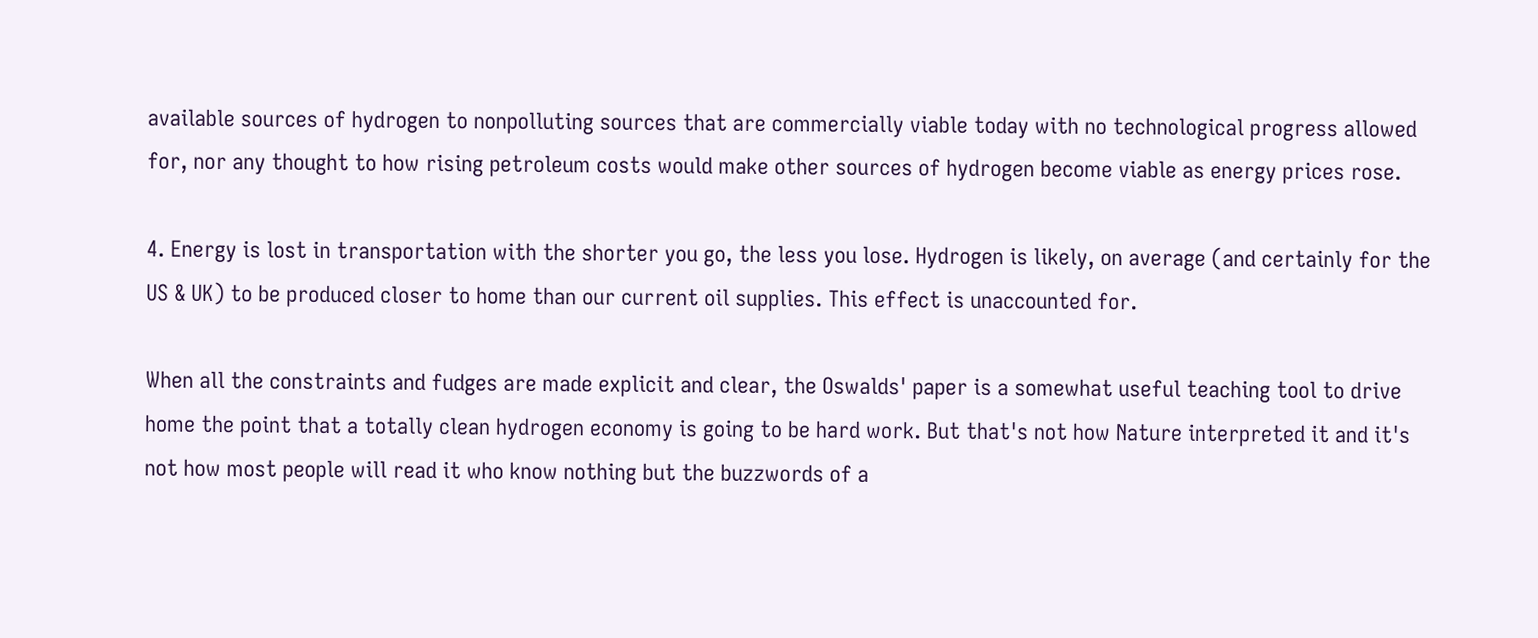available sources of hydrogen to nonpolluting sources that are commercially viable today with no technological progress allowed for, nor any thought to how rising petroleum costs would make other sources of hydrogen become viable as energy prices rose.

4. Energy is lost in transportation with the shorter you go, the less you lose. Hydrogen is likely, on average (and certainly for the US & UK) to be produced closer to home than our current oil supplies. This effect is unaccounted for.

When all the constraints and fudges are made explicit and clear, the Oswalds' paper is a somewhat useful teaching tool to drive home the point that a totally clean hydrogen economy is going to be hard work. But that's not how Nature interpreted it and it's not how most people will read it who know nothing but the buzzwords of a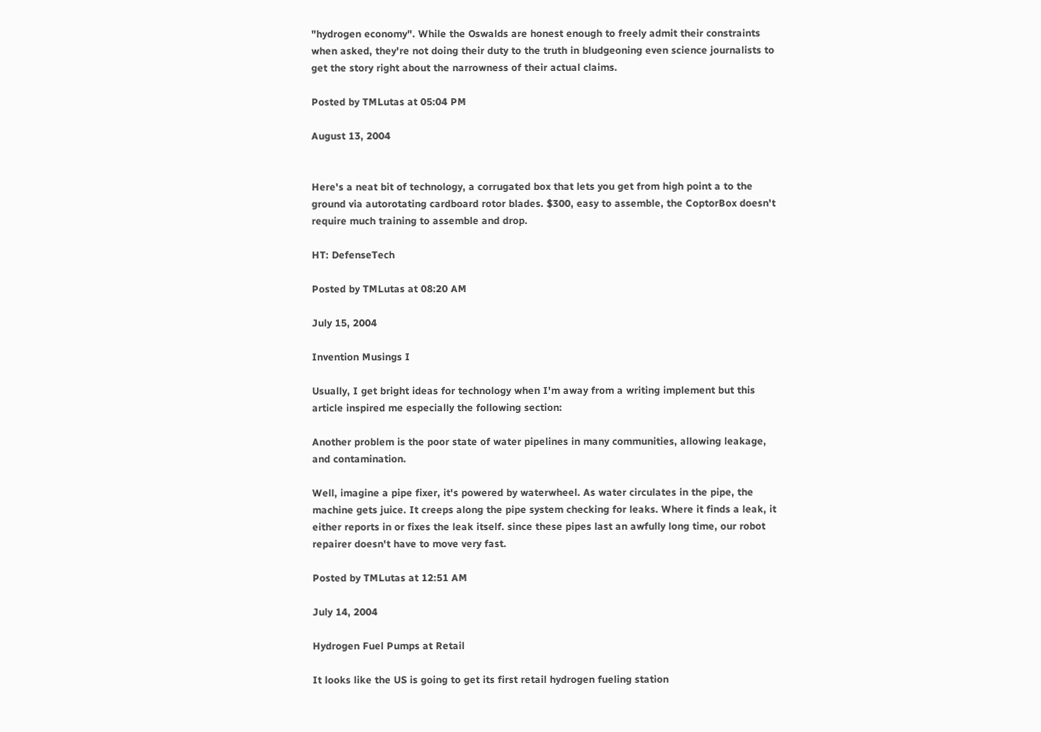"hydrogen economy". While the Oswalds are honest enough to freely admit their constraints when asked, they're not doing their duty to the truth in bludgeoning even science journalists to get the story right about the narrowness of their actual claims.

Posted by TMLutas at 05:04 PM

August 13, 2004


Here's a neat bit of technology, a corrugated box that lets you get from high point a to the ground via autorotating cardboard rotor blades. $300, easy to assemble, the CoptorBox doesn't require much training to assemble and drop.

HT: DefenseTech

Posted by TMLutas at 08:20 AM

July 15, 2004

Invention Musings I

Usually, I get bright ideas for technology when I'm away from a writing implement but this article inspired me especially the following section:

Another problem is the poor state of water pipelines in many communities, allowing leakage, and contamination.

Well, imagine a pipe fixer, it's powered by waterwheel. As water circulates in the pipe, the machine gets juice. It creeps along the pipe system checking for leaks. Where it finds a leak, it either reports in or fixes the leak itself. since these pipes last an awfully long time, our robot repairer doesn't have to move very fast.

Posted by TMLutas at 12:51 AM

July 14, 2004

Hydrogen Fuel Pumps at Retail

It looks like the US is going to get its first retail hydrogen fueling station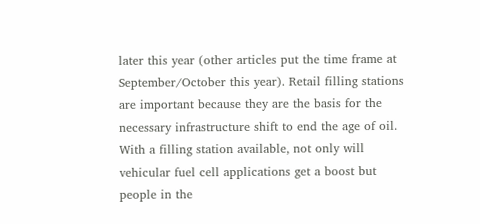later this year (other articles put the time frame at September/October this year). Retail filling stations are important because they are the basis for the necessary infrastructure shift to end the age of oil. With a filling station available, not only will vehicular fuel cell applications get a boost but people in the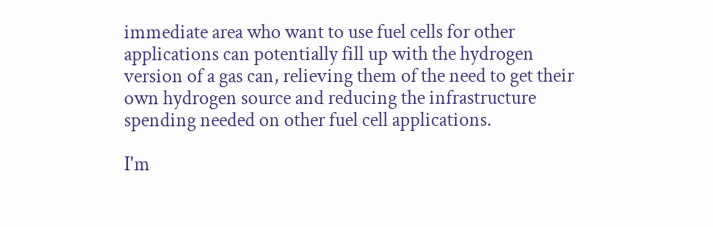immediate area who want to use fuel cells for other applications can potentially fill up with the hydrogen version of a gas can, relieving them of the need to get their own hydrogen source and reducing the infrastructure spending needed on other fuel cell applications.

I'm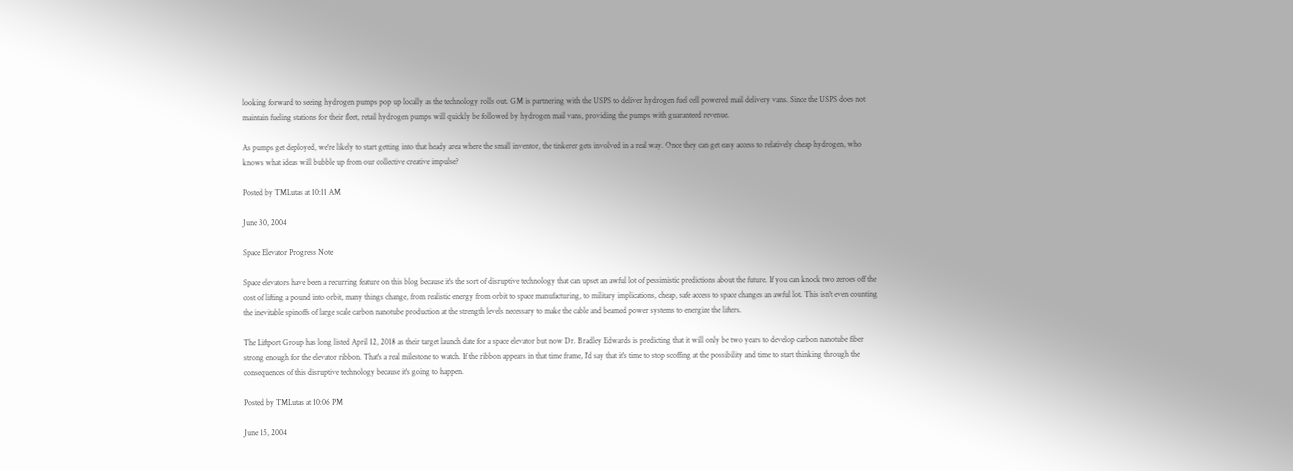looking forward to seeing hydrogen pumps pop up locally as the technology rolls out. GM is partnering with the USPS to deliver hydrogen fuel cell powered mail delivery vans. Since the USPS does not maintain fueling stations for their fleet, retail hydrogen pumps will quickly be followed by hydrogen mail vans, providing the pumps with guaranteed revenue.

As pumps get deployed, we're likely to start getting into that heady area where the small inventor, the tinkerer gets involved in a real way. Once they can get easy access to relatively cheap hydrogen, who knows what ideas will bubble up from our collective creative impulse?

Posted by TMLutas at 10:11 AM

June 30, 2004

Space Elevator Progress Note

Space elevators have been a recurring feature on this blog because it's the sort of disruptive technology that can upset an awful lot of pessimistic predictions about the future. If you can knock two zeroes off the cost of lifting a pound into orbit, many things change, from realistic energy from orbit to space manufacturing, to military implications, cheap, safe access to space changes an awful lot. This isn't even counting the inevitable spinoffs of large scale carbon nanotube production at the strength levels necessary to make the cable and beamed power systems to energize the lifters.

The Liftport Group has long listed April 12, 2018 as their target launch date for a space elevator but now Dr. Bradley Edwards is predicting that it will only be two years to develop carbon nanotube fiber strong enough for the elevator ribbon. That's a real milestone to watch. If the ribbon appears in that time frame, I'd say that it's time to stop scoffing at the possibility and time to start thinking through the consequences of this disruptive technology because it's going to happen.

Posted by TMLutas at 10:06 PM

June 15, 2004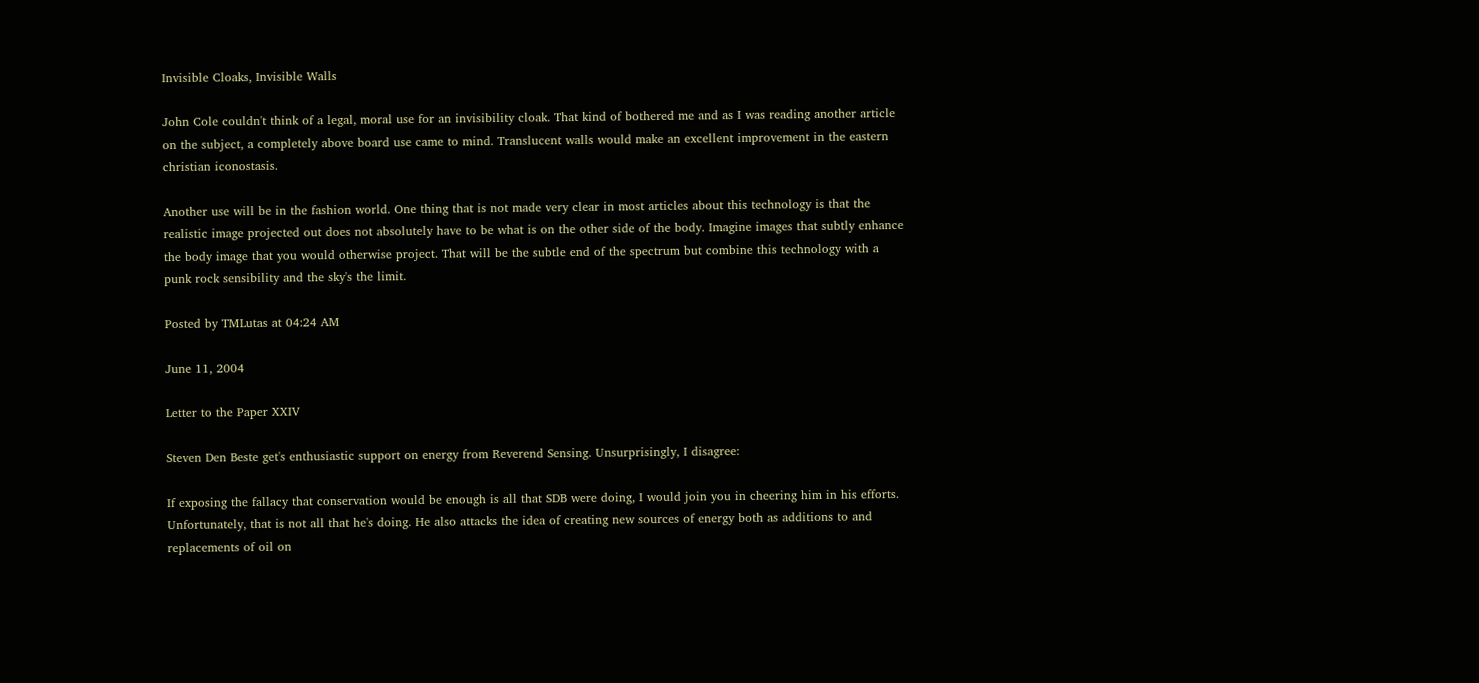Invisible Cloaks, Invisible Walls

John Cole couldn't think of a legal, moral use for an invisibility cloak. That kind of bothered me and as I was reading another article on the subject, a completely above board use came to mind. Translucent walls would make an excellent improvement in the eastern christian iconostasis.

Another use will be in the fashion world. One thing that is not made very clear in most articles about this technology is that the realistic image projected out does not absolutely have to be what is on the other side of the body. Imagine images that subtly enhance the body image that you would otherwise project. That will be the subtle end of the spectrum but combine this technology with a punk rock sensibility and the sky's the limit.

Posted by TMLutas at 04:24 AM

June 11, 2004

Letter to the Paper XXIV

Steven Den Beste get's enthusiastic support on energy from Reverend Sensing. Unsurprisingly, I disagree:

If exposing the fallacy that conservation would be enough is all that SDB were doing, I would join you in cheering him in his efforts. Unfortunately, that is not all that he's doing. He also attacks the idea of creating new sources of energy both as additions to and replacements of oil on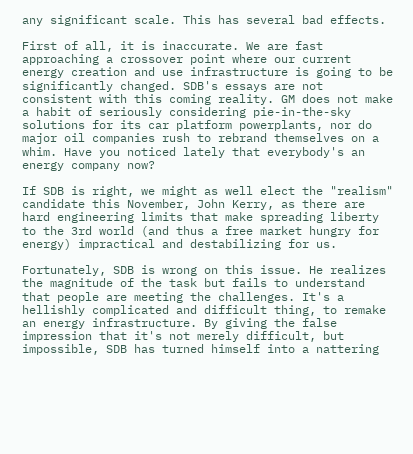any significant scale. This has several bad effects.

First of all, it is inaccurate. We are fast approaching a crossover point where our current energy creation and use infrastructure is going to be significantly changed. SDB's essays are not consistent with this coming reality. GM does not make a habit of seriously considering pie-in-the-sky solutions for its car platform powerplants, nor do major oil companies rush to rebrand themselves on a whim. Have you noticed lately that everybody's an energy company now?

If SDB is right, we might as well elect the "realism" candidate this November, John Kerry, as there are hard engineering limits that make spreading liberty to the 3rd world (and thus a free market hungry for energy) impractical and destabilizing for us.

Fortunately, SDB is wrong on this issue. He realizes the magnitude of the task but fails to understand that people are meeting the challenges. It's a hellishly complicated and difficult thing, to remake an energy infrastructure. By giving the false impression that it's not merely difficult, but impossible, SDB has turned himself into a nattering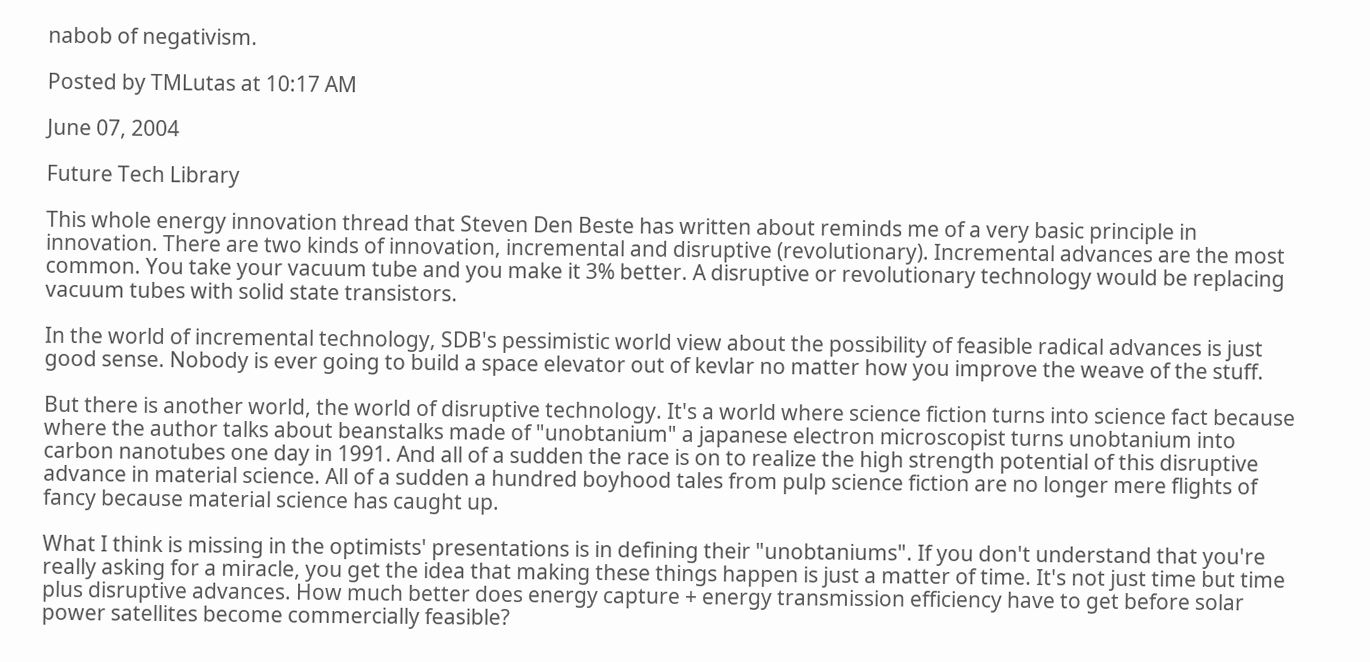nabob of negativism.

Posted by TMLutas at 10:17 AM

June 07, 2004

Future Tech Library

This whole energy innovation thread that Steven Den Beste has written about reminds me of a very basic principle in innovation. There are two kinds of innovation, incremental and disruptive (revolutionary). Incremental advances are the most common. You take your vacuum tube and you make it 3% better. A disruptive or revolutionary technology would be replacing vacuum tubes with solid state transistors.

In the world of incremental technology, SDB's pessimistic world view about the possibility of feasible radical advances is just good sense. Nobody is ever going to build a space elevator out of kevlar no matter how you improve the weave of the stuff.

But there is another world, the world of disruptive technology. It's a world where science fiction turns into science fact because where the author talks about beanstalks made of "unobtanium" a japanese electron microscopist turns unobtanium into carbon nanotubes one day in 1991. And all of a sudden the race is on to realize the high strength potential of this disruptive advance in material science. All of a sudden a hundred boyhood tales from pulp science fiction are no longer mere flights of fancy because material science has caught up.

What I think is missing in the optimists' presentations is in defining their "unobtaniums". If you don't understand that you're really asking for a miracle, you get the idea that making these things happen is just a matter of time. It's not just time but time plus disruptive advances. How much better does energy capture + energy transmission efficiency have to get before solar power satellites become commercially feasible?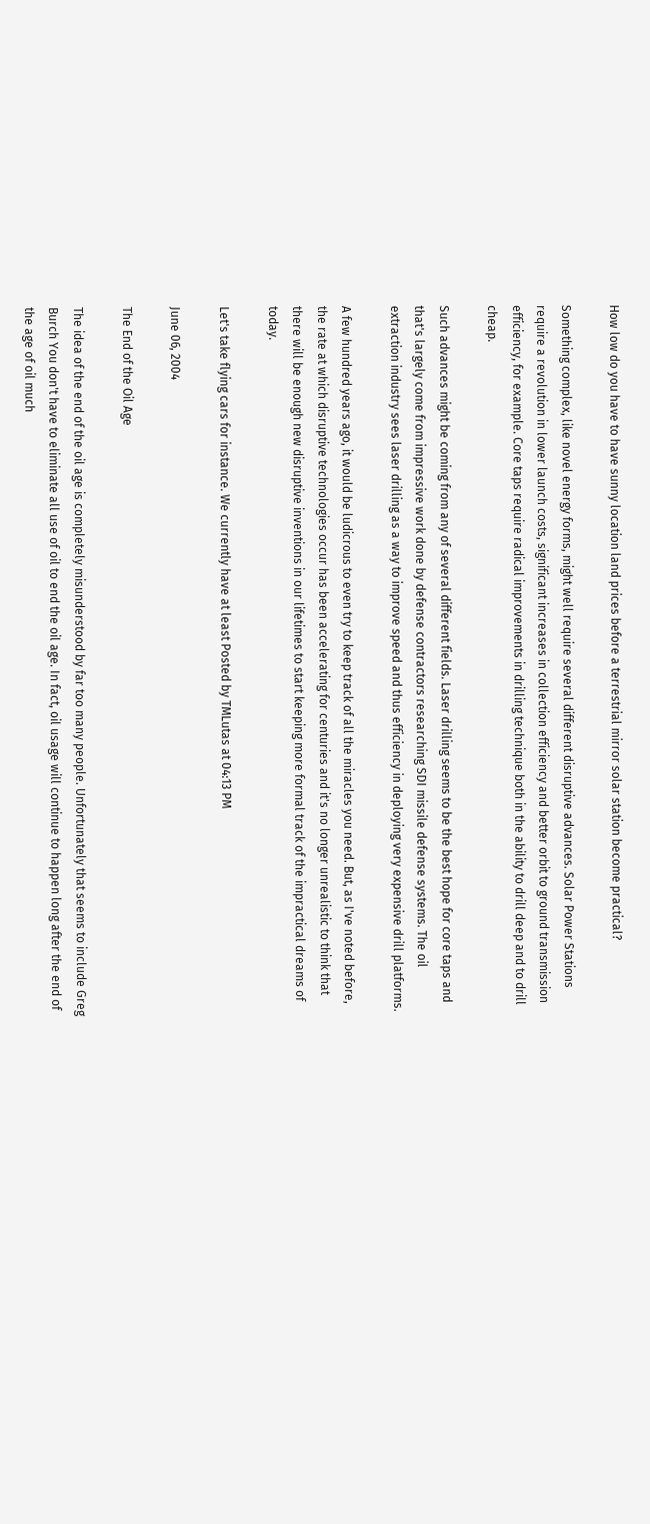How low do you have to have sunny location land prices before a terrestrial mirror solar station become practical?

Something complex, like novel energy forms, might well require several different disruptive advances. Solar Power Stations require a revolution in lower launch costs, significant increases in collection efficiency and better orbit to ground transmission efficiency, for example. Core taps require radical improvements in drilling technique both in the ability to drill deep and to drill cheap.

Such advances might be coming from any of several different fields. Laser drilling seems to be the best hope for core taps and that's largely come from impressive work done by defense contractors researching SDI missile defense systems. The oil extraction industry sees laser drilling as a way to improve speed and thus efficiency in deploying very expensive drill platforms.

A few hundred years ago, it would be ludicrous to even try to keep track of all the miracles you need. But, as I've noted before, the rate at which disruptive technologies occur has been accelerating for centuries and it's no longer unrealistic to think that there will be enough new disruptive inventions in our lifetimes to start keeping more formal track of the impractical dreams of today.

Let's take flying cars for instance. We currently have at least Posted by TMLutas at 04:13 PM

June 06, 2004

The End of the Oil Age

The idea of the end of the oil age is completely misunderstood by far too many people. Unfortunately that seems to include Greg Burch You don't have to eliminate all use of oil to end the oil age. In fact, oil usage will continue to happen long after the end of the age of oil much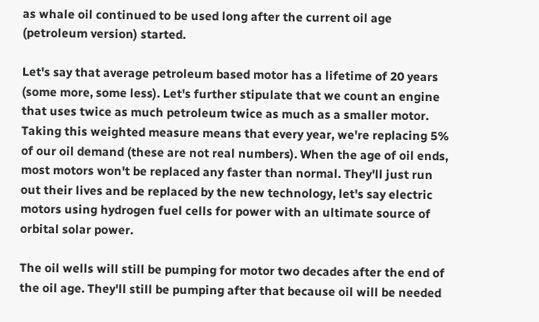as whale oil continued to be used long after the current oil age (petroleum version) started.

Let's say that average petroleum based motor has a lifetime of 20 years (some more, some less). Let's further stipulate that we count an engine that uses twice as much petroleum twice as much as a smaller motor. Taking this weighted measure means that every year, we're replacing 5% of our oil demand (these are not real numbers). When the age of oil ends, most motors won't be replaced any faster than normal. They'll just run out their lives and be replaced by the new technology, let's say electric motors using hydrogen fuel cells for power with an ultimate source of orbital solar power.

The oil wells will still be pumping for motor two decades after the end of the oil age. They'll still be pumping after that because oil will be needed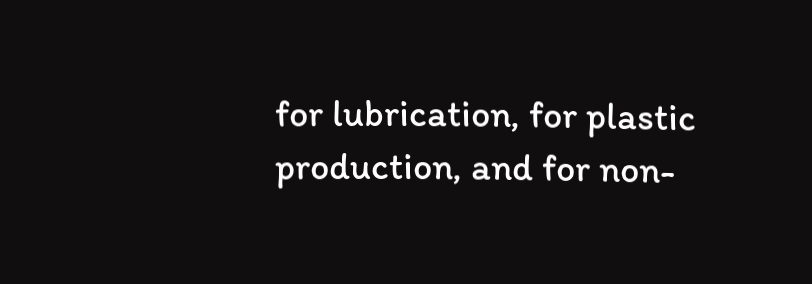for lubrication, for plastic production, and for non-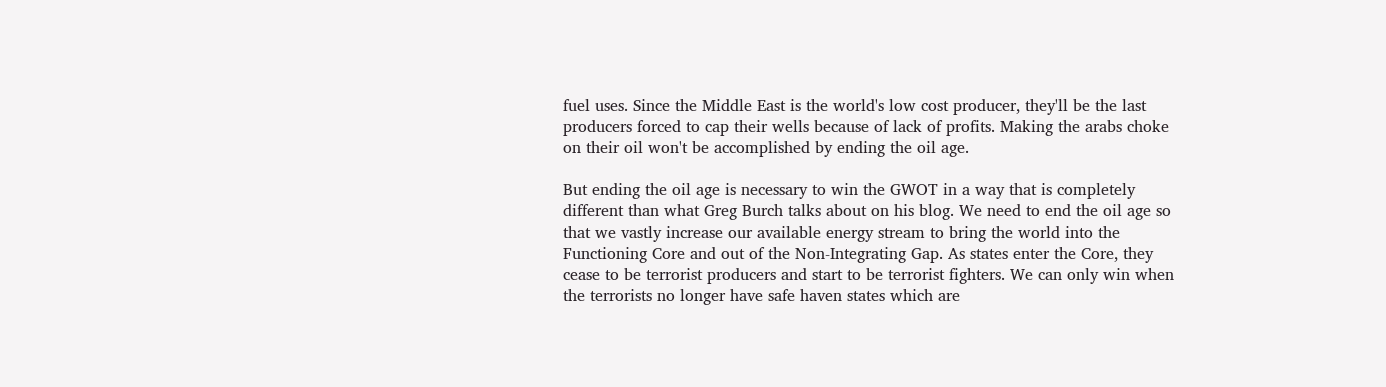fuel uses. Since the Middle East is the world's low cost producer, they'll be the last producers forced to cap their wells because of lack of profits. Making the arabs choke on their oil won't be accomplished by ending the oil age.

But ending the oil age is necessary to win the GWOT in a way that is completely different than what Greg Burch talks about on his blog. We need to end the oil age so that we vastly increase our available energy stream to bring the world into the Functioning Core and out of the Non-Integrating Gap. As states enter the Core, they cease to be terrorist producers and start to be terrorist fighters. We can only win when the terrorists no longer have safe haven states which are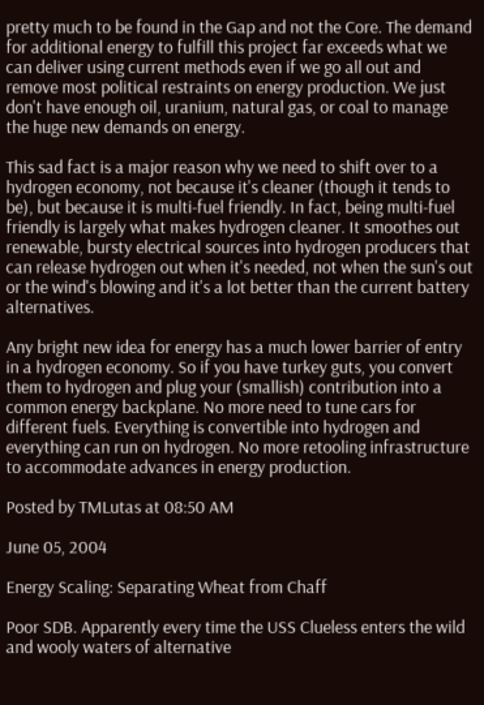pretty much to be found in the Gap and not the Core. The demand for additional energy to fulfill this project far exceeds what we can deliver using current methods even if we go all out and remove most political restraints on energy production. We just don't have enough oil, uranium, natural gas, or coal to manage the huge new demands on energy.

This sad fact is a major reason why we need to shift over to a hydrogen economy, not because it's cleaner (though it tends to be), but because it is multi-fuel friendly. In fact, being multi-fuel friendly is largely what makes hydrogen cleaner. It smoothes out renewable, bursty electrical sources into hydrogen producers that can release hydrogen out when it's needed, not when the sun's out or the wind's blowing and it's a lot better than the current battery alternatives.

Any bright new idea for energy has a much lower barrier of entry in a hydrogen economy. So if you have turkey guts, you convert them to hydrogen and plug your (smallish) contribution into a common energy backplane. No more need to tune cars for different fuels. Everything is convertible into hydrogen and everything can run on hydrogen. No more retooling infrastructure to accommodate advances in energy production.

Posted by TMLutas at 08:50 AM

June 05, 2004

Energy Scaling: Separating Wheat from Chaff

Poor SDB. Apparently every time the USS Clueless enters the wild and wooly waters of alternative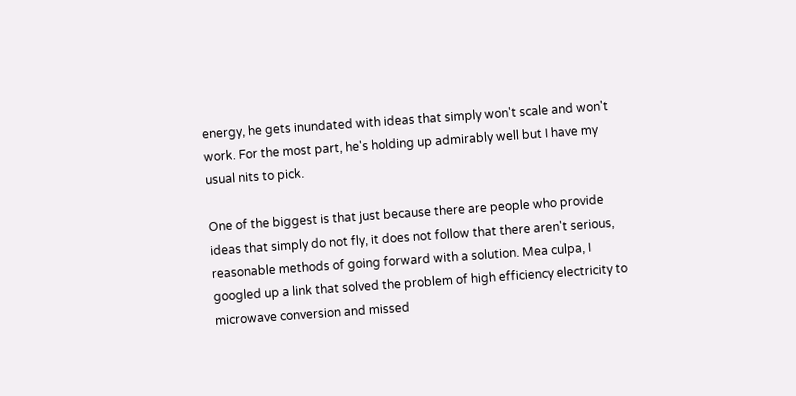energy, he gets inundated with ideas that simply won't scale and won't work. For the most part, he's holding up admirably well but I have my usual nits to pick.

One of the biggest is that just because there are people who provide ideas that simply do not fly, it does not follow that there aren't serious, reasonable methods of going forward with a solution. Mea culpa, I googled up a link that solved the problem of high efficiency electricity to microwave conversion and missed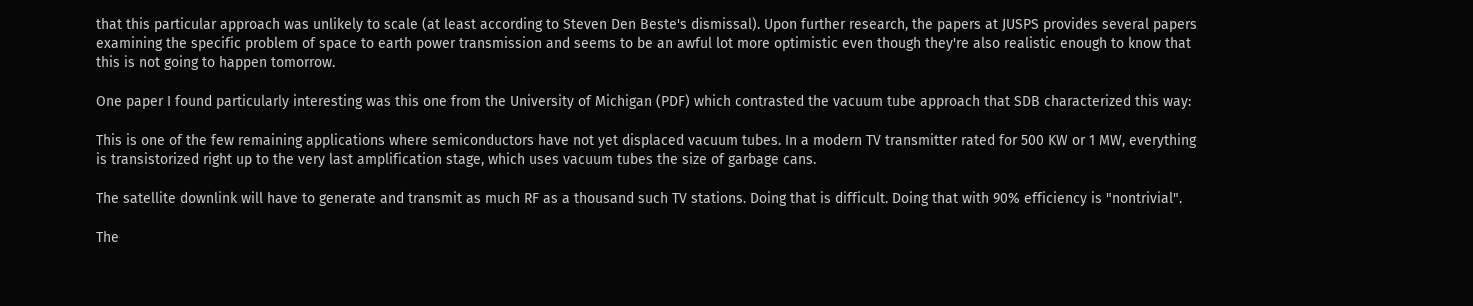that this particular approach was unlikely to scale (at least according to Steven Den Beste's dismissal). Upon further research, the papers at JUSPS provides several papers examining the specific problem of space to earth power transmission and seems to be an awful lot more optimistic even though they're also realistic enough to know that this is not going to happen tomorrow.

One paper I found particularly interesting was this one from the University of Michigan (PDF) which contrasted the vacuum tube approach that SDB characterized this way:

This is one of the few remaining applications where semiconductors have not yet displaced vacuum tubes. In a modern TV transmitter rated for 500 KW or 1 MW, everything is transistorized right up to the very last amplification stage, which uses vacuum tubes the size of garbage cans.

The satellite downlink will have to generate and transmit as much RF as a thousand such TV stations. Doing that is difficult. Doing that with 90% efficiency is "nontrivial".

The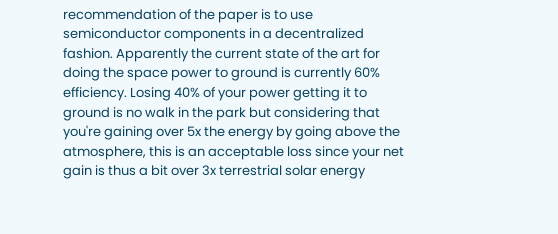recommendation of the paper is to use semiconductor components in a decentralized fashion. Apparently the current state of the art for doing the space power to ground is currently 60% efficiency. Losing 40% of your power getting it to ground is no walk in the park but considering that you're gaining over 5x the energy by going above the atmosphere, this is an acceptable loss since your net gain is thus a bit over 3x terrestrial solar energy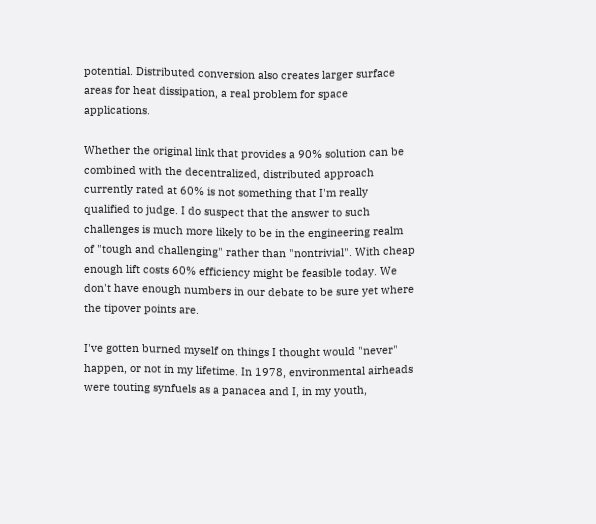potential. Distributed conversion also creates larger surface areas for heat dissipation, a real problem for space applications.

Whether the original link that provides a 90% solution can be combined with the decentralized, distributed approach currently rated at 60% is not something that I'm really qualified to judge. I do suspect that the answer to such challenges is much more likely to be in the engineering realm of "tough and challenging" rather than "nontrivial". With cheap enough lift costs 60% efficiency might be feasible today. We don't have enough numbers in our debate to be sure yet where the tipover points are.

I've gotten burned myself on things I thought would "never" happen, or not in my lifetime. In 1978, environmental airheads were touting synfuels as a panacea and I, in my youth,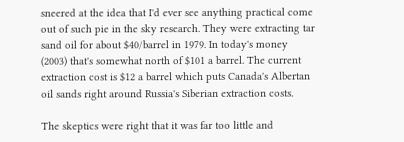sneered at the idea that I'd ever see anything practical come out of such pie in the sky research. They were extracting tar sand oil for about $40/barrel in 1979. In today's money (2003) that's somewhat north of $101 a barrel. The current extraction cost is $12 a barrel which puts Canada's Albertan oil sands right around Russia's Siberian extraction costs.

The skeptics were right that it was far too little and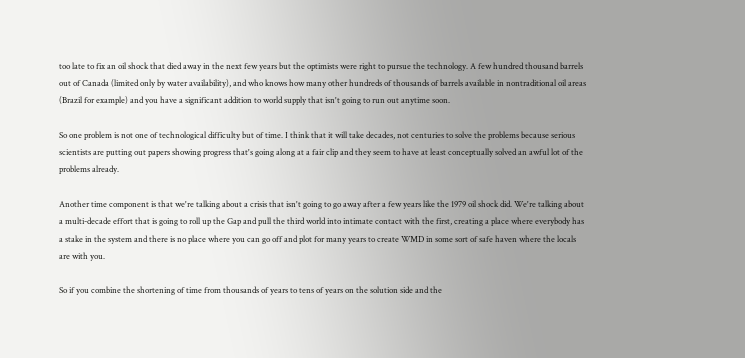too late to fix an oil shock that died away in the next few years but the optimists were right to pursue the technology. A few hundred thousand barrels out of Canada (limited only by water availability), and who knows how many other hundreds of thousands of barrels available in nontraditional oil areas (Brazil for example) and you have a significant addition to world supply that isn't going to run out anytime soon.

So one problem is not one of technological difficulty but of time. I think that it will take decades, not centuries to solve the problems because serious scientists are putting out papers showing progress that's going along at a fair clip and they seem to have at least conceptually solved an awful lot of the problems already.

Another time component is that we're talking about a crisis that isn't going to go away after a few years like the 1979 oil shock did. We're talking about a multi-decade effort that is going to roll up the Gap and pull the third world into intimate contact with the first, creating a place where everybody has a stake in the system and there is no place where you can go off and plot for many years to create WMD in some sort of safe haven where the locals are with you.

So if you combine the shortening of time from thousands of years to tens of years on the solution side and the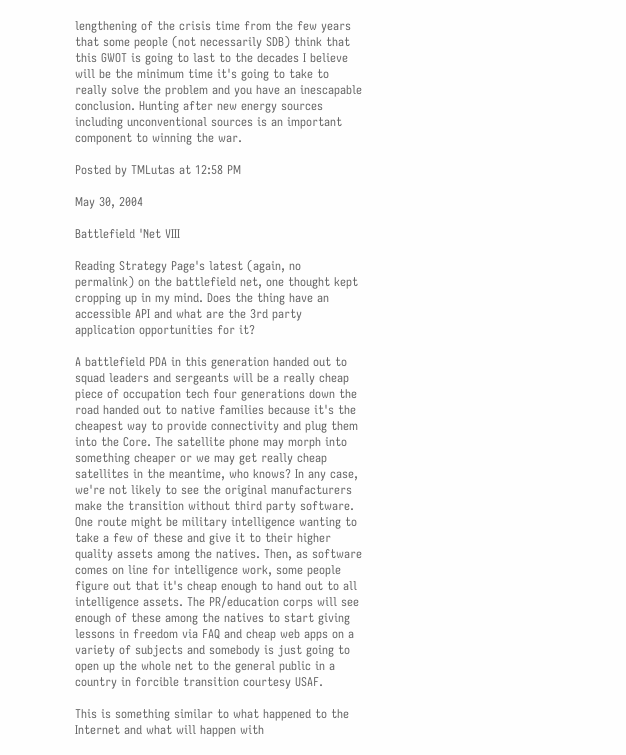lengthening of the crisis time from the few years that some people (not necessarily SDB) think that this GWOT is going to last to the decades I believe will be the minimum time it's going to take to really solve the problem and you have an inescapable conclusion. Hunting after new energy sources including unconventional sources is an important component to winning the war.

Posted by TMLutas at 12:58 PM

May 30, 2004

Battlefield 'Net VIII

Reading Strategy Page's latest (again, no permalink) on the battlefield net, one thought kept cropping up in my mind. Does the thing have an accessible API and what are the 3rd party application opportunities for it?

A battlefield PDA in this generation handed out to squad leaders and sergeants will be a really cheap piece of occupation tech four generations down the road handed out to native families because it's the cheapest way to provide connectivity and plug them into the Core. The satellite phone may morph into something cheaper or we may get really cheap satellites in the meantime, who knows? In any case, we're not likely to see the original manufacturers make the transition without third party software. One route might be military intelligence wanting to take a few of these and give it to their higher quality assets among the natives. Then, as software comes on line for intelligence work, some people figure out that it's cheap enough to hand out to all intelligence assets. The PR/education corps will see enough of these among the natives to start giving lessons in freedom via FAQ and cheap web apps on a variety of subjects and somebody is just going to open up the whole net to the general public in a country in forcible transition courtesy USAF.

This is something similar to what happened to the Internet and what will happen with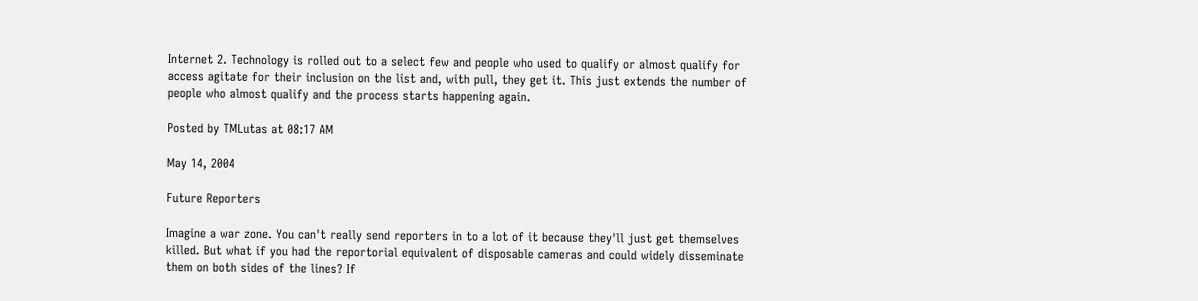Internet 2. Technology is rolled out to a select few and people who used to qualify or almost qualify for access agitate for their inclusion on the list and, with pull, they get it. This just extends the number of people who almost qualify and the process starts happening again.

Posted by TMLutas at 08:17 AM

May 14, 2004

Future Reporters

Imagine a war zone. You can't really send reporters in to a lot of it because they'll just get themselves killed. But what if you had the reportorial equivalent of disposable cameras and could widely disseminate them on both sides of the lines? If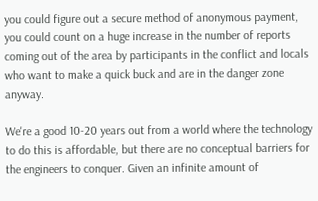you could figure out a secure method of anonymous payment, you could count on a huge increase in the number of reports coming out of the area by participants in the conflict and locals who want to make a quick buck and are in the danger zone anyway.

We're a good 10-20 years out from a world where the technology to do this is affordable, but there are no conceptual barriers for the engineers to conquer. Given an infinite amount of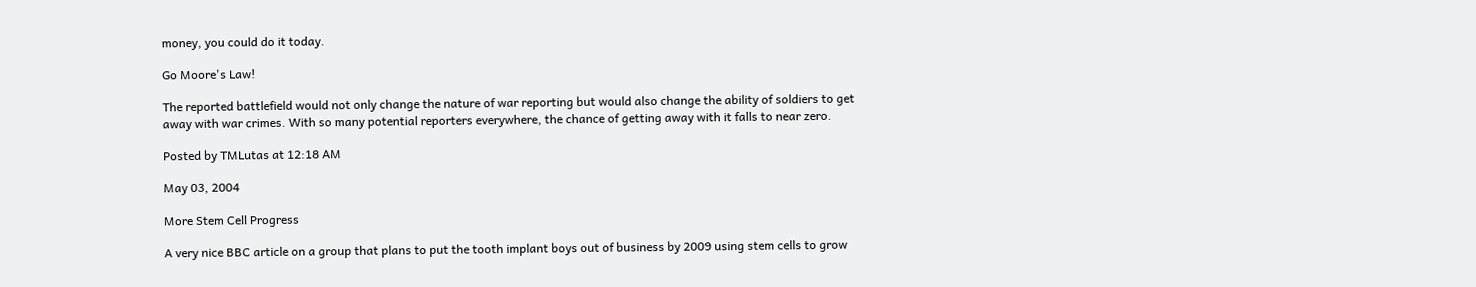money, you could do it today.

Go Moore's Law!

The reported battlefield would not only change the nature of war reporting but would also change the ability of soldiers to get away with war crimes. With so many potential reporters everywhere, the chance of getting away with it falls to near zero.

Posted by TMLutas at 12:18 AM

May 03, 2004

More Stem Cell Progress

A very nice BBC article on a group that plans to put the tooth implant boys out of business by 2009 using stem cells to grow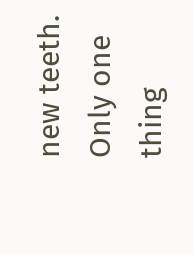new teeth. Only one thing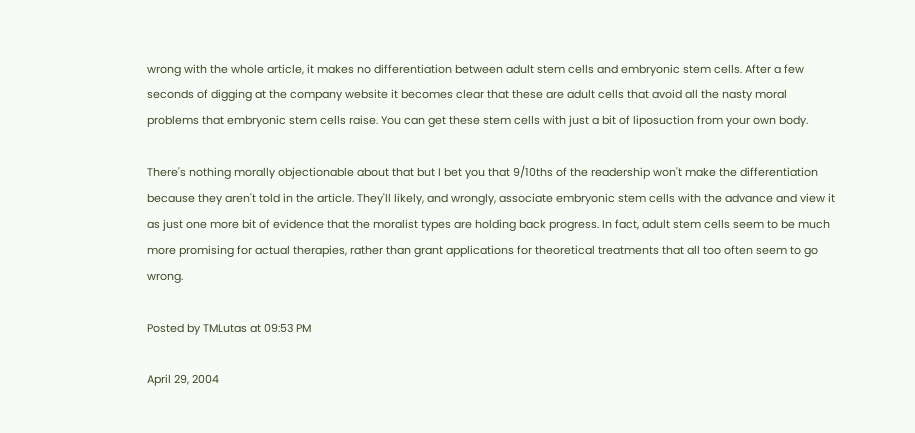wrong with the whole article, it makes no differentiation between adult stem cells and embryonic stem cells. After a few seconds of digging at the company website it becomes clear that these are adult cells that avoid all the nasty moral problems that embryonic stem cells raise. You can get these stem cells with just a bit of liposuction from your own body.

There's nothing morally objectionable about that but I bet you that 9/10ths of the readership won't make the differentiation because they aren't told in the article. They'll likely, and wrongly, associate embryonic stem cells with the advance and view it as just one more bit of evidence that the moralist types are holding back progress. In fact, adult stem cells seem to be much more promising for actual therapies, rather than grant applications for theoretical treatments that all too often seem to go wrong.

Posted by TMLutas at 09:53 PM

April 29, 2004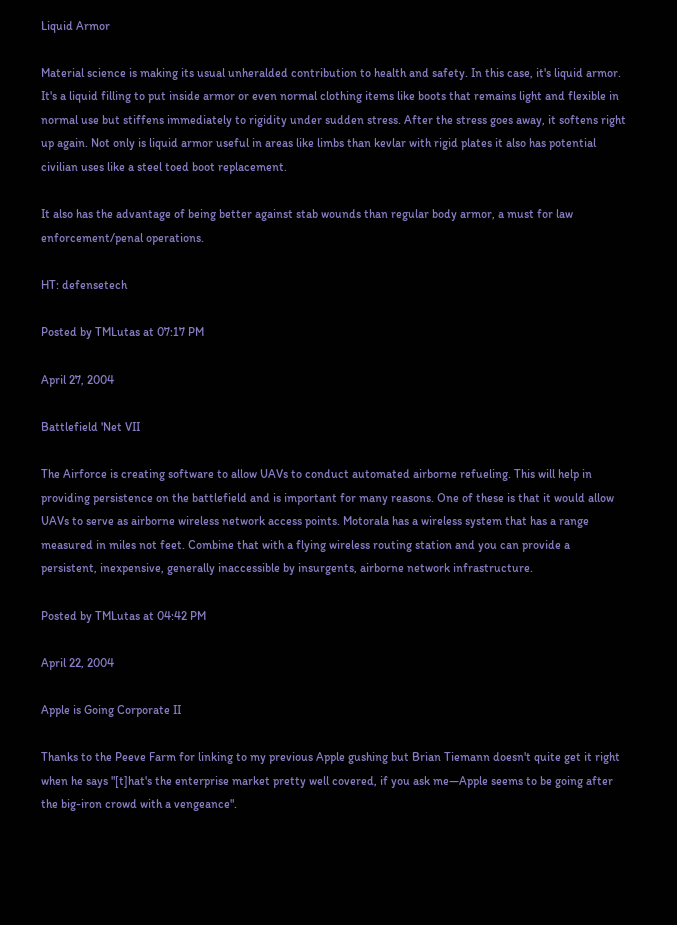Liquid Armor

Material science is making its usual unheralded contribution to health and safety. In this case, it's liquid armor. It's a liquid filling to put inside armor or even normal clothing items like boots that remains light and flexible in normal use but stiffens immediately to rigidity under sudden stress. After the stress goes away, it softens right up again. Not only is liquid armor useful in areas like limbs than kevlar with rigid plates it also has potential civilian uses like a steel toed boot replacement.

It also has the advantage of being better against stab wounds than regular body armor, a must for law enforcement/penal operations.

HT: defensetech

Posted by TMLutas at 07:17 PM

April 27, 2004

Battlefield 'Net VII

The Airforce is creating software to allow UAVs to conduct automated airborne refueling. This will help in providing persistence on the battlefield and is important for many reasons. One of these is that it would allow UAVs to serve as airborne wireless network access points. Motorala has a wireless system that has a range measured in miles not feet. Combine that with a flying wireless routing station and you can provide a persistent, inexpensive, generally inaccessible by insurgents, airborne network infrastructure.

Posted by TMLutas at 04:42 PM

April 22, 2004

Apple is Going Corporate II

Thanks to the Peeve Farm for linking to my previous Apple gushing but Brian Tiemann doesn't quite get it right when he says "[t]hat's the enterprise market pretty well covered, if you ask me—Apple seems to be going after the big-iron crowd with a vengeance".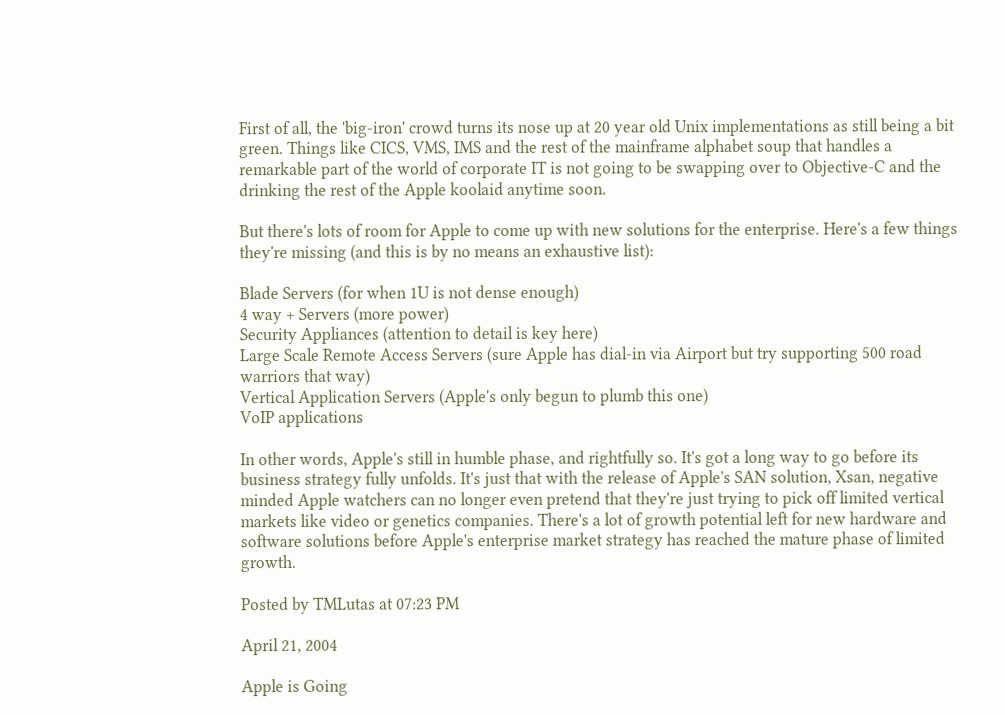First of all, the 'big-iron' crowd turns its nose up at 20 year old Unix implementations as still being a bit green. Things like CICS, VMS, IMS and the rest of the mainframe alphabet soup that handles a remarkable part of the world of corporate IT is not going to be swapping over to Objective-C and the drinking the rest of the Apple koolaid anytime soon.

But there's lots of room for Apple to come up with new solutions for the enterprise. Here's a few things they're missing (and this is by no means an exhaustive list):

Blade Servers (for when 1U is not dense enough)
4 way + Servers (more power)
Security Appliances (attention to detail is key here)
Large Scale Remote Access Servers (sure Apple has dial-in via Airport but try supporting 500 road warriors that way)
Vertical Application Servers (Apple's only begun to plumb this one)
VoIP applications

In other words, Apple's still in humble phase, and rightfully so. It's got a long way to go before its business strategy fully unfolds. It's just that with the release of Apple's SAN solution, Xsan, negative minded Apple watchers can no longer even pretend that they're just trying to pick off limited vertical markets like video or genetics companies. There's a lot of growth potential left for new hardware and software solutions before Apple's enterprise market strategy has reached the mature phase of limited growth.

Posted by TMLutas at 07:23 PM

April 21, 2004

Apple is Going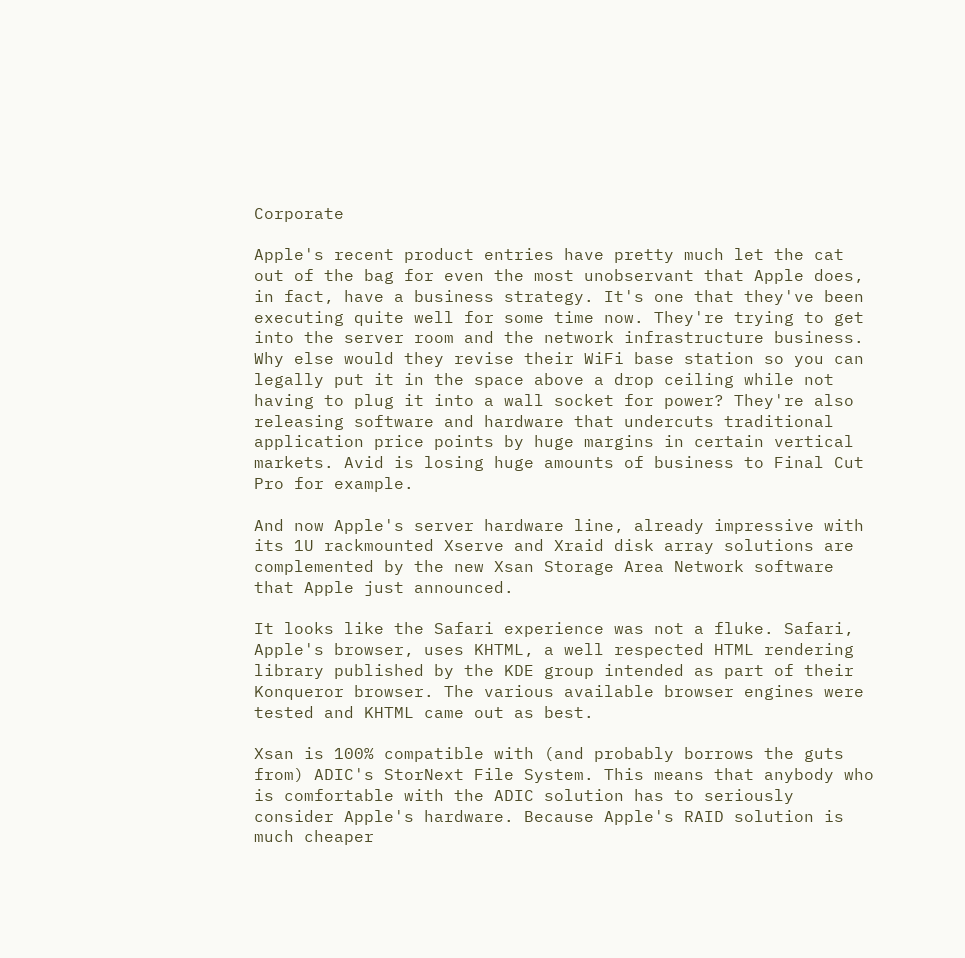Corporate

Apple's recent product entries have pretty much let the cat out of the bag for even the most unobservant that Apple does, in fact, have a business strategy. It's one that they've been executing quite well for some time now. They're trying to get into the server room and the network infrastructure business. Why else would they revise their WiFi base station so you can legally put it in the space above a drop ceiling while not having to plug it into a wall socket for power? They're also releasing software and hardware that undercuts traditional application price points by huge margins in certain vertical markets. Avid is losing huge amounts of business to Final Cut Pro for example.

And now Apple's server hardware line, already impressive with its 1U rackmounted Xserve and Xraid disk array solutions are complemented by the new Xsan Storage Area Network software that Apple just announced.

It looks like the Safari experience was not a fluke. Safari, Apple's browser, uses KHTML, a well respected HTML rendering library published by the KDE group intended as part of their Konqueror browser. The various available browser engines were tested and KHTML came out as best.

Xsan is 100% compatible with (and probably borrows the guts from) ADIC's StorNext File System. This means that anybody who is comfortable with the ADIC solution has to seriously consider Apple's hardware. Because Apple's RAID solution is much cheaper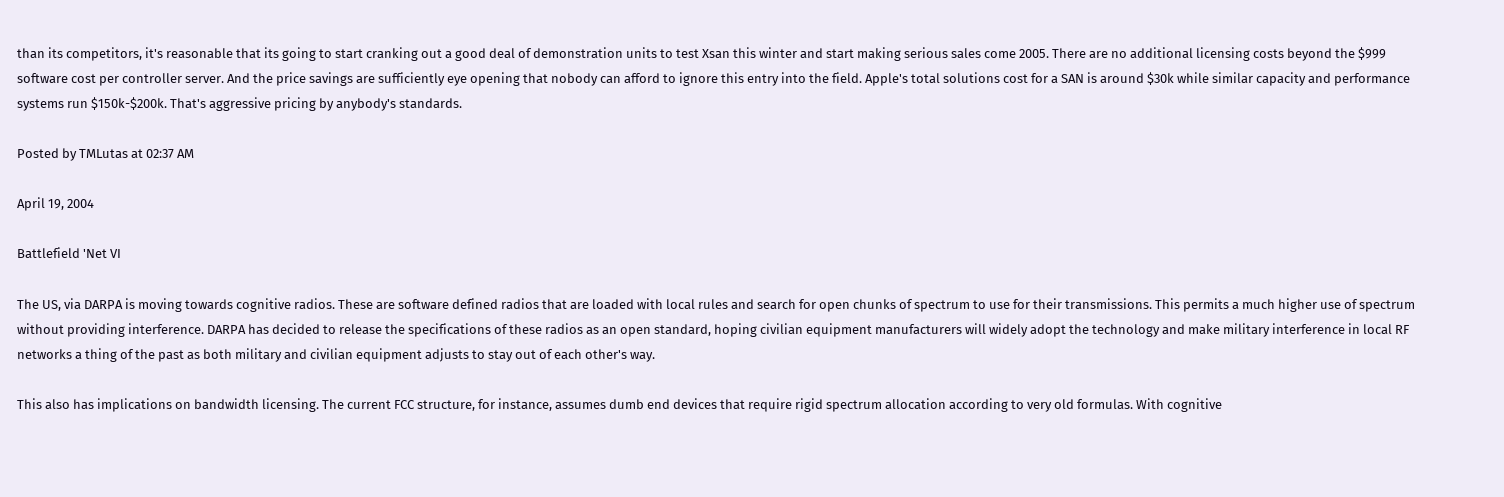than its competitors, it's reasonable that its going to start cranking out a good deal of demonstration units to test Xsan this winter and start making serious sales come 2005. There are no additional licensing costs beyond the $999 software cost per controller server. And the price savings are sufficiently eye opening that nobody can afford to ignore this entry into the field. Apple's total solutions cost for a SAN is around $30k while similar capacity and performance systems run $150k-$200k. That's aggressive pricing by anybody's standards.

Posted by TMLutas at 02:37 AM

April 19, 2004

Battlefield 'Net VI

The US, via DARPA is moving towards cognitive radios. These are software defined radios that are loaded with local rules and search for open chunks of spectrum to use for their transmissions. This permits a much higher use of spectrum without providing interference. DARPA has decided to release the specifications of these radios as an open standard, hoping civilian equipment manufacturers will widely adopt the technology and make military interference in local RF networks a thing of the past as both military and civilian equipment adjusts to stay out of each other's way.

This also has implications on bandwidth licensing. The current FCC structure, for instance, assumes dumb end devices that require rigid spectrum allocation according to very old formulas. With cognitive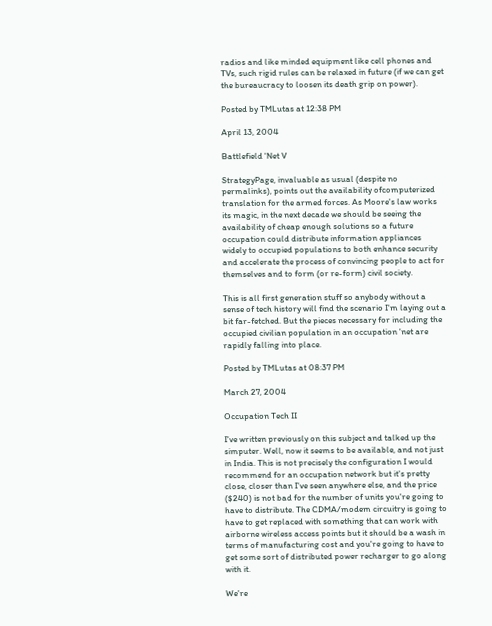radios and like minded equipment like cell phones and TVs, such rigid rules can be relaxed in future (if we can get the bureaucracy to loosen its death grip on power).

Posted by TMLutas at 12:38 PM

April 13, 2004

Battlefield 'Net V

StrategyPage, invaluable as usual (despite no permalinks), points out the availability ofcomputerized translation for the armed forces. As Moore's law works its magic, in the next decade we should be seeing the availability of cheap enough solutions so a future occupation could distribute information appliances widely to occupied populations to both enhance security and accelerate the process of convincing people to act for themselves and to form (or re-form) civil society.

This is all first generation stuff so anybody without a sense of tech history will find the scenario I'm laying out a bit far-fetched. But the pieces necessary for including the occupied civilian population in an occupation 'net are rapidly falling into place.

Posted by TMLutas at 08:37 PM

March 27, 2004

Occupation Tech II

I've written previously on this subject and talked up the simputer. Well, now it seems to be available, and not just in India. This is not precisely the configuration I would recommend for an occupation network but it's pretty close, closer than I've seen anywhere else, and the price ($240) is not bad for the number of units you're going to have to distribute. The CDMA/modem circuitry is going to have to get replaced with something that can work with airborne wireless access points but it should be a wash in terms of manufacturing cost and you're going to have to get some sort of distributed power recharger to go along with it.

We're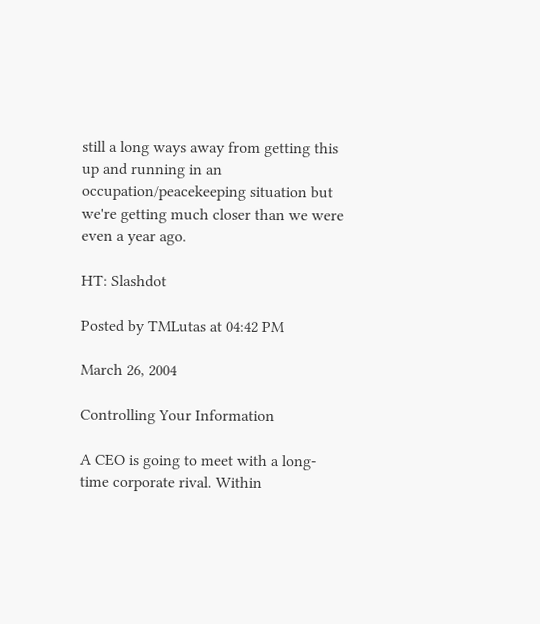still a long ways away from getting this up and running in an occupation/peacekeeping situation but we're getting much closer than we were even a year ago.

HT: Slashdot

Posted by TMLutas at 04:42 PM

March 26, 2004

Controlling Your Information

A CEO is going to meet with a long-time corporate rival. Within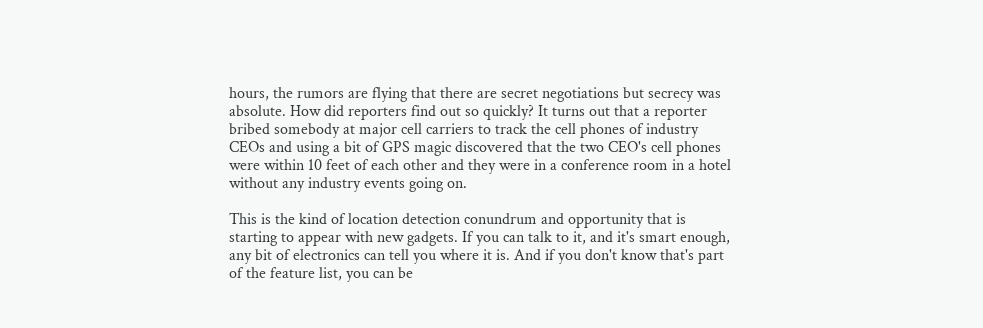hours, the rumors are flying that there are secret negotiations but secrecy was absolute. How did reporters find out so quickly? It turns out that a reporter bribed somebody at major cell carriers to track the cell phones of industry CEOs and using a bit of GPS magic discovered that the two CEO's cell phones were within 10 feet of each other and they were in a conference room in a hotel without any industry events going on.

This is the kind of location detection conundrum and opportunity that is starting to appear with new gadgets. If you can talk to it, and it's smart enough, any bit of electronics can tell you where it is. And if you don't know that's part of the feature list, you can be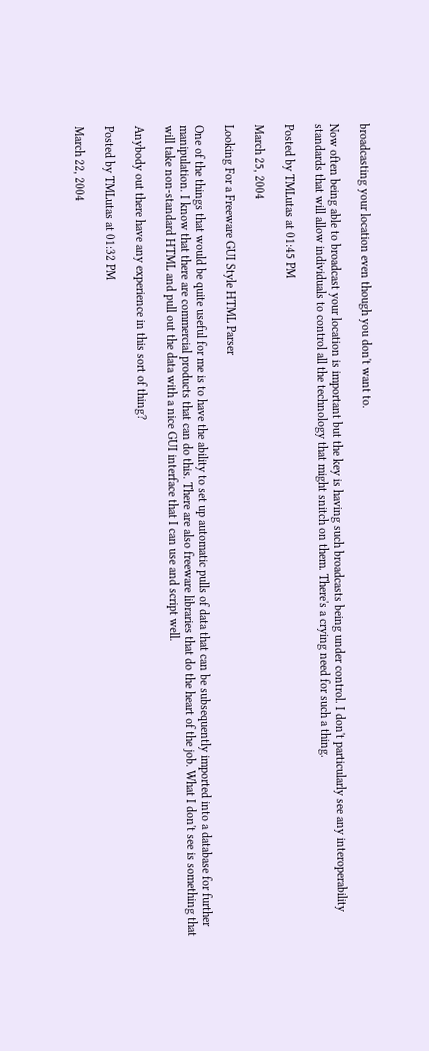broadcasting your location even though you don't want to.

Now often being able to broadcast your location is important but the key is having such broadcasts being under control. I don't particularly see any interoperability standards that will allow individuals to control all the technology that might snitch on them. There's a crying need for such a thing.

Posted by TMLutas at 01:45 PM

March 25, 2004

Looking For a Freeware GUI Style HTML Parser

One of the things that would be quite useful for me is to have the ability to set up automatic pulls of data that can be subsequently imported into a database for further manipulation. I know that there are commercial products that can do this. There are also freeware libraries that do the heart of the job. What I don't see is something that will take non-standard HTML and pull out the data with a nice GUI interface that I can use and script well.

Anybody out there have any experience in this sort of thing?

Posted by TMLutas at 01:32 PM

March 22, 2004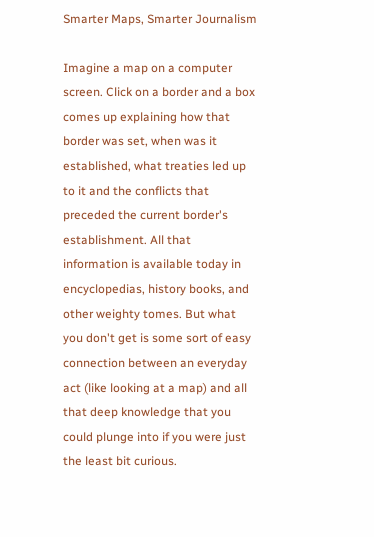Smarter Maps, Smarter Journalism

Imagine a map on a computer screen. Click on a border and a box comes up explaining how that border was set, when was it established, what treaties led up to it and the conflicts that preceded the current border's establishment. All that information is available today in encyclopedias, history books, and other weighty tomes. But what you don't get is some sort of easy connection between an everyday act (like looking at a map) and all that deep knowledge that you could plunge into if you were just the least bit curious.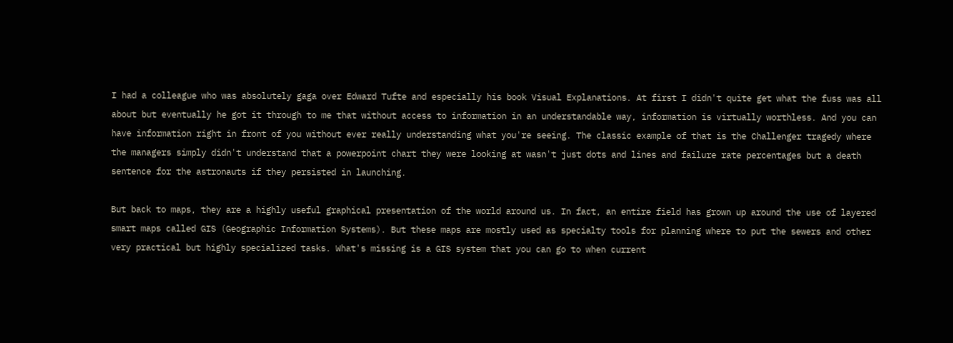I had a colleague who was absolutely gaga over Edward Tufte and especially his book Visual Explanations. At first I didn't quite get what the fuss was all about but eventually he got it through to me that without access to information in an understandable way, information is virtually worthless. And you can have information right in front of you without ever really understanding what you're seeing. The classic example of that is the Challenger tragedy where the managers simply didn't understand that a powerpoint chart they were looking at wasn't just dots and lines and failure rate percentages but a death sentence for the astronauts if they persisted in launching.

But back to maps, they are a highly useful graphical presentation of the world around us. In fact, an entire field has grown up around the use of layered smart maps called GIS (Geographic Information Systems). But these maps are mostly used as specialty tools for planning where to put the sewers and other very practical but highly specialized tasks. What's missing is a GIS system that you can go to when current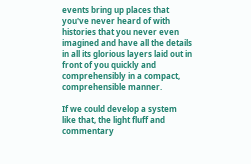events bring up places that you've never heard of with histories that you never even imagined and have all the details in all its glorious layers laid out in front of you quickly and comprehensibly in a compact, comprehensible manner.

If we could develop a system like that, the light fluff and commentary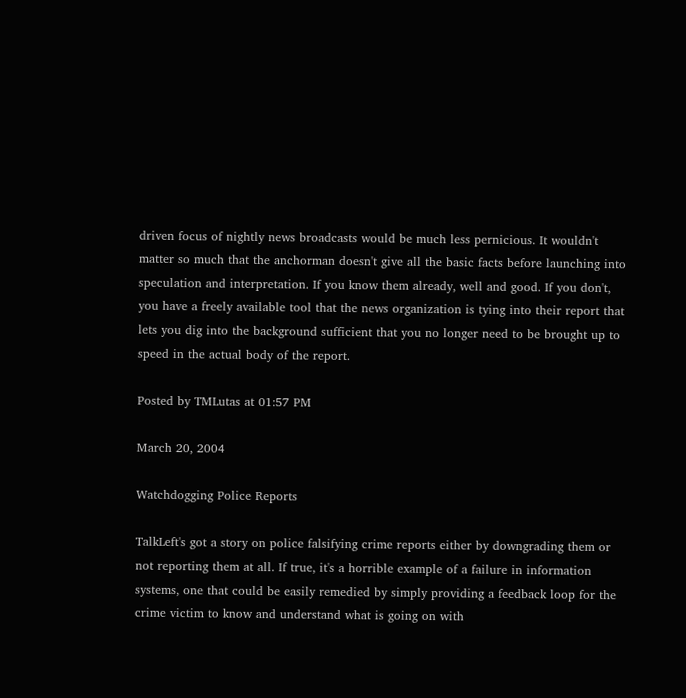driven focus of nightly news broadcasts would be much less pernicious. It wouldn't matter so much that the anchorman doesn't give all the basic facts before launching into speculation and interpretation. If you know them already, well and good. If you don't, you have a freely available tool that the news organization is tying into their report that lets you dig into the background sufficient that you no longer need to be brought up to speed in the actual body of the report.

Posted by TMLutas at 01:57 PM

March 20, 2004

Watchdogging Police Reports

TalkLeft's got a story on police falsifying crime reports either by downgrading them or not reporting them at all. If true, it's a horrible example of a failure in information systems, one that could be easily remedied by simply providing a feedback loop for the crime victim to know and understand what is going on with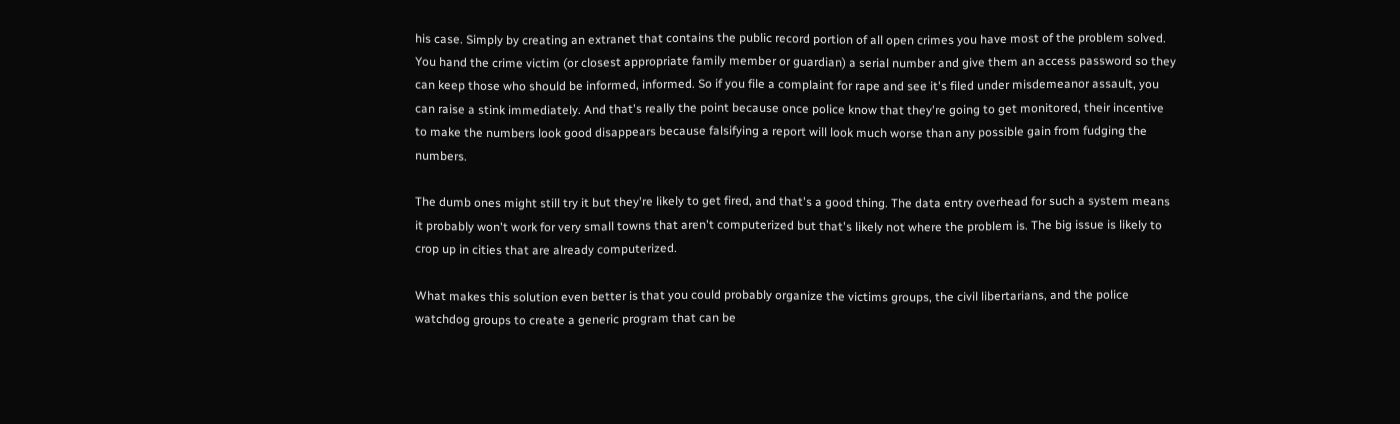his case. Simply by creating an extranet that contains the public record portion of all open crimes you have most of the problem solved. You hand the crime victim (or closest appropriate family member or guardian) a serial number and give them an access password so they can keep those who should be informed, informed. So if you file a complaint for rape and see it's filed under misdemeanor assault, you can raise a stink immediately. And that's really the point because once police know that they're going to get monitored, their incentive to make the numbers look good disappears because falsifying a report will look much worse than any possible gain from fudging the numbers.

The dumb ones might still try it but they're likely to get fired, and that's a good thing. The data entry overhead for such a system means it probably won't work for very small towns that aren't computerized but that's likely not where the problem is. The big issue is likely to crop up in cities that are already computerized.

What makes this solution even better is that you could probably organize the victims groups, the civil libertarians, and the police watchdog groups to create a generic program that can be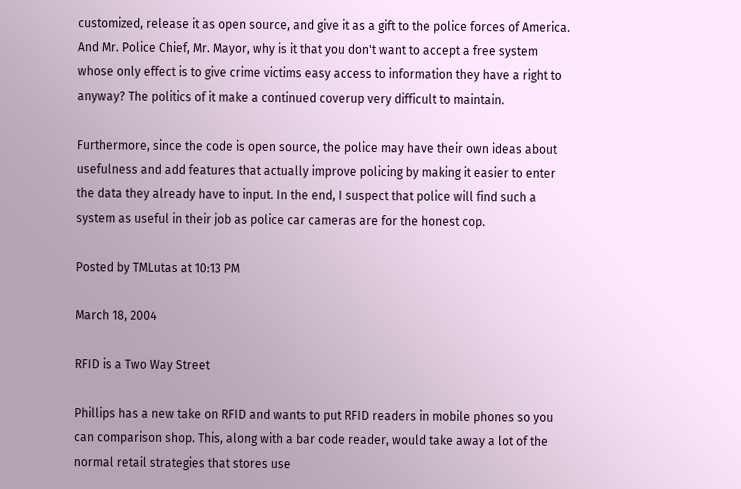customized, release it as open source, and give it as a gift to the police forces of America. And Mr. Police Chief, Mr. Mayor, why is it that you don't want to accept a free system whose only effect is to give crime victims easy access to information they have a right to anyway? The politics of it make a continued coverup very difficult to maintain.

Furthermore, since the code is open source, the police may have their own ideas about usefulness and add features that actually improve policing by making it easier to enter the data they already have to input. In the end, I suspect that police will find such a system as useful in their job as police car cameras are for the honest cop.

Posted by TMLutas at 10:13 PM

March 18, 2004

RFID is a Two Way Street

Phillips has a new take on RFID and wants to put RFID readers in mobile phones so you can comparison shop. This, along with a bar code reader, would take away a lot of the normal retail strategies that stores use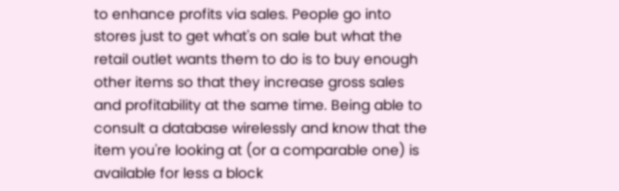to enhance profits via sales. People go into stores just to get what's on sale but what the retail outlet wants them to do is to buy enough other items so that they increase gross sales and profitability at the same time. Being able to consult a database wirelessly and know that the item you're looking at (or a comparable one) is available for less a block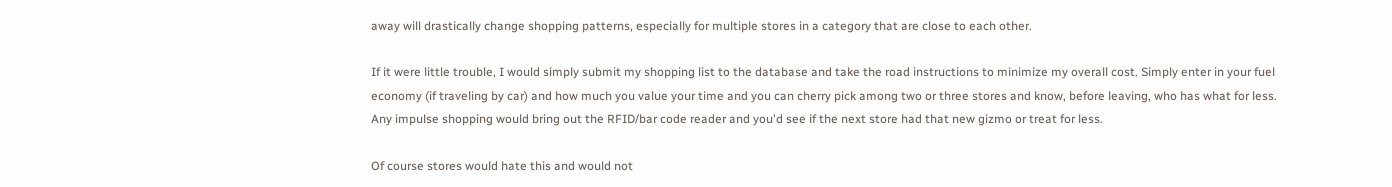away will drastically change shopping patterns, especially for multiple stores in a category that are close to each other.

If it were little trouble, I would simply submit my shopping list to the database and take the road instructions to minimize my overall cost. Simply enter in your fuel economy (if traveling by car) and how much you value your time and you can cherry pick among two or three stores and know, before leaving, who has what for less. Any impulse shopping would bring out the RFID/bar code reader and you'd see if the next store had that new gizmo or treat for less.

Of course stores would hate this and would not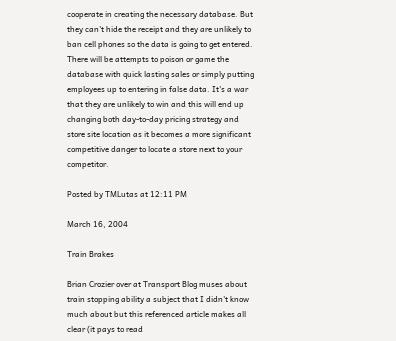cooperate in creating the necessary database. But they can't hide the receipt and they are unlikely to ban cell phones so the data is going to get entered. There will be attempts to poison or game the database with quick lasting sales or simply putting employees up to entering in false data. It's a war that they are unlikely to win and this will end up changing both day-to-day pricing strategy and store site location as it becomes a more significant competitive danger to locate a store next to your competitor.

Posted by TMLutas at 12:11 PM

March 16, 2004

Train Brakes

Brian Crozier over at Transport Blog muses about train stopping ability a subject that I didn't know much about but this referenced article makes all clear (it pays to read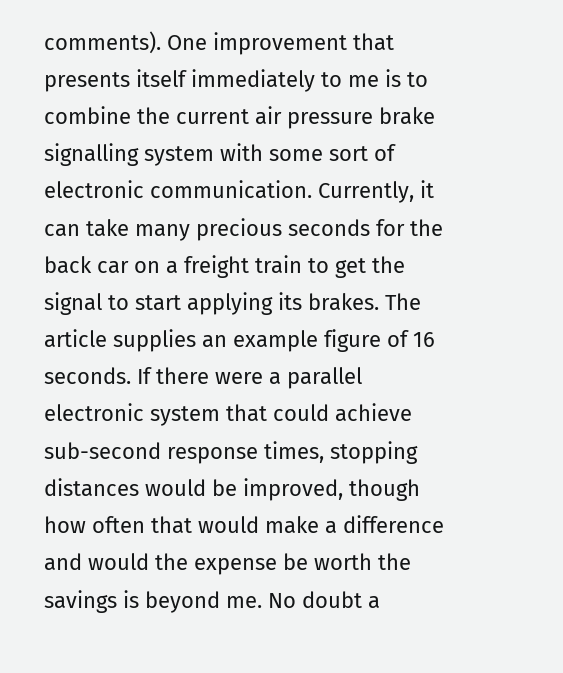comments). One improvement that presents itself immediately to me is to combine the current air pressure brake signalling system with some sort of electronic communication. Currently, it can take many precious seconds for the back car on a freight train to get the signal to start applying its brakes. The article supplies an example figure of 16 seconds. If there were a parallel electronic system that could achieve sub-second response times, stopping distances would be improved, though how often that would make a difference and would the expense be worth the savings is beyond me. No doubt a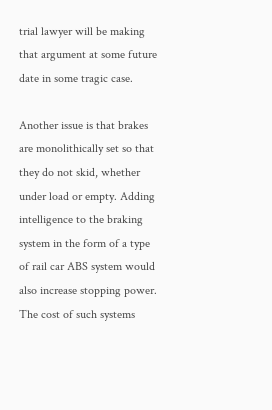trial lawyer will be making that argument at some future date in some tragic case.

Another issue is that brakes are monolithically set so that they do not skid, whether under load or empty. Adding intelligence to the braking system in the form of a type of rail car ABS system would also increase stopping power. The cost of such systems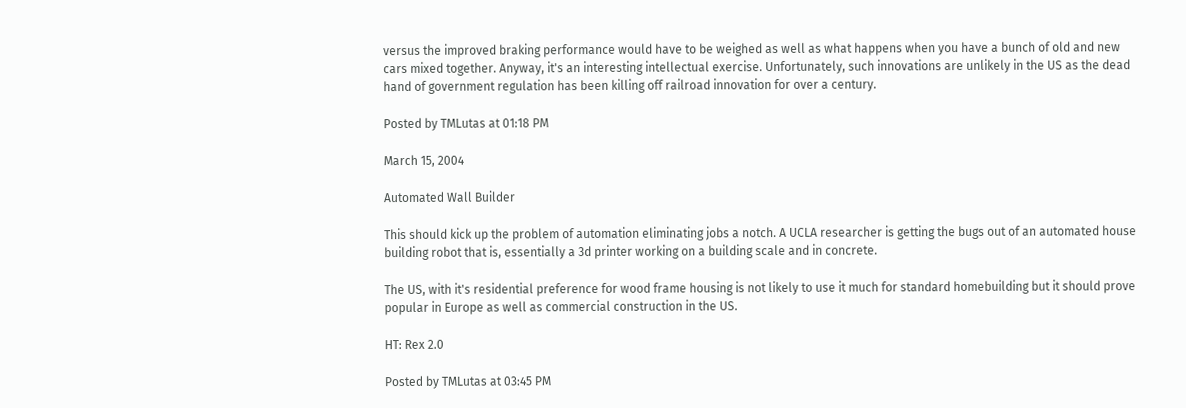versus the improved braking performance would have to be weighed as well as what happens when you have a bunch of old and new cars mixed together. Anyway, it's an interesting intellectual exercise. Unfortunately, such innovations are unlikely in the US as the dead hand of government regulation has been killing off railroad innovation for over a century.

Posted by TMLutas at 01:18 PM

March 15, 2004

Automated Wall Builder

This should kick up the problem of automation eliminating jobs a notch. A UCLA researcher is getting the bugs out of an automated house building robot that is, essentially a 3d printer working on a building scale and in concrete.

The US, with it's residential preference for wood frame housing is not likely to use it much for standard homebuilding but it should prove popular in Europe as well as commercial construction in the US.

HT: Rex 2.0

Posted by TMLutas at 03:45 PM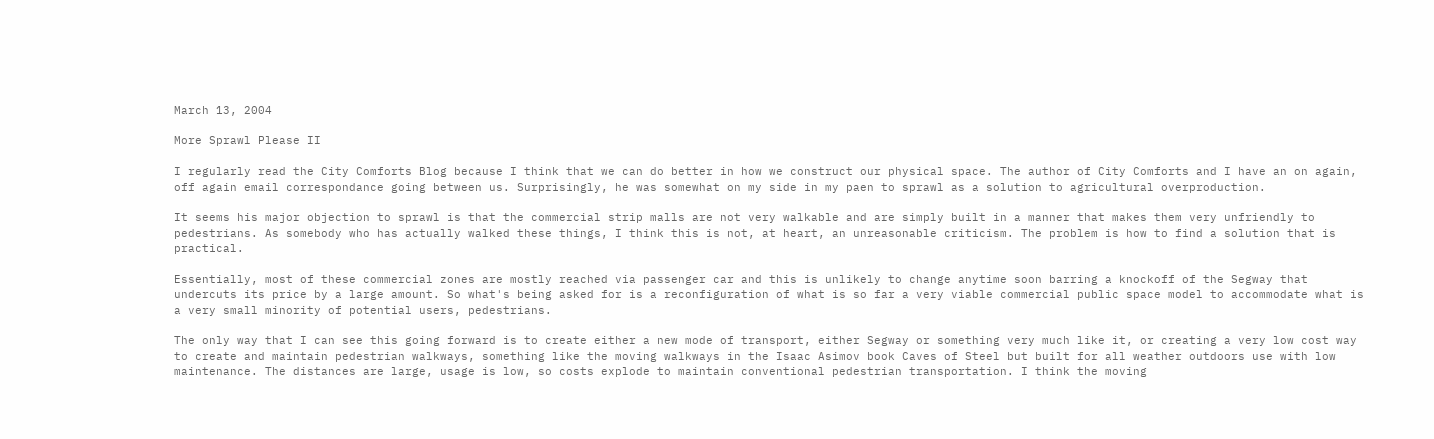March 13, 2004

More Sprawl Please II

I regularly read the City Comforts Blog because I think that we can do better in how we construct our physical space. The author of City Comforts and I have an on again, off again email correspondance going between us. Surprisingly, he was somewhat on my side in my paen to sprawl as a solution to agricultural overproduction.

It seems his major objection to sprawl is that the commercial strip malls are not very walkable and are simply built in a manner that makes them very unfriendly to pedestrians. As somebody who has actually walked these things, I think this is not, at heart, an unreasonable criticism. The problem is how to find a solution that is practical.

Essentially, most of these commercial zones are mostly reached via passenger car and this is unlikely to change anytime soon barring a knockoff of the Segway that undercuts its price by a large amount. So what's being asked for is a reconfiguration of what is so far a very viable commercial public space model to accommodate what is a very small minority of potential users, pedestrians.

The only way that I can see this going forward is to create either a new mode of transport, either Segway or something very much like it, or creating a very low cost way to create and maintain pedestrian walkways, something like the moving walkways in the Isaac Asimov book Caves of Steel but built for all weather outdoors use with low maintenance. The distances are large, usage is low, so costs explode to maintain conventional pedestrian transportation. I think the moving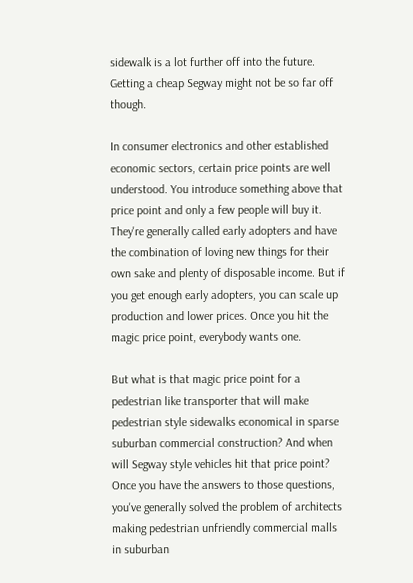sidewalk is a lot further off into the future. Getting a cheap Segway might not be so far off though.

In consumer electronics and other established economic sectors, certain price points are well understood. You introduce something above that price point and only a few people will buy it. They're generally called early adopters and have the combination of loving new things for their own sake and plenty of disposable income. But if you get enough early adopters, you can scale up production and lower prices. Once you hit the magic price point, everybody wants one.

But what is that magic price point for a pedestrian like transporter that will make pedestrian style sidewalks economical in sparse suburban commercial construction? And when will Segway style vehicles hit that price point? Once you have the answers to those questions, you've generally solved the problem of architects making pedestrian unfriendly commercial malls in suburban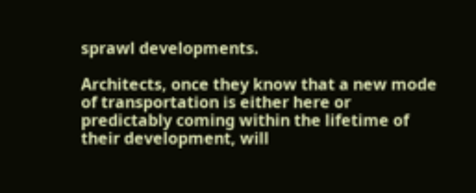sprawl developments.

Architects, once they know that a new mode of transportation is either here or predictably coming within the lifetime of their development, will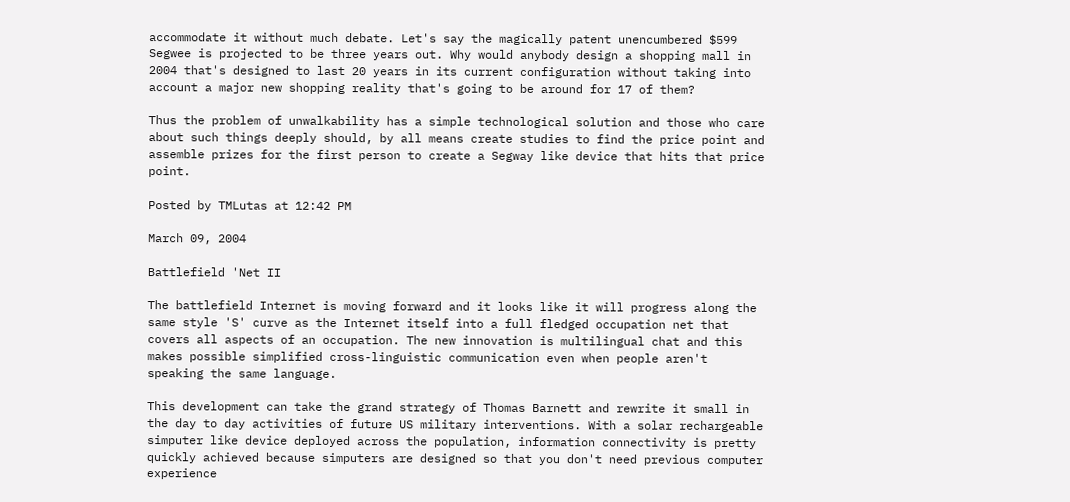accommodate it without much debate. Let's say the magically patent unencumbered $599 Segwee is projected to be three years out. Why would anybody design a shopping mall in 2004 that's designed to last 20 years in its current configuration without taking into account a major new shopping reality that's going to be around for 17 of them?

Thus the problem of unwalkability has a simple technological solution and those who care about such things deeply should, by all means create studies to find the price point and assemble prizes for the first person to create a Segway like device that hits that price point.

Posted by TMLutas at 12:42 PM

March 09, 2004

Battlefield 'Net II

The battlefield Internet is moving forward and it looks like it will progress along the same style 'S' curve as the Internet itself into a full fledged occupation net that covers all aspects of an occupation. The new innovation is multilingual chat and this makes possible simplified cross-linguistic communication even when people aren't speaking the same language.

This development can take the grand strategy of Thomas Barnett and rewrite it small in the day to day activities of future US military interventions. With a solar rechargeable simputer like device deployed across the population, information connectivity is pretty quickly achieved because simputers are designed so that you don't need previous computer experience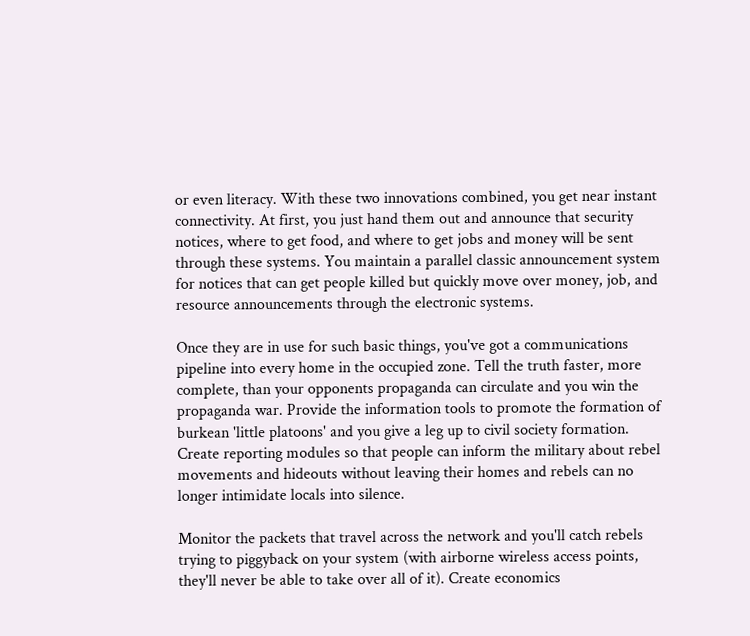or even literacy. With these two innovations combined, you get near instant connectivity. At first, you just hand them out and announce that security notices, where to get food, and where to get jobs and money will be sent through these systems. You maintain a parallel classic announcement system for notices that can get people killed but quickly move over money, job, and resource announcements through the electronic systems.

Once they are in use for such basic things, you've got a communications pipeline into every home in the occupied zone. Tell the truth faster, more complete, than your opponents propaganda can circulate and you win the propaganda war. Provide the information tools to promote the formation of burkean 'little platoons' and you give a leg up to civil society formation. Create reporting modules so that people can inform the military about rebel movements and hideouts without leaving their homes and rebels can no longer intimidate locals into silence.

Monitor the packets that travel across the network and you'll catch rebels trying to piggyback on your system (with airborne wireless access points, they'll never be able to take over all of it). Create economics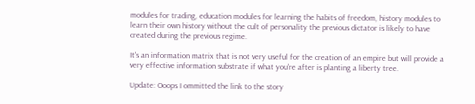modules for trading, education modules for learning the habits of freedom, history modules to learn their own history without the cult of personality the previous dictator is likely to have created during the previous regime.

It's an information matrix that is not very useful for the creation of an empire but will provide a very effective information substrate if what you're after is planting a liberty tree.

Update: Ooops I ommitted the link to the story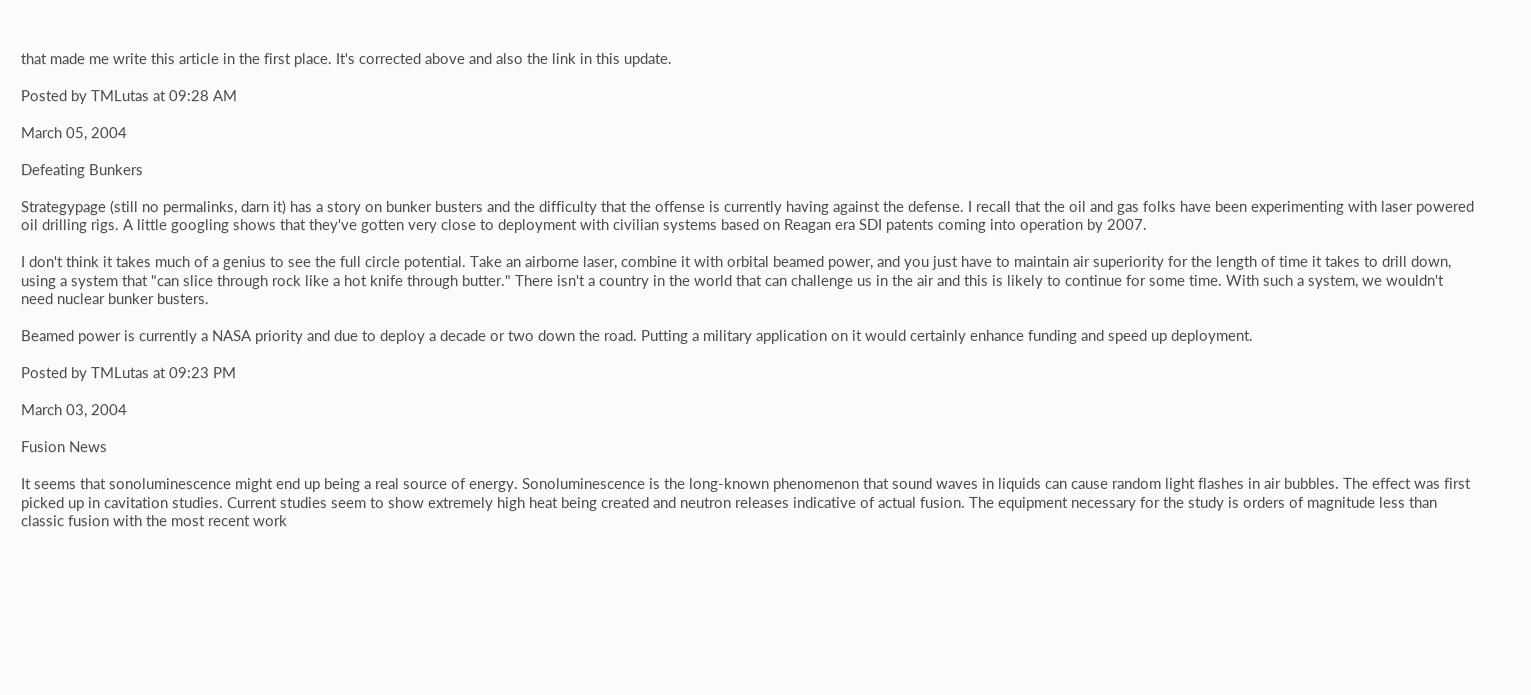that made me write this article in the first place. It's corrected above and also the link in this update.

Posted by TMLutas at 09:28 AM

March 05, 2004

Defeating Bunkers

Strategypage (still no permalinks, darn it) has a story on bunker busters and the difficulty that the offense is currently having against the defense. I recall that the oil and gas folks have been experimenting with laser powered oil drilling rigs. A little googling shows that they've gotten very close to deployment with civilian systems based on Reagan era SDI patents coming into operation by 2007.

I don't think it takes much of a genius to see the full circle potential. Take an airborne laser, combine it with orbital beamed power, and you just have to maintain air superiority for the length of time it takes to drill down, using a system that "can slice through rock like a hot knife through butter." There isn't a country in the world that can challenge us in the air and this is likely to continue for some time. With such a system, we wouldn't need nuclear bunker busters.

Beamed power is currently a NASA priority and due to deploy a decade or two down the road. Putting a military application on it would certainly enhance funding and speed up deployment.

Posted by TMLutas at 09:23 PM

March 03, 2004

Fusion News

It seems that sonoluminescence might end up being a real source of energy. Sonoluminescence is the long-known phenomenon that sound waves in liquids can cause random light flashes in air bubbles. The effect was first picked up in cavitation studies. Current studies seem to show extremely high heat being created and neutron releases indicative of actual fusion. The equipment necessary for the study is orders of magnitude less than classic fusion with the most recent work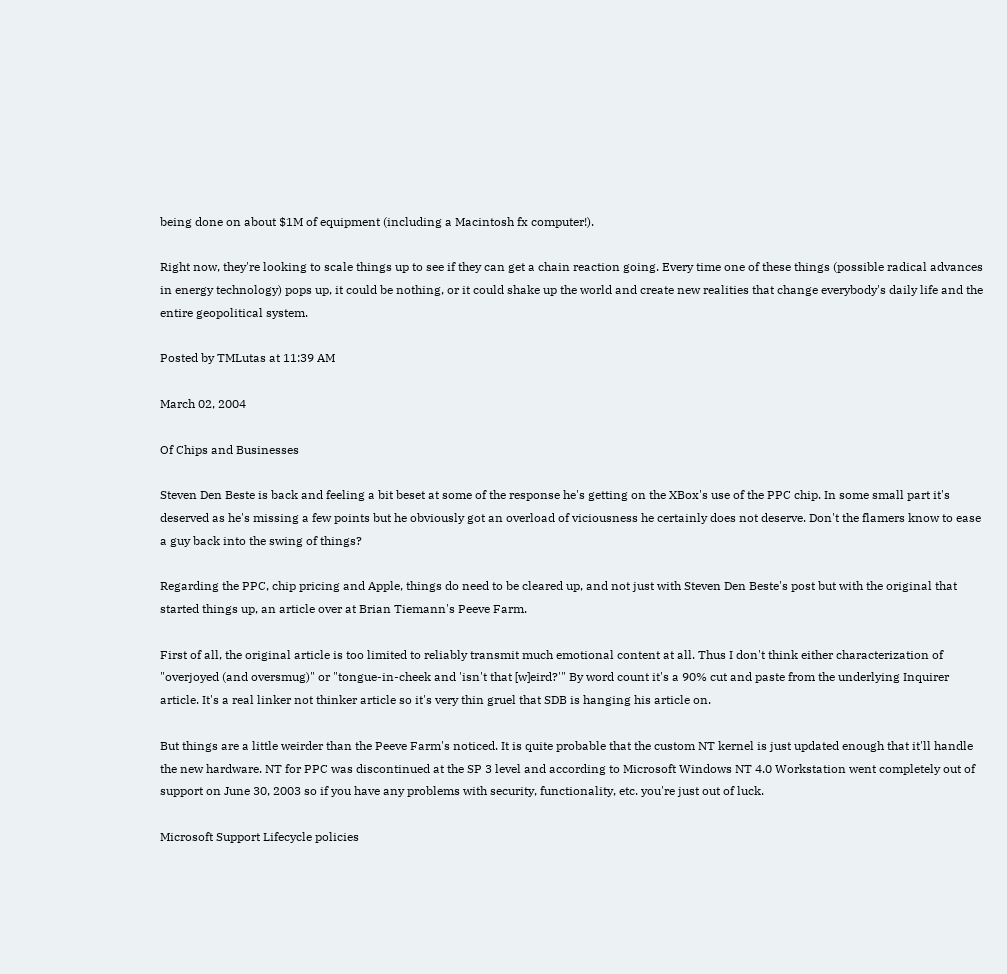being done on about $1M of equipment (including a Macintosh fx computer!).

Right now, they're looking to scale things up to see if they can get a chain reaction going. Every time one of these things (possible radical advances in energy technology) pops up, it could be nothing, or it could shake up the world and create new realities that change everybody's daily life and the entire geopolitical system.

Posted by TMLutas at 11:39 AM

March 02, 2004

Of Chips and Businesses

Steven Den Beste is back and feeling a bit beset at some of the response he's getting on the XBox's use of the PPC chip. In some small part it's deserved as he's missing a few points but he obviously got an overload of viciousness he certainly does not deserve. Don't the flamers know to ease a guy back into the swing of things?

Regarding the PPC, chip pricing and Apple, things do need to be cleared up, and not just with Steven Den Beste's post but with the original that started things up, an article over at Brian Tiemann's Peeve Farm.

First of all, the original article is too limited to reliably transmit much emotional content at all. Thus I don't think either characterization of "overjoyed (and oversmug)" or "tongue-in-cheek and 'isn't that [w]eird?'" By word count it's a 90% cut and paste from the underlying Inquirer article. It's a real linker not thinker article so it's very thin gruel that SDB is hanging his article on.

But things are a little weirder than the Peeve Farm's noticed. It is quite probable that the custom NT kernel is just updated enough that it'll handle the new hardware. NT for PPC was discontinued at the SP 3 level and according to Microsoft Windows NT 4.0 Workstation went completely out of support on June 30, 2003 so if you have any problems with security, functionality, etc. you're just out of luck.

Microsoft Support Lifecycle policies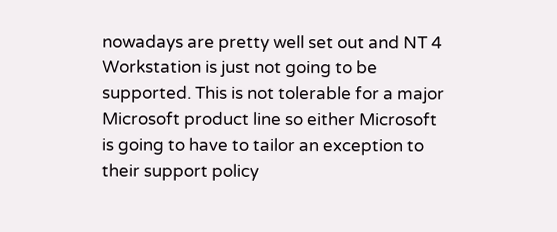nowadays are pretty well set out and NT 4 Workstation is just not going to be supported. This is not tolerable for a major Microsoft product line so either Microsoft is going to have to tailor an exception to their support policy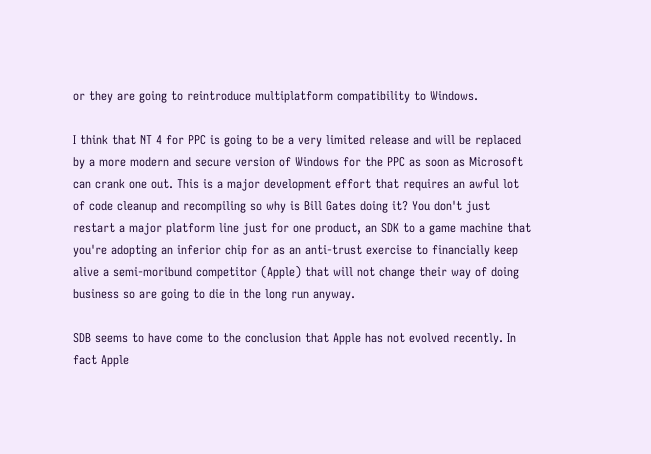or they are going to reintroduce multiplatform compatibility to Windows.

I think that NT 4 for PPC is going to be a very limited release and will be replaced by a more modern and secure version of Windows for the PPC as soon as Microsoft can crank one out. This is a major development effort that requires an awful lot of code cleanup and recompiling so why is Bill Gates doing it? You don't just restart a major platform line just for one product, an SDK to a game machine that you're adopting an inferior chip for as an anti-trust exercise to financially keep alive a semi-moribund competitor (Apple) that will not change their way of doing business so are going to die in the long run anyway.

SDB seems to have come to the conclusion that Apple has not evolved recently. In fact Apple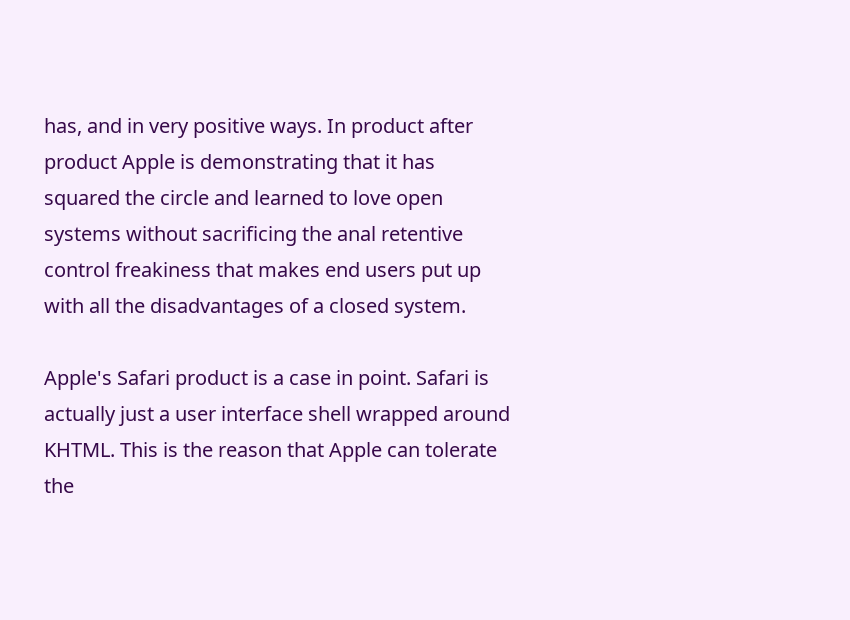has, and in very positive ways. In product after product Apple is demonstrating that it has squared the circle and learned to love open systems without sacrificing the anal retentive control freakiness that makes end users put up with all the disadvantages of a closed system.

Apple's Safari product is a case in point. Safari is actually just a user interface shell wrapped around KHTML. This is the reason that Apple can tolerate the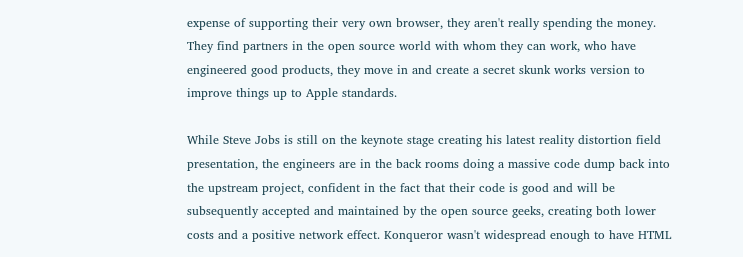expense of supporting their very own browser, they aren't really spending the money. They find partners in the open source world with whom they can work, who have engineered good products, they move in and create a secret skunk works version to improve things up to Apple standards.

While Steve Jobs is still on the keynote stage creating his latest reality distortion field presentation, the engineers are in the back rooms doing a massive code dump back into the upstream project, confident in the fact that their code is good and will be subsequently accepted and maintained by the open source geeks, creating both lower costs and a positive network effect. Konqueror wasn't widespread enough to have HTML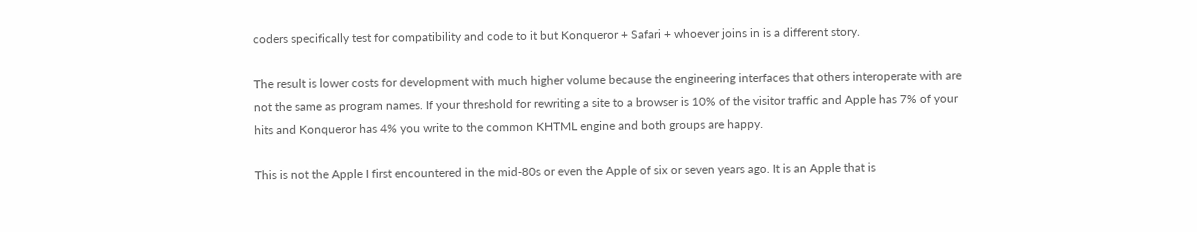coders specifically test for compatibility and code to it but Konqueror + Safari + whoever joins in is a different story.

The result is lower costs for development with much higher volume because the engineering interfaces that others interoperate with are not the same as program names. If your threshold for rewriting a site to a browser is 10% of the visitor traffic and Apple has 7% of your hits and Konqueror has 4% you write to the common KHTML engine and both groups are happy.

This is not the Apple I first encountered in the mid-80s or even the Apple of six or seven years ago. It is an Apple that is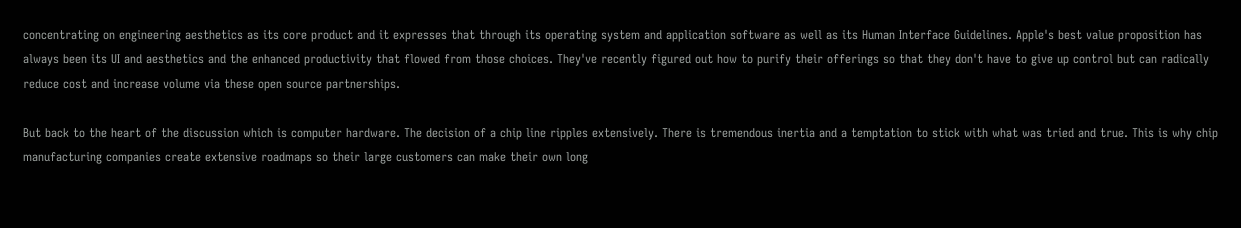concentrating on engineering aesthetics as its core product and it expresses that through its operating system and application software as well as its Human Interface Guidelines. Apple's best value proposition has always been its UI and aesthetics and the enhanced productivity that flowed from those choices. They've recently figured out how to purify their offerings so that they don't have to give up control but can radically reduce cost and increase volume via these open source partnerships.

But back to the heart of the discussion which is computer hardware. The decision of a chip line ripples extensively. There is tremendous inertia and a temptation to stick with what was tried and true. This is why chip manufacturing companies create extensive roadmaps so their large customers can make their own long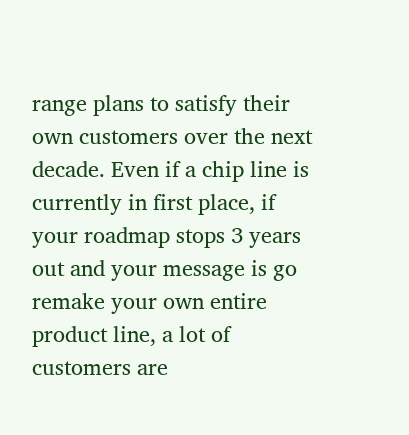range plans to satisfy their own customers over the next decade. Even if a chip line is currently in first place, if your roadmap stops 3 years out and your message is go remake your own entire product line, a lot of customers are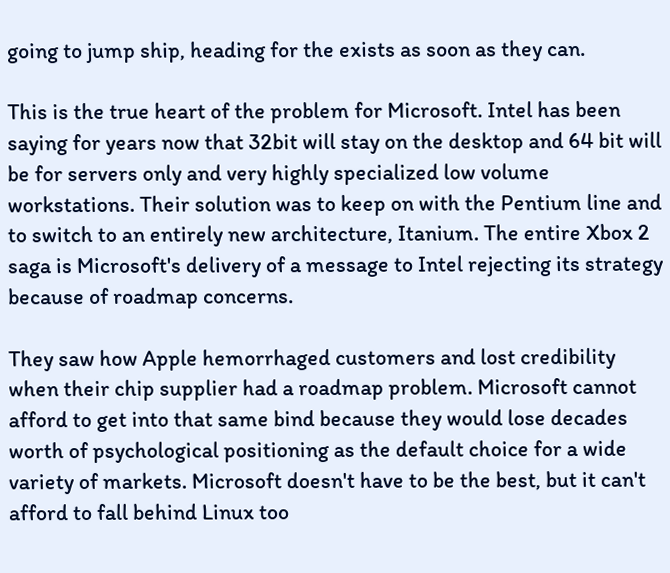going to jump ship, heading for the exists as soon as they can.

This is the true heart of the problem for Microsoft. Intel has been saying for years now that 32bit will stay on the desktop and 64 bit will be for servers only and very highly specialized low volume workstations. Their solution was to keep on with the Pentium line and to switch to an entirely new architecture, Itanium. The entire Xbox 2 saga is Microsoft's delivery of a message to Intel rejecting its strategy because of roadmap concerns.

They saw how Apple hemorrhaged customers and lost credibility when their chip supplier had a roadmap problem. Microsoft cannot afford to get into that same bind because they would lose decades worth of psychological positioning as the default choice for a wide variety of markets. Microsoft doesn't have to be the best, but it can't afford to fall behind Linux too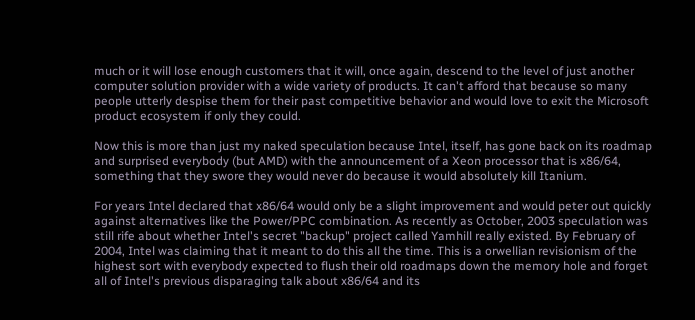much or it will lose enough customers that it will, once again, descend to the level of just another computer solution provider with a wide variety of products. It can't afford that because so many people utterly despise them for their past competitive behavior and would love to exit the Microsoft product ecosystem if only they could.

Now this is more than just my naked speculation because Intel, itself, has gone back on its roadmap and surprised everybody (but AMD) with the announcement of a Xeon processor that is x86/64, something that they swore they would never do because it would absolutely kill Itanium.

For years Intel declared that x86/64 would only be a slight improvement and would peter out quickly against alternatives like the Power/PPC combination. As recently as October, 2003 speculation was still rife about whether Intel's secret "backup" project called Yamhill really existed. By February of 2004, Intel was claiming that it meant to do this all the time. This is a orwellian revisionism of the highest sort with everybody expected to flush their old roadmaps down the memory hole and forget all of Intel's previous disparaging talk about x86/64 and its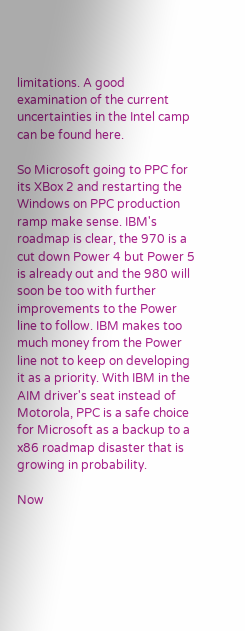limitations. A good examination of the current uncertainties in the Intel camp can be found here.

So Microsoft going to PPC for its XBox 2 and restarting the Windows on PPC production ramp make sense. IBM's roadmap is clear, the 970 is a cut down Power 4 but Power 5 is already out and the 980 will soon be too with further improvements to the Power line to follow. IBM makes too much money from the Power line not to keep on developing it as a priority. With IBM in the AIM driver's seat instead of Motorola, PPC is a safe choice for Microsoft as a backup to a x86 roadmap disaster that is growing in probability.

Now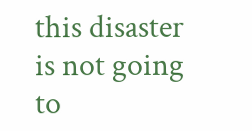this disaster is not going to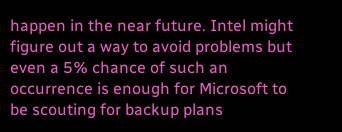happen in the near future. Intel might figure out a way to avoid problems but even a 5% chance of such an occurrence is enough for Microsoft to be scouting for backup plans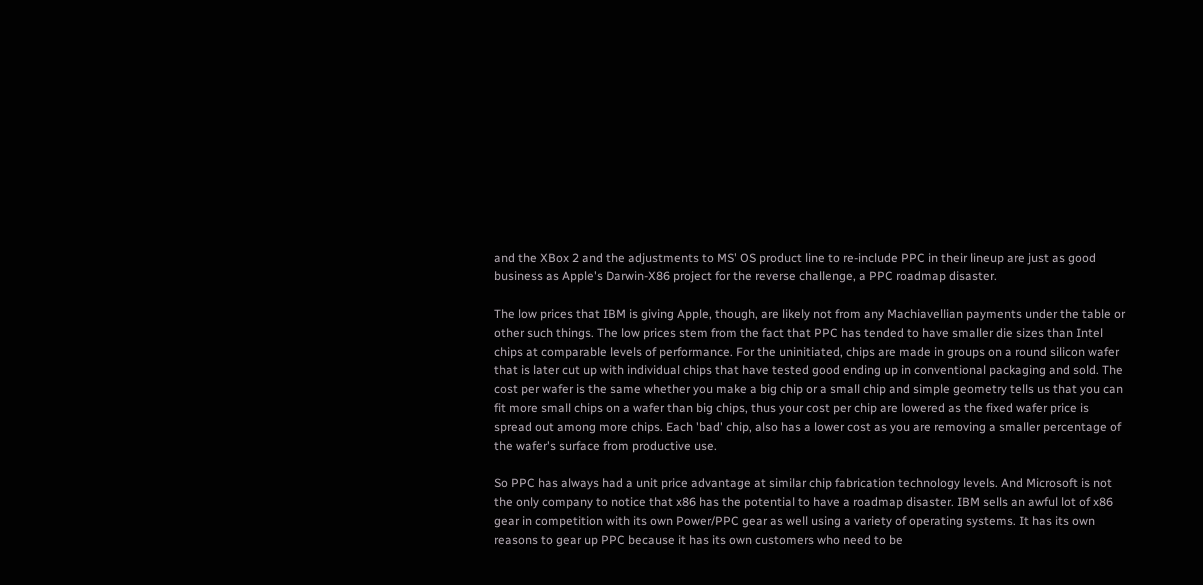and the XBox 2 and the adjustments to MS' OS product line to re-include PPC in their lineup are just as good business as Apple's Darwin-X86 project for the reverse challenge, a PPC roadmap disaster.

The low prices that IBM is giving Apple, though, are likely not from any Machiavellian payments under the table or other such things. The low prices stem from the fact that PPC has tended to have smaller die sizes than Intel chips at comparable levels of performance. For the uninitiated, chips are made in groups on a round silicon wafer that is later cut up with individual chips that have tested good ending up in conventional packaging and sold. The cost per wafer is the same whether you make a big chip or a small chip and simple geometry tells us that you can fit more small chips on a wafer than big chips, thus your cost per chip are lowered as the fixed wafer price is spread out among more chips. Each 'bad' chip, also has a lower cost as you are removing a smaller percentage of the wafer's surface from productive use.

So PPC has always had a unit price advantage at similar chip fabrication technology levels. And Microsoft is not the only company to notice that x86 has the potential to have a roadmap disaster. IBM sells an awful lot of x86 gear in competition with its own Power/PPC gear as well using a variety of operating systems. It has its own reasons to gear up PPC because it has its own customers who need to be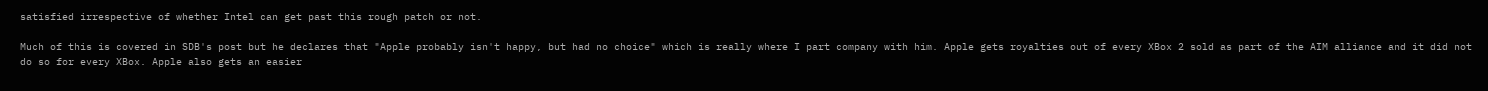satisfied irrespective of whether Intel can get past this rough patch or not.

Much of this is covered in SDB's post but he declares that "Apple probably isn't happy, but had no choice" which is really where I part company with him. Apple gets royalties out of every XBox 2 sold as part of the AIM alliance and it did not do so for every XBox. Apple also gets an easier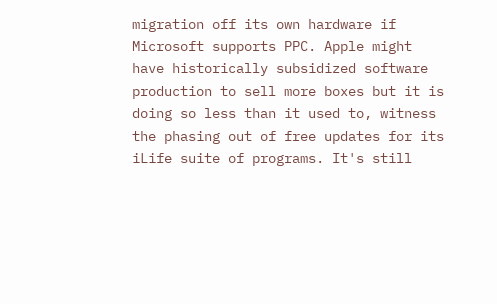migration off its own hardware if Microsoft supports PPC. Apple might have historically subsidized software production to sell more boxes but it is doing so less than it used to, witness the phasing out of free updates for its iLife suite of programs. It's still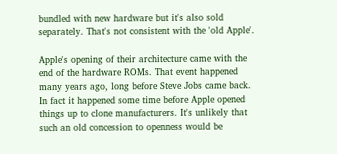bundled with new hardware but it's also sold separately. That's not consistent with the 'old Apple'.

Apple's opening of their architecture came with the end of the hardware ROMs. That event happened many years ago, long before Steve Jobs came back. In fact it happened some time before Apple opened things up to clone manufacturers. It's unlikely that such an old concession to openness would be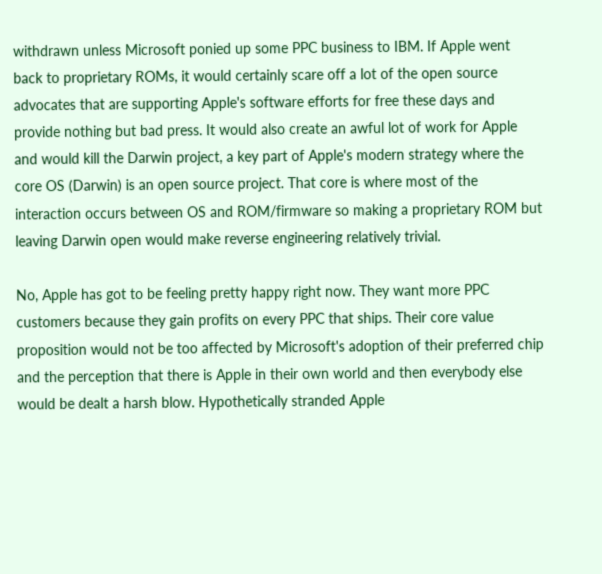withdrawn unless Microsoft ponied up some PPC business to IBM. If Apple went back to proprietary ROMs, it would certainly scare off a lot of the open source advocates that are supporting Apple's software efforts for free these days and provide nothing but bad press. It would also create an awful lot of work for Apple and would kill the Darwin project, a key part of Apple's modern strategy where the core OS (Darwin) is an open source project. That core is where most of the interaction occurs between OS and ROM/firmware so making a proprietary ROM but leaving Darwin open would make reverse engineering relatively trivial.

No, Apple has got to be feeling pretty happy right now. They want more PPC customers because they gain profits on every PPC that ships. Their core value proposition would not be too affected by Microsoft's adoption of their preferred chip and the perception that there is Apple in their own world and then everybody else would be dealt a harsh blow. Hypothetically stranded Apple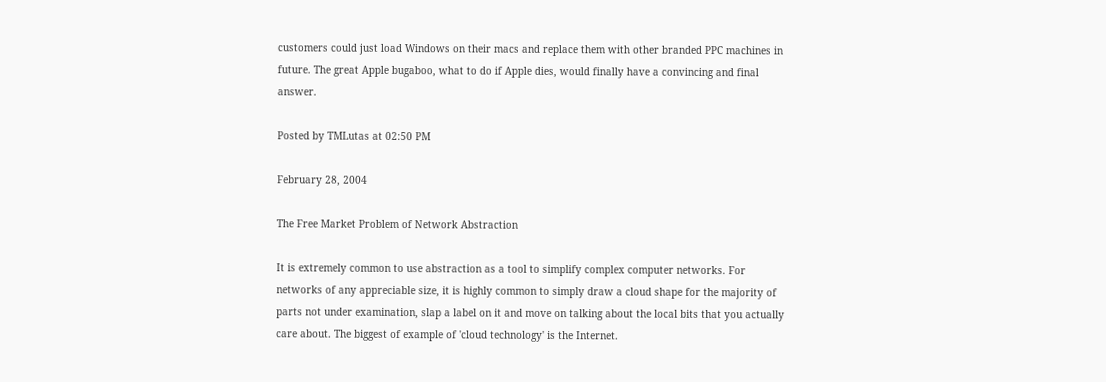customers could just load Windows on their macs and replace them with other branded PPC machines in future. The great Apple bugaboo, what to do if Apple dies, would finally have a convincing and final answer.

Posted by TMLutas at 02:50 PM

February 28, 2004

The Free Market Problem of Network Abstraction

It is extremely common to use abstraction as a tool to simplify complex computer networks. For networks of any appreciable size, it is highly common to simply draw a cloud shape for the majority of parts not under examination, slap a label on it and move on talking about the local bits that you actually care about. The biggest of example of 'cloud technology' is the Internet.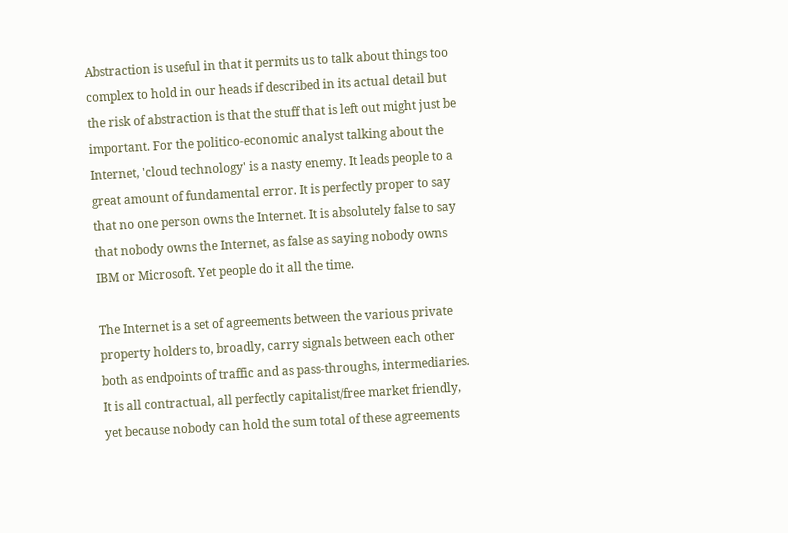Abstraction is useful in that it permits us to talk about things too complex to hold in our heads if described in its actual detail but the risk of abstraction is that the stuff that is left out might just be important. For the politico-economic analyst talking about the Internet, 'cloud technology' is a nasty enemy. It leads people to a great amount of fundamental error. It is perfectly proper to say that no one person owns the Internet. It is absolutely false to say that nobody owns the Internet, as false as saying nobody owns IBM or Microsoft. Yet people do it all the time.

The Internet is a set of agreements between the various private property holders to, broadly, carry signals between each other both as endpoints of traffic and as pass-throughs, intermediaries. It is all contractual, all perfectly capitalist/free market friendly, yet because nobody can hold the sum total of these agreements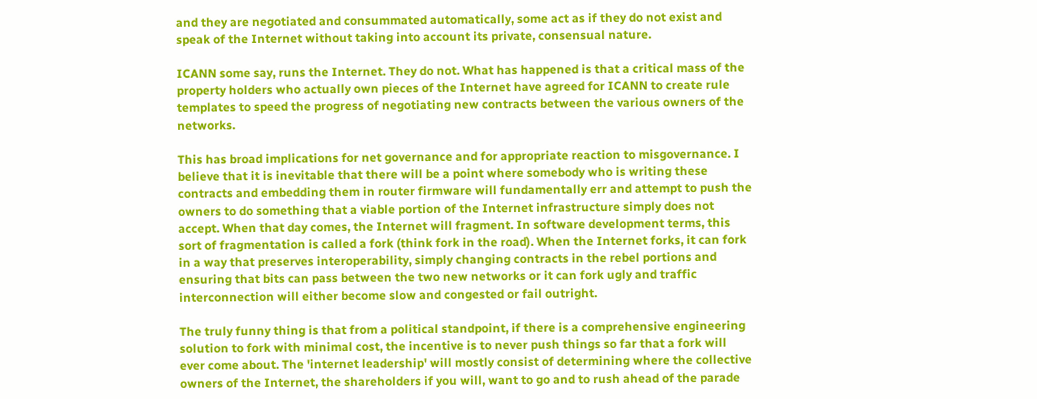and they are negotiated and consummated automatically, some act as if they do not exist and speak of the Internet without taking into account its private, consensual nature.

ICANN some say, runs the Internet. They do not. What has happened is that a critical mass of the property holders who actually own pieces of the Internet have agreed for ICANN to create rule templates to speed the progress of negotiating new contracts between the various owners of the networks.

This has broad implications for net governance and for appropriate reaction to misgovernance. I believe that it is inevitable that there will be a point where somebody who is writing these contracts and embedding them in router firmware will fundamentally err and attempt to push the owners to do something that a viable portion of the Internet infrastructure simply does not accept. When that day comes, the Internet will fragment. In software development terms, this sort of fragmentation is called a fork (think fork in the road). When the Internet forks, it can fork in a way that preserves interoperability, simply changing contracts in the rebel portions and ensuring that bits can pass between the two new networks or it can fork ugly and traffic interconnection will either become slow and congested or fail outright.

The truly funny thing is that from a political standpoint, if there is a comprehensive engineering solution to fork with minimal cost, the incentive is to never push things so far that a fork will ever come about. The 'internet leadership' will mostly consist of determining where the collective owners of the Internet, the shareholders if you will, want to go and to rush ahead of the parade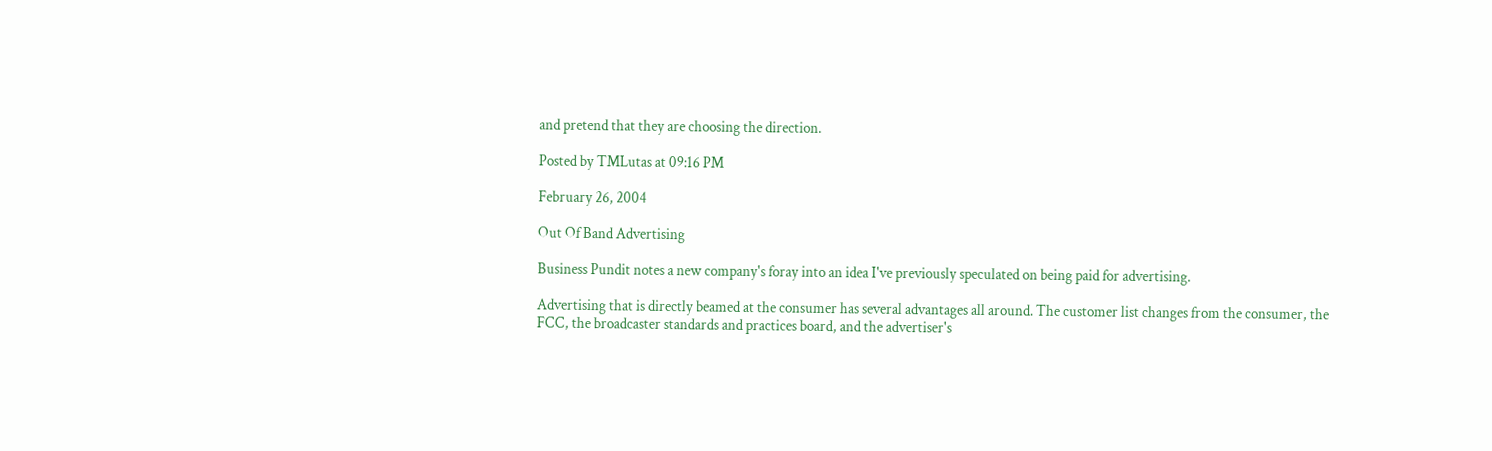and pretend that they are choosing the direction.

Posted by TMLutas at 09:16 PM

February 26, 2004

Out Of Band Advertising

Business Pundit notes a new company's foray into an idea I've previously speculated on being paid for advertising.

Advertising that is directly beamed at the consumer has several advantages all around. The customer list changes from the consumer, the FCC, the broadcaster standards and practices board, and the advertiser's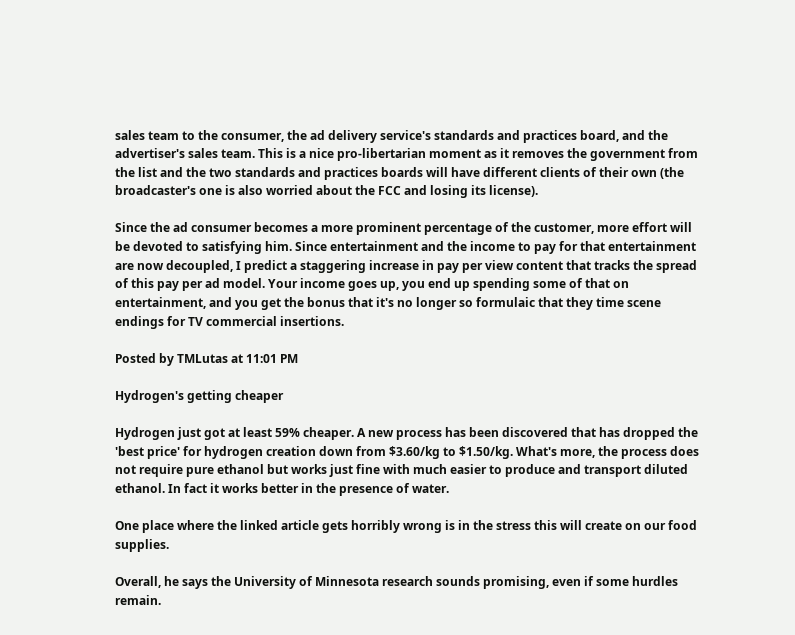sales team to the consumer, the ad delivery service's standards and practices board, and the advertiser's sales team. This is a nice pro-libertarian moment as it removes the government from the list and the two standards and practices boards will have different clients of their own (the broadcaster's one is also worried about the FCC and losing its license).

Since the ad consumer becomes a more prominent percentage of the customer, more effort will be devoted to satisfying him. Since entertainment and the income to pay for that entertainment are now decoupled, I predict a staggering increase in pay per view content that tracks the spread of this pay per ad model. Your income goes up, you end up spending some of that on entertainment, and you get the bonus that it's no longer so formulaic that they time scene endings for TV commercial insertions.

Posted by TMLutas at 11:01 PM

Hydrogen's getting cheaper

Hydrogen just got at least 59% cheaper. A new process has been discovered that has dropped the 'best price' for hydrogen creation down from $3.60/kg to $1.50/kg. What's more, the process does not require pure ethanol but works just fine with much easier to produce and transport diluted ethanol. In fact it works better in the presence of water.

One place where the linked article gets horribly wrong is in the stress this will create on our food supplies.

Overall, he says the University of Minnesota research sounds promising, even if some hurdles remain.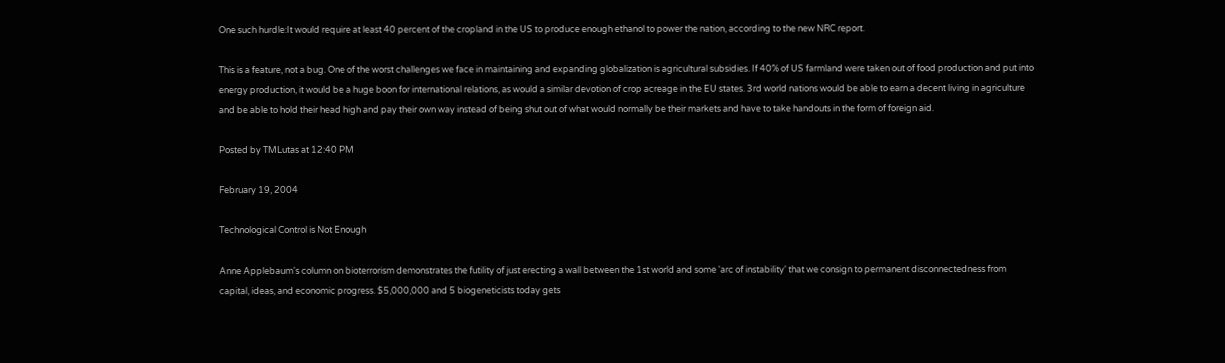One such hurdle:It would require at least 40 percent of the cropland in the US to produce enough ethanol to power the nation, according to the new NRC report.

This is a feature, not a bug. One of the worst challenges we face in maintaining and expanding globalization is agricultural subsidies. If 40% of US farmland were taken out of food production and put into energy production, it would be a huge boon for international relations, as would a similar devotion of crop acreage in the EU states. 3rd world nations would be able to earn a decent living in agriculture and be able to hold their head high and pay their own way instead of being shut out of what would normally be their markets and have to take handouts in the form of foreign aid.

Posted by TMLutas at 12:40 PM

February 19, 2004

Technological Control is Not Enough

Anne Applebaum's column on bioterrorism demonstrates the futility of just erecting a wall between the 1st world and some 'arc of instability' that we consign to permanent disconnectedness from capital, ideas, and economic progress. $5,000,000 and 5 biogeneticists today gets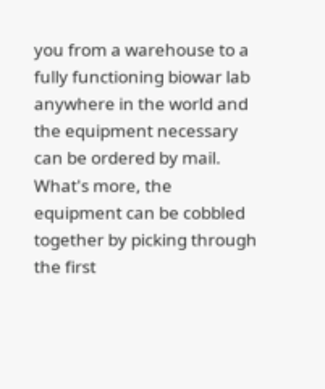you from a warehouse to a fully functioning biowar lab anywhere in the world and the equipment necessary can be ordered by mail. What's more, the equipment can be cobbled together by picking through the first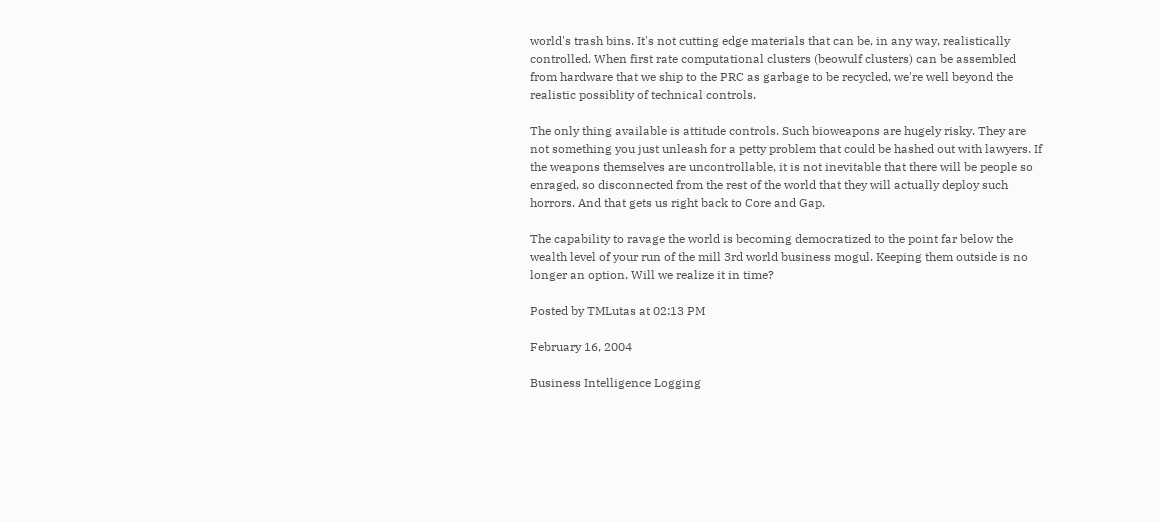world's trash bins. It's not cutting edge materials that can be, in any way, realistically controlled. When first rate computational clusters (beowulf clusters) can be assembled from hardware that we ship to the PRC as garbage to be recycled, we're well beyond the realistic possiblity of technical controls.

The only thing available is attitude controls. Such bioweapons are hugely risky. They are not something you just unleash for a petty problem that could be hashed out with lawyers. If the weapons themselves are uncontrollable, it is not inevitable that there will be people so enraged, so disconnected from the rest of the world that they will actually deploy such horrors. And that gets us right back to Core and Gap.

The capability to ravage the world is becoming democratized to the point far below the wealth level of your run of the mill 3rd world business mogul. Keeping them outside is no longer an option. Will we realize it in time?

Posted by TMLutas at 02:13 PM

February 16, 2004

Business Intelligence Logging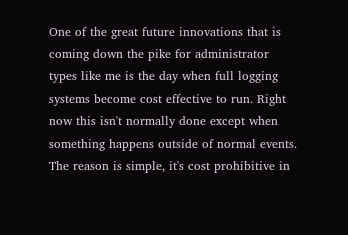One of the great future innovations that is coming down the pike for administrator types like me is the day when full logging systems become cost effective to run. Right now this isn't normally done except when something happens outside of normal events. The reason is simple, it's cost prohibitive in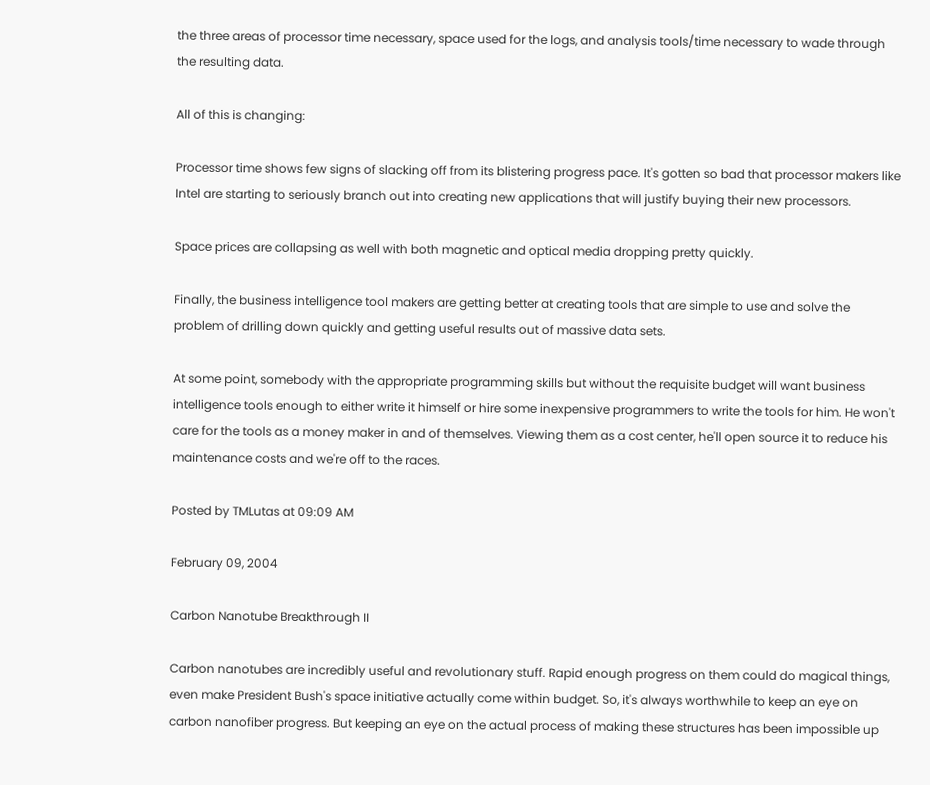the three areas of processor time necessary, space used for the logs, and analysis tools/time necessary to wade through the resulting data.

All of this is changing:

Processor time shows few signs of slacking off from its blistering progress pace. It's gotten so bad that processor makers like Intel are starting to seriously branch out into creating new applications that will justify buying their new processors.

Space prices are collapsing as well with both magnetic and optical media dropping pretty quickly.

Finally, the business intelligence tool makers are getting better at creating tools that are simple to use and solve the problem of drilling down quickly and getting useful results out of massive data sets.

At some point, somebody with the appropriate programming skills but without the requisite budget will want business intelligence tools enough to either write it himself or hire some inexpensive programmers to write the tools for him. He won't care for the tools as a money maker in and of themselves. Viewing them as a cost center, he'll open source it to reduce his maintenance costs and we're off to the races.

Posted by TMLutas at 09:09 AM

February 09, 2004

Carbon Nanotube Breakthrough II

Carbon nanotubes are incredibly useful and revolutionary stuff. Rapid enough progress on them could do magical things, even make President Bush's space initiative actually come within budget. So, it's always worthwhile to keep an eye on carbon nanofiber progress. But keeping an eye on the actual process of making these structures has been impossible up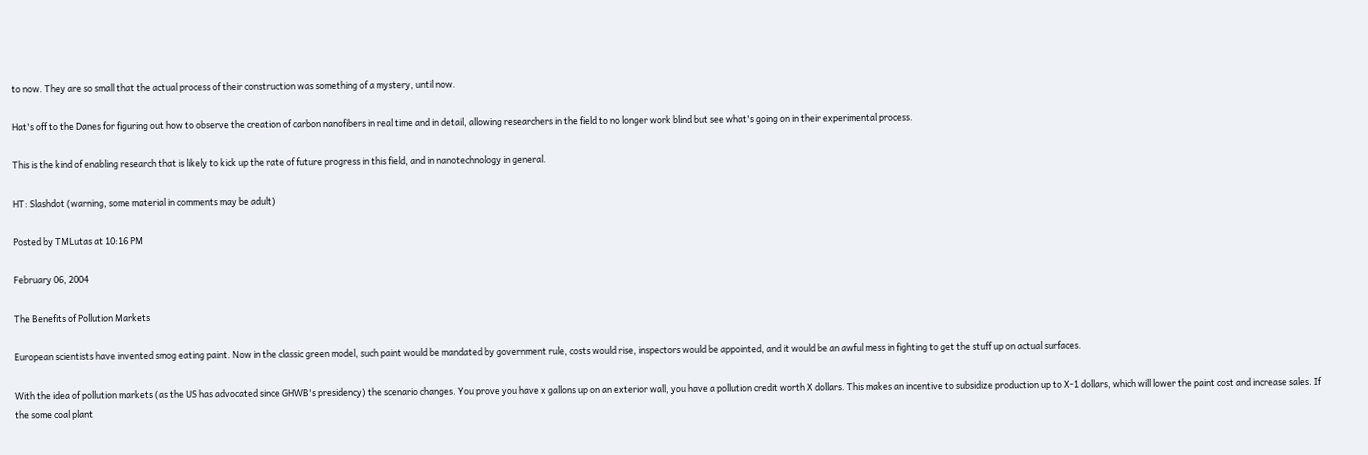to now. They are so small that the actual process of their construction was something of a mystery, until now.

Hat's off to the Danes for figuring out how to observe the creation of carbon nanofibers in real time and in detail, allowing researchers in the field to no longer work blind but see what's going on in their experimental process.

This is the kind of enabling research that is likely to kick up the rate of future progress in this field, and in nanotechnology in general.

HT: Slashdot (warning, some material in comments may be adult)

Posted by TMLutas at 10:16 PM

February 06, 2004

The Benefits of Pollution Markets

European scientists have invented smog eating paint. Now in the classic green model, such paint would be mandated by government rule, costs would rise, inspectors would be appointed, and it would be an awful mess in fighting to get the stuff up on actual surfaces.

With the idea of pollution markets (as the US has advocated since GHWB's presidency) the scenario changes. You prove you have x gallons up on an exterior wall, you have a pollution credit worth X dollars. This makes an incentive to subsidize production up to X-1 dollars, which will lower the paint cost and increase sales. If the some coal plant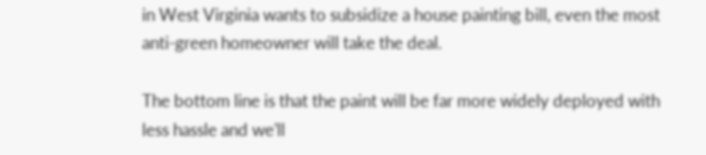in West Virginia wants to subsidize a house painting bill, even the most anti-green homeowner will take the deal.

The bottom line is that the paint will be far more widely deployed with less hassle and we'll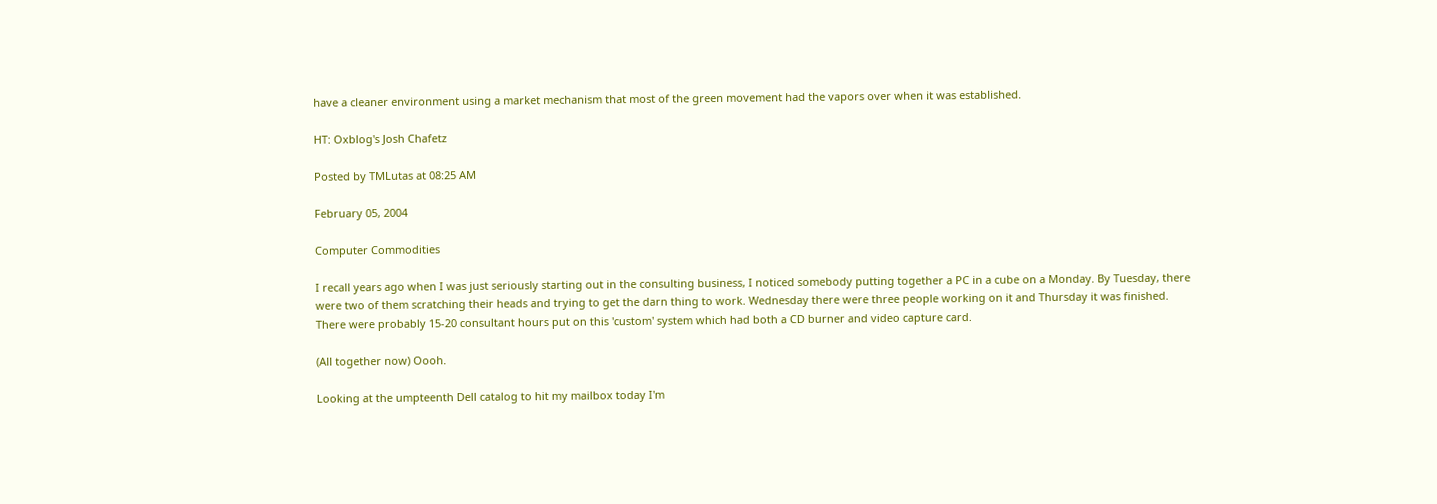have a cleaner environment using a market mechanism that most of the green movement had the vapors over when it was established.

HT: Oxblog's Josh Chafetz

Posted by TMLutas at 08:25 AM

February 05, 2004

Computer Commodities

I recall years ago when I was just seriously starting out in the consulting business, I noticed somebody putting together a PC in a cube on a Monday. By Tuesday, there were two of them scratching their heads and trying to get the darn thing to work. Wednesday there were three people working on it and Thursday it was finished. There were probably 15-20 consultant hours put on this 'custom' system which had both a CD burner and video capture card.

(All together now) Oooh.

Looking at the umpteenth Dell catalog to hit my mailbox today I'm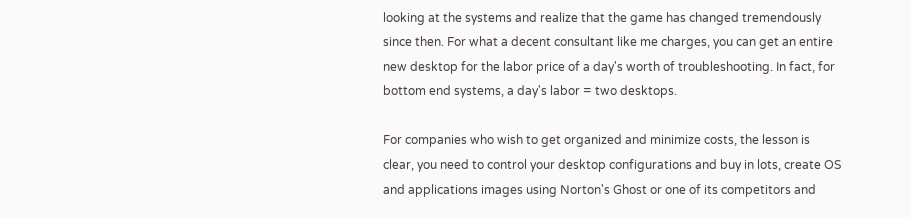looking at the systems and realize that the game has changed tremendously since then. For what a decent consultant like me charges, you can get an entire new desktop for the labor price of a day's worth of troubleshooting. In fact, for bottom end systems, a day's labor = two desktops.

For companies who wish to get organized and minimize costs, the lesson is clear, you need to control your desktop configurations and buy in lots, create OS and applications images using Norton's Ghost or one of its competitors and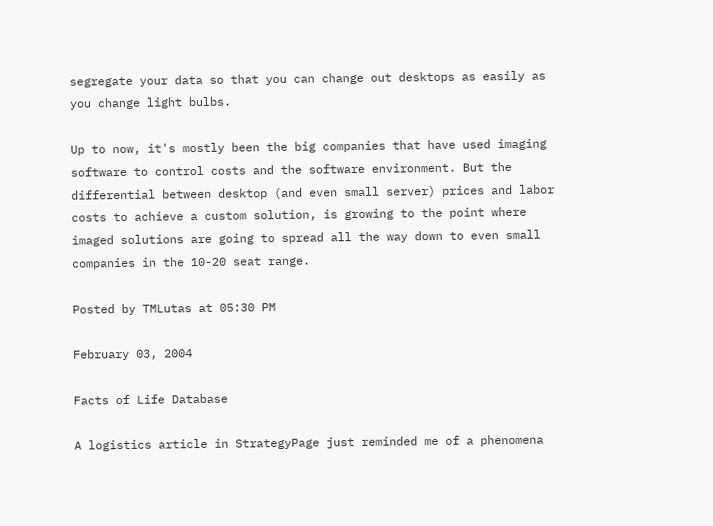segregate your data so that you can change out desktops as easily as you change light bulbs.

Up to now, it's mostly been the big companies that have used imaging software to control costs and the software environment. But the differential between desktop (and even small server) prices and labor costs to achieve a custom solution, is growing to the point where imaged solutions are going to spread all the way down to even small companies in the 10-20 seat range.

Posted by TMLutas at 05:30 PM

February 03, 2004

Facts of Life Database

A logistics article in StrategyPage just reminded me of a phenomena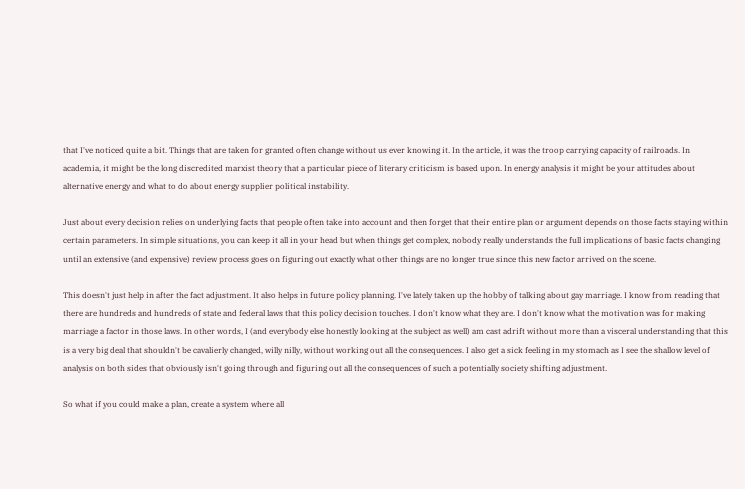that I've noticed quite a bit. Things that are taken for granted often change without us ever knowing it. In the article, it was the troop carrying capacity of railroads. In academia, it might be the long discredited marxist theory that a particular piece of literary criticism is based upon. In energy analysis it might be your attitudes about alternative energy and what to do about energy supplier political instability.

Just about every decision relies on underlying facts that people often take into account and then forget that their entire plan or argument depends on those facts staying within certain parameters. In simple situations, you can keep it all in your head but when things get complex, nobody really understands the full implications of basic facts changing until an extensive (and expensive) review process goes on figuring out exactly what other things are no longer true since this new factor arrived on the scene.

This doesn't just help in after the fact adjustment. It also helps in future policy planning. I've lately taken up the hobby of talking about gay marriage. I know from reading that there are hundreds and hundreds of state and federal laws that this policy decision touches. I don't know what they are. I don't know what the motivation was for making marriage a factor in those laws. In other words, I (and everybody else honestly looking at the subject as well) am cast adrift without more than a visceral understanding that this is a very big deal that shouldn't be cavalierly changed, willy nilly, without working out all the consequences. I also get a sick feeling in my stomach as I see the shallow level of analysis on both sides that obviously isn't going through and figuring out all the consequences of such a potentially society shifting adjustment.

So what if you could make a plan, create a system where all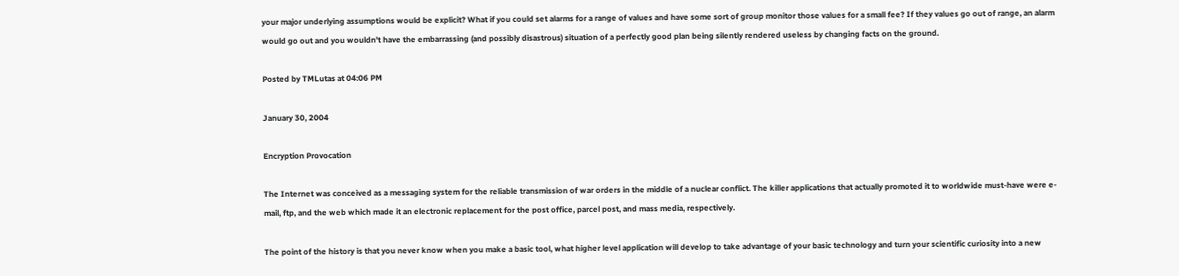your major underlying assumptions would be explicit? What if you could set alarms for a range of values and have some sort of group monitor those values for a small fee? If they values go out of range, an alarm would go out and you wouldn't have the embarrassing (and possibly disastrous) situation of a perfectly good plan being silently rendered useless by changing facts on the ground.

Posted by TMLutas at 04:06 PM

January 30, 2004

Encryption Provocation

The Internet was conceived as a messaging system for the reliable transmission of war orders in the middle of a nuclear conflict. The killer applications that actually promoted it to worldwide must-have were e-mail, ftp, and the web which made it an electronic replacement for the post office, parcel post, and mass media, respectively.

The point of the history is that you never know when you make a basic tool, what higher level application will develop to take advantage of your basic technology and turn your scientific curiosity into a new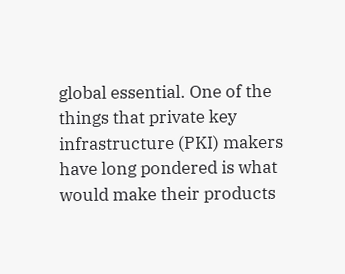global essential. One of the things that private key infrastructure (PKI) makers have long pondered is what would make their products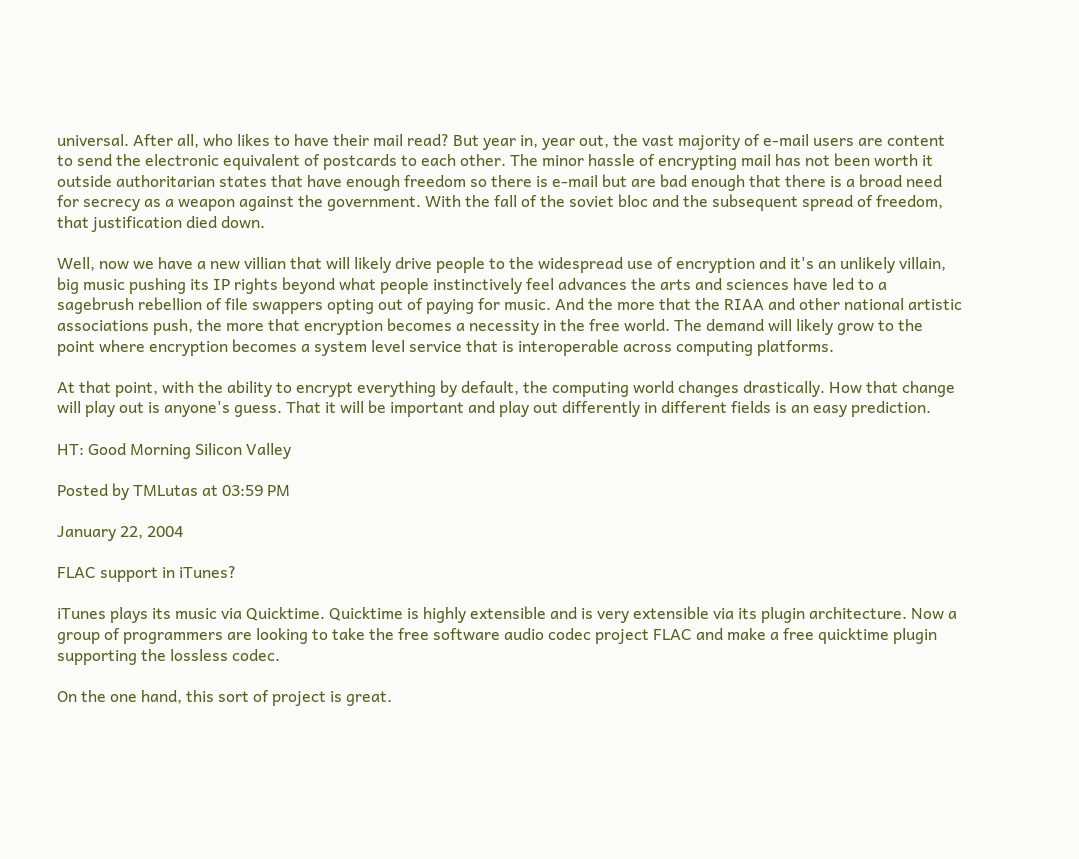universal. After all, who likes to have their mail read? But year in, year out, the vast majority of e-mail users are content to send the electronic equivalent of postcards to each other. The minor hassle of encrypting mail has not been worth it outside authoritarian states that have enough freedom so there is e-mail but are bad enough that there is a broad need for secrecy as a weapon against the government. With the fall of the soviet bloc and the subsequent spread of freedom, that justification died down.

Well, now we have a new villian that will likely drive people to the widespread use of encryption and it's an unlikely villain, big music pushing its IP rights beyond what people instinctively feel advances the arts and sciences have led to a sagebrush rebellion of file swappers opting out of paying for music. And the more that the RIAA and other national artistic associations push, the more that encryption becomes a necessity in the free world. The demand will likely grow to the point where encryption becomes a system level service that is interoperable across computing platforms.

At that point, with the ability to encrypt everything by default, the computing world changes drastically. How that change will play out is anyone's guess. That it will be important and play out differently in different fields is an easy prediction.

HT: Good Morning Silicon Valley

Posted by TMLutas at 03:59 PM

January 22, 2004

FLAC support in iTunes?

iTunes plays its music via Quicktime. Quicktime is highly extensible and is very extensible via its plugin architecture. Now a group of programmers are looking to take the free software audio codec project FLAC and make a free quicktime plugin supporting the lossless codec.

On the one hand, this sort of project is great.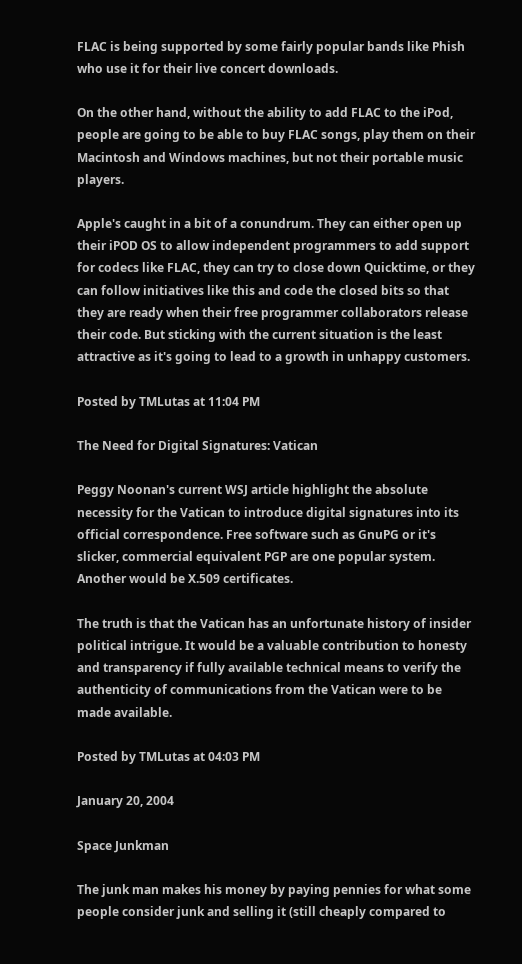FLAC is being supported by some fairly popular bands like Phish who use it for their live concert downloads.

On the other hand, without the ability to add FLAC to the iPod, people are going to be able to buy FLAC songs, play them on their Macintosh and Windows machines, but not their portable music players.

Apple's caught in a bit of a conundrum. They can either open up their iPOD OS to allow independent programmers to add support for codecs like FLAC, they can try to close down Quicktime, or they can follow initiatives like this and code the closed bits so that they are ready when their free programmer collaborators release their code. But sticking with the current situation is the least attractive as it's going to lead to a growth in unhappy customers.

Posted by TMLutas at 11:04 PM

The Need for Digital Signatures: Vatican

Peggy Noonan's current WSJ article highlight the absolute necessity for the Vatican to introduce digital signatures into its official correspondence. Free software such as GnuPG or it's slicker, commercial equivalent PGP are one popular system. Another would be X.509 certificates.

The truth is that the Vatican has an unfortunate history of insider political intrigue. It would be a valuable contribution to honesty and transparency if fully available technical means to verify the authenticity of communications from the Vatican were to be made available.

Posted by TMLutas at 04:03 PM

January 20, 2004

Space Junkman

The junk man makes his money by paying pennies for what some people consider junk and selling it (still cheaply compared to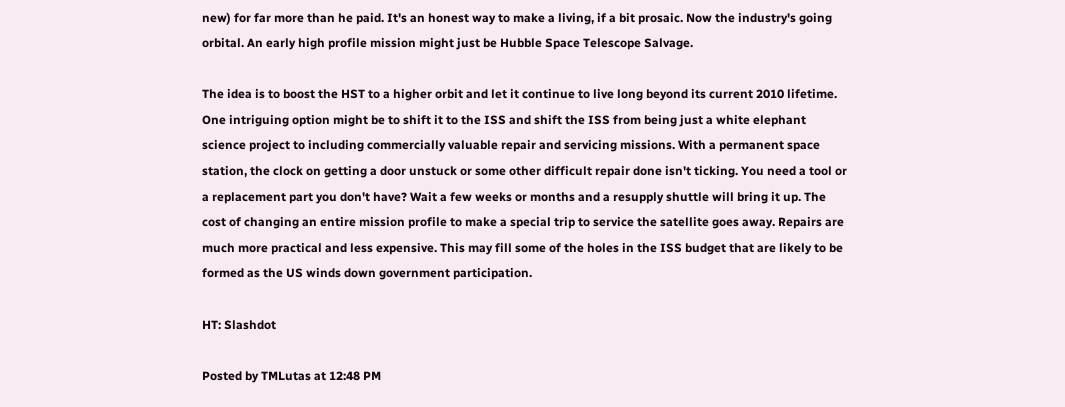new) for far more than he paid. It's an honest way to make a living, if a bit prosaic. Now the industry's going orbital. An early high profile mission might just be Hubble Space Telescope Salvage.

The idea is to boost the HST to a higher orbit and let it continue to live long beyond its current 2010 lifetime. One intriguing option might be to shift it to the ISS and shift the ISS from being just a white elephant science project to including commercially valuable repair and servicing missions. With a permanent space station, the clock on getting a door unstuck or some other difficult repair done isn't ticking. You need a tool or a replacement part you don't have? Wait a few weeks or months and a resupply shuttle will bring it up. The cost of changing an entire mission profile to make a special trip to service the satellite goes away. Repairs are much more practical and less expensive. This may fill some of the holes in the ISS budget that are likely to be formed as the US winds down government participation.

HT: Slashdot

Posted by TMLutas at 12:48 PM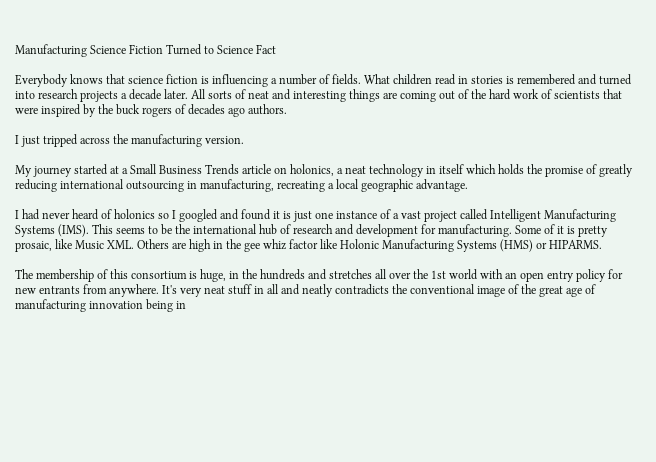Manufacturing Science Fiction Turned to Science Fact

Everybody knows that science fiction is influencing a number of fields. What children read in stories is remembered and turned into research projects a decade later. All sorts of neat and interesting things are coming out of the hard work of scientists that were inspired by the buck rogers of decades ago authors.

I just tripped across the manufacturing version.

My journey started at a Small Business Trends article on holonics, a neat technology in itself which holds the promise of greatly reducing international outsourcing in manufacturing, recreating a local geographic advantage.

I had never heard of holonics so I googled and found it is just one instance of a vast project called Intelligent Manufacturing Systems (IMS). This seems to be the international hub of research and development for manufacturing. Some of it is pretty prosaic, like Music XML. Others are high in the gee whiz factor like Holonic Manufacturing Systems (HMS) or HIPARMS.

The membership of this consortium is huge, in the hundreds and stretches all over the 1st world with an open entry policy for new entrants from anywhere. It's very neat stuff in all and neatly contradicts the conventional image of the great age of manufacturing innovation being in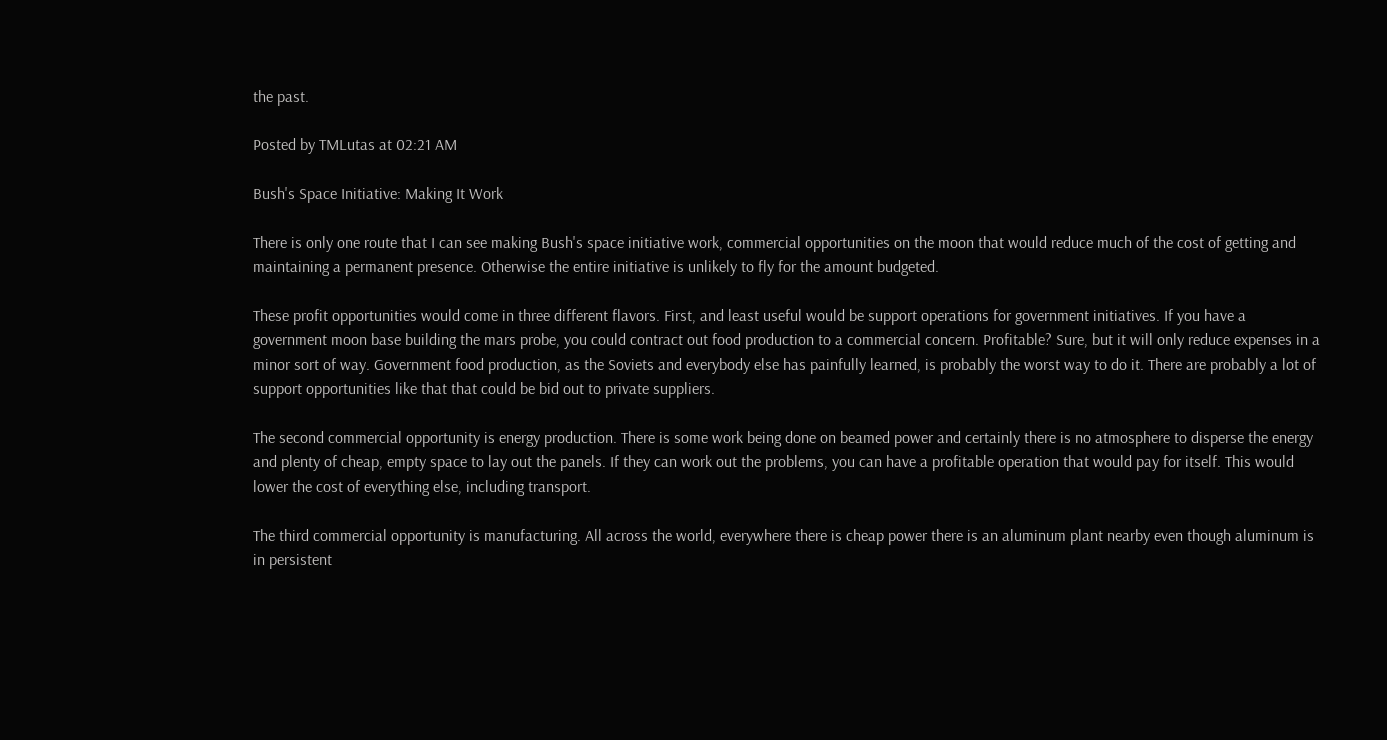the past.

Posted by TMLutas at 02:21 AM

Bush's Space Initiative: Making It Work

There is only one route that I can see making Bush's space initiative work, commercial opportunities on the moon that would reduce much of the cost of getting and maintaining a permanent presence. Otherwise the entire initiative is unlikely to fly for the amount budgeted.

These profit opportunities would come in three different flavors. First, and least useful would be support operations for government initiatives. If you have a government moon base building the mars probe, you could contract out food production to a commercial concern. Profitable? Sure, but it will only reduce expenses in a minor sort of way. Government food production, as the Soviets and everybody else has painfully learned, is probably the worst way to do it. There are probably a lot of support opportunities like that that could be bid out to private suppliers.

The second commercial opportunity is energy production. There is some work being done on beamed power and certainly there is no atmosphere to disperse the energy and plenty of cheap, empty space to lay out the panels. If they can work out the problems, you can have a profitable operation that would pay for itself. This would lower the cost of everything else, including transport.

The third commercial opportunity is manufacturing. All across the world, everywhere there is cheap power there is an aluminum plant nearby even though aluminum is in persistent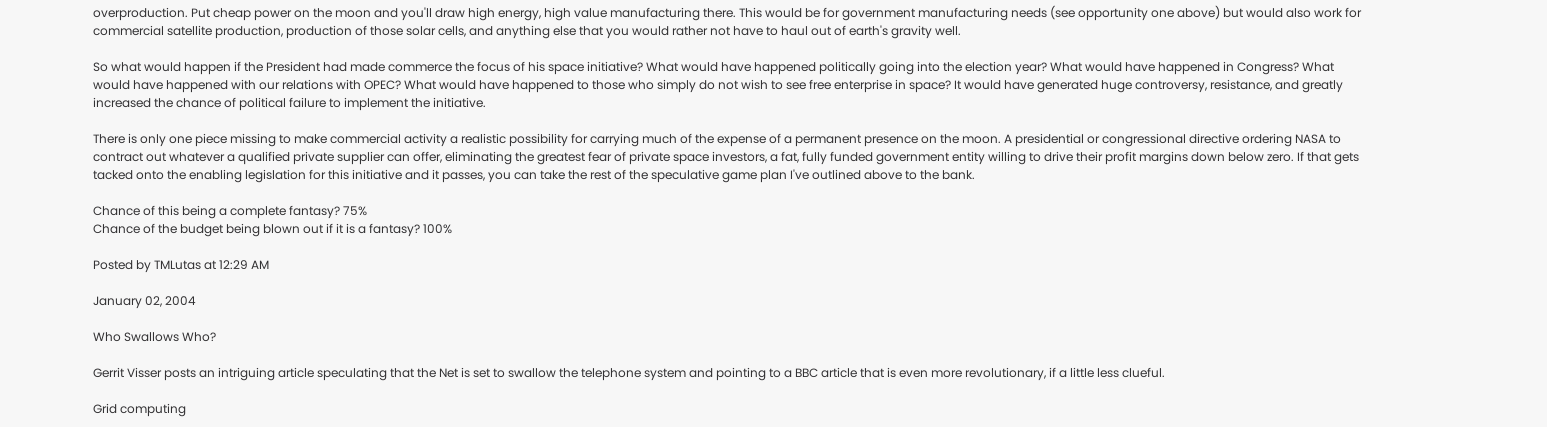overproduction. Put cheap power on the moon and you'll draw high energy, high value manufacturing there. This would be for government manufacturing needs (see opportunity one above) but would also work for commercial satellite production, production of those solar cells, and anything else that you would rather not have to haul out of earth's gravity well.

So what would happen if the President had made commerce the focus of his space initiative? What would have happened politically going into the election year? What would have happened in Congress? What would have happened with our relations with OPEC? What would have happened to those who simply do not wish to see free enterprise in space? It would have generated huge controversy, resistance, and greatly increased the chance of political failure to implement the initiative.

There is only one piece missing to make commercial activity a realistic possibility for carrying much of the expense of a permanent presence on the moon. A presidential or congressional directive ordering NASA to contract out whatever a qualified private supplier can offer, eliminating the greatest fear of private space investors, a fat, fully funded government entity willing to drive their profit margins down below zero. If that gets tacked onto the enabling legislation for this initiative and it passes, you can take the rest of the speculative game plan I've outlined above to the bank.

Chance of this being a complete fantasy? 75%
Chance of the budget being blown out if it is a fantasy? 100%

Posted by TMLutas at 12:29 AM

January 02, 2004

Who Swallows Who?

Gerrit Visser posts an intriguing article speculating that the Net is set to swallow the telephone system and pointing to a BBC article that is even more revolutionary, if a little less clueful.

Grid computing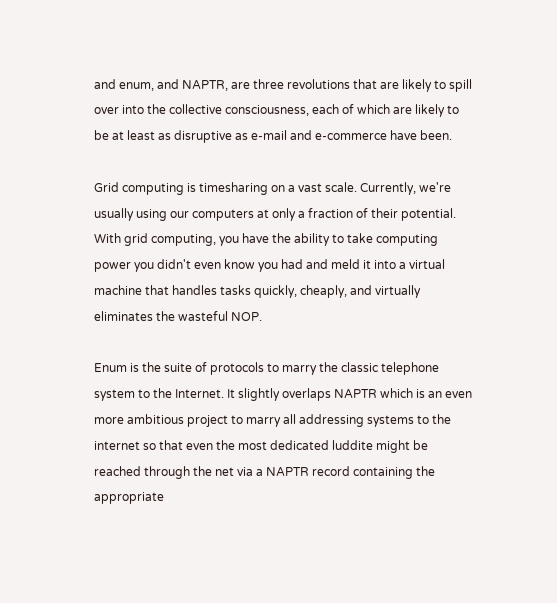and enum, and NAPTR, are three revolutions that are likely to spill over into the collective consciousness, each of which are likely to be at least as disruptive as e-mail and e-commerce have been.

Grid computing is timesharing on a vast scale. Currently, we're usually using our computers at only a fraction of their potential. With grid computing, you have the ability to take computing power you didn't even know you had and meld it into a virtual machine that handles tasks quickly, cheaply, and virtually eliminates the wasteful NOP.

Enum is the suite of protocols to marry the classic telephone system to the Internet. It slightly overlaps NAPTR which is an even more ambitious project to marry all addressing systems to the internet so that even the most dedicated luddite might be reached through the net via a NAPTR record containing the appropriate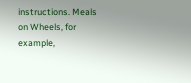instructions. Meals on Wheels, for example,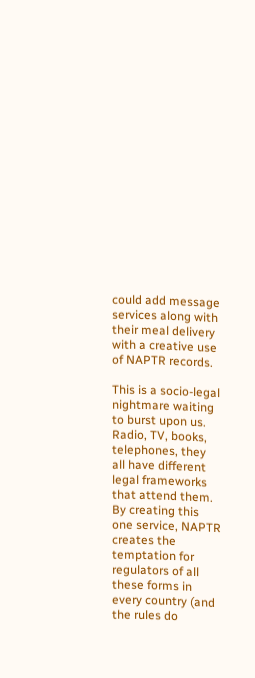could add message services along with their meal delivery with a creative use of NAPTR records.

This is a socio-legal nightmare waiting to burst upon us. Radio, TV, books, telephones, they all have different legal frameworks that attend them. By creating this one service, NAPTR creates the temptation for regulators of all these forms in every country (and the rules do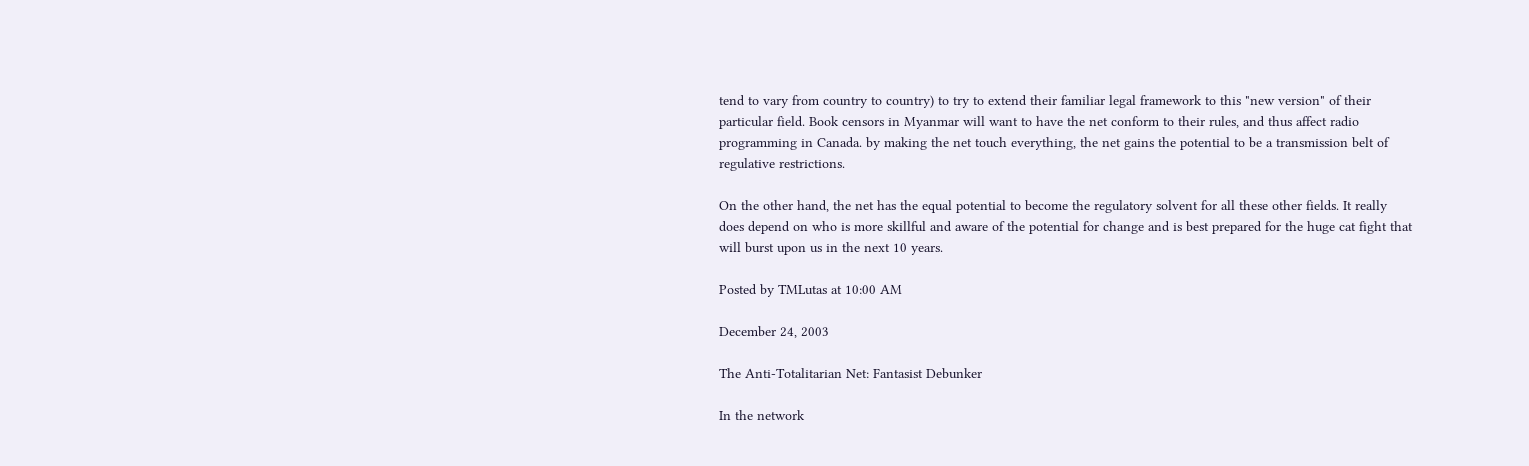tend to vary from country to country) to try to extend their familiar legal framework to this "new version" of their particular field. Book censors in Myanmar will want to have the net conform to their rules, and thus affect radio programming in Canada. by making the net touch everything, the net gains the potential to be a transmission belt of regulative restrictions.

On the other hand, the net has the equal potential to become the regulatory solvent for all these other fields. It really does depend on who is more skillful and aware of the potential for change and is best prepared for the huge cat fight that will burst upon us in the next 10 years.

Posted by TMLutas at 10:00 AM

December 24, 2003

The Anti-Totalitarian Net: Fantasist Debunker

In the network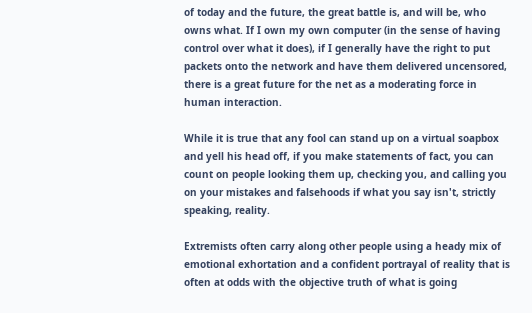of today and the future, the great battle is, and will be, who owns what. If I own my own computer (in the sense of having control over what it does), if I generally have the right to put packets onto the network and have them delivered uncensored, there is a great future for the net as a moderating force in human interaction.

While it is true that any fool can stand up on a virtual soapbox and yell his head off, if you make statements of fact, you can count on people looking them up, checking you, and calling you on your mistakes and falsehoods if what you say isn't, strictly speaking, reality.

Extremists often carry along other people using a heady mix of emotional exhortation and a confident portrayal of reality that is often at odds with the objective truth of what is going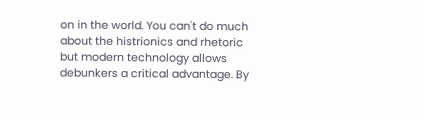on in the world. You can't do much about the histrionics and rhetoric but modern technology allows debunkers a critical advantage. By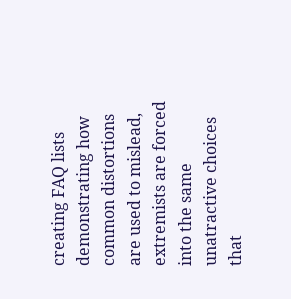creating FAQ lists demonstrating how common distortions are used to mislead, extremists are forced into the same unatractive choices that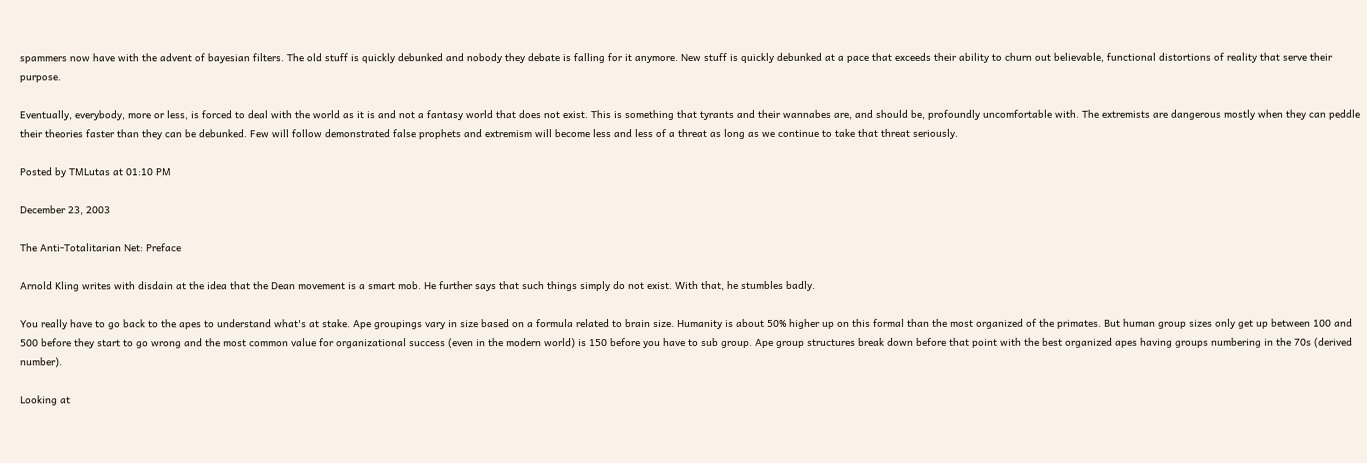spammers now have with the advent of bayesian filters. The old stuff is quickly debunked and nobody they debate is falling for it anymore. New stuff is quickly debunked at a pace that exceeds their ability to churn out believable, functional distortions of reality that serve their purpose.

Eventually, everybody, more or less, is forced to deal with the world as it is and not a fantasy world that does not exist. This is something that tyrants and their wannabes are, and should be, profoundly uncomfortable with. The extremists are dangerous mostly when they can peddle their theories faster than they can be debunked. Few will follow demonstrated false prophets and extremism will become less and less of a threat as long as we continue to take that threat seriously.

Posted by TMLutas at 01:10 PM

December 23, 2003

The Anti-Totalitarian Net: Preface

Arnold Kling writes with disdain at the idea that the Dean movement is a smart mob. He further says that such things simply do not exist. With that, he stumbles badly.

You really have to go back to the apes to understand what's at stake. Ape groupings vary in size based on a formula related to brain size. Humanity is about 50% higher up on this formal than the most organized of the primates. But human group sizes only get up between 100 and 500 before they start to go wrong and the most common value for organizational success (even in the modern world) is 150 before you have to sub group. Ape group structures break down before that point with the best organized apes having groups numbering in the 70s (derived number).

Looking at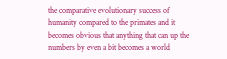the comparative evolutionary success of humanity compared to the primates and it becomes obvious that anything that can up the numbers by even a bit becomes a world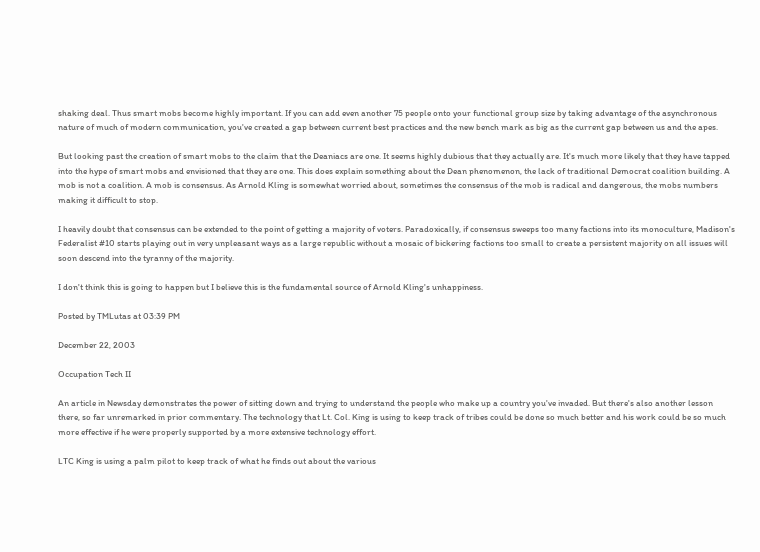shaking deal. Thus smart mobs become highly important. If you can add even another 75 people onto your functional group size by taking advantage of the asynchronous nature of much of modern communication, you've created a gap between current best practices and the new bench mark as big as the current gap between us and the apes.

But looking past the creation of smart mobs to the claim that the Deaniacs are one. It seems highly dubious that they actually are. It's much more likely that they have tapped into the hype of smart mobs and envisioned that they are one. This does explain something about the Dean phenomenon, the lack of traditional Democrat coalition building. A mob is not a coalition. A mob is consensus. As Arnold Kling is somewhat worried about, sometimes the consensus of the mob is radical and dangerous, the mobs numbers making it difficult to stop.

I heavily doubt that consensus can be extended to the point of getting a majority of voters. Paradoxically, if consensus sweeps too many factions into its monoculture, Madison's Federalist #10 starts playing out in very unpleasant ways as a large republic without a mosaic of bickering factions too small to create a persistent majority on all issues will soon descend into the tyranny of the majority.

I don't think this is going to happen but I believe this is the fundamental source of Arnold Kling's unhappiness.

Posted by TMLutas at 03:39 PM

December 22, 2003

Occupation Tech II

An article in Newsday demonstrates the power of sitting down and trying to understand the people who make up a country you've invaded. But there's also another lesson there, so far unremarked in prior commentary. The technology that Lt. Col. King is using to keep track of tribes could be done so much better and his work could be so much more effective if he were properly supported by a more extensive technology effort.

LTC King is using a palm pilot to keep track of what he finds out about the various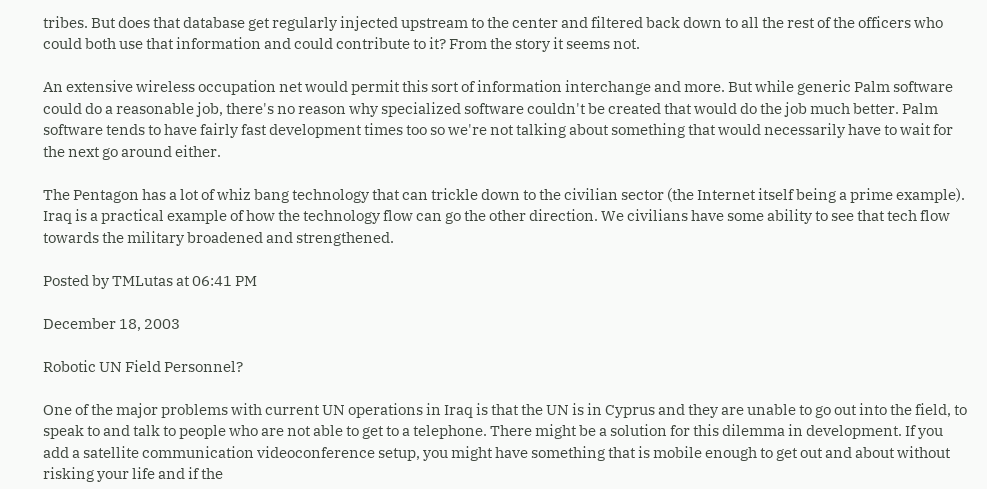tribes. But does that database get regularly injected upstream to the center and filtered back down to all the rest of the officers who could both use that information and could contribute to it? From the story it seems not.

An extensive wireless occupation net would permit this sort of information interchange and more. But while generic Palm software could do a reasonable job, there's no reason why specialized software couldn't be created that would do the job much better. Palm software tends to have fairly fast development times too so we're not talking about something that would necessarily have to wait for the next go around either.

The Pentagon has a lot of whiz bang technology that can trickle down to the civilian sector (the Internet itself being a prime example). Iraq is a practical example of how the technology flow can go the other direction. We civilians have some ability to see that tech flow towards the military broadened and strengthened.

Posted by TMLutas at 06:41 PM

December 18, 2003

Robotic UN Field Personnel?

One of the major problems with current UN operations in Iraq is that the UN is in Cyprus and they are unable to go out into the field, to speak to and talk to people who are not able to get to a telephone. There might be a solution for this dilemma in development. If you add a satellite communication videoconference setup, you might have something that is mobile enough to get out and about without risking your life and if the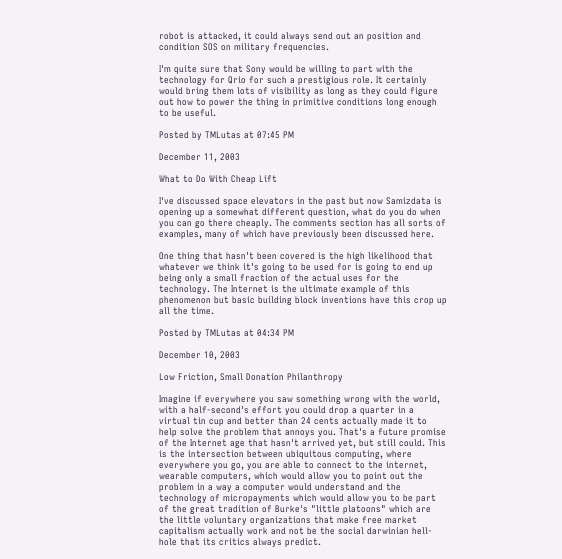robot is attacked, it could always send out an position and condition SOS on military frequencies.

I'm quite sure that Sony would be willing to part with the technology for Qrio for such a prestigious role. It certainly would bring them lots of visibility as long as they could figure out how to power the thing in primitive conditions long enough to be useful.

Posted by TMLutas at 07:45 PM

December 11, 2003

What to Do With Cheap Lift

I've discussed space elevators in the past but now Samizdata is opening up a somewhat different question, what do you do when you can go there cheaply. The comments section has all sorts of examples, many of which have previously been discussed here.

One thing that hasn't been covered is the high likelihood that whatever we think it's going to be used for is going to end up being only a small fraction of the actual uses for the technology. The Internet is the ultimate example of this phenomenon but basic building block inventions have this crop up all the time.

Posted by TMLutas at 04:34 PM

December 10, 2003

Low Friction, Small Donation Philanthropy

Imagine if everywhere you saw something wrong with the world, with a half-second's effort you could drop a quarter in a virtual tin cup and better than 24 cents actually made it to help solve the problem that annoys you. That's a future promise of the Internet age that hasn't arrived yet, but still could. This is the intersection between ubiquitous computing, where everywhere you go, you are able to connect to the internet, wearable computers, which would allow you to point out the problem in a way a computer would understand and the technology of micropayments which would allow you to be part of the great tradition of Burke's "little platoons" which are the little voluntary organizations that make free market capitalism actually work and not be the social darwinian hell-hole that its critics always predict.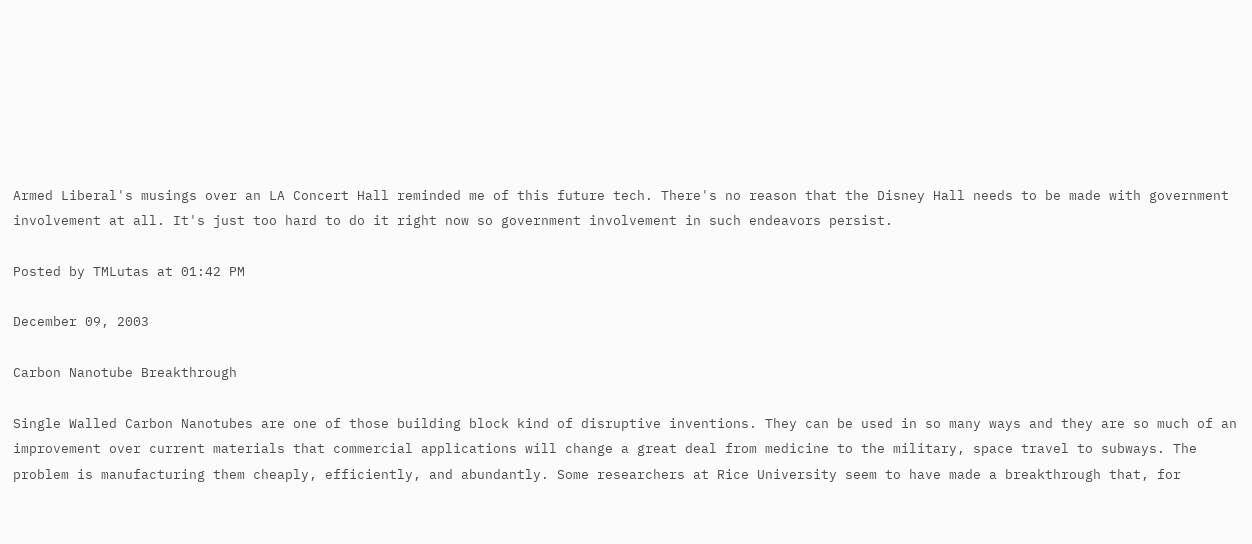Armed Liberal's musings over an LA Concert Hall reminded me of this future tech. There's no reason that the Disney Hall needs to be made with government involvement at all. It's just too hard to do it right now so government involvement in such endeavors persist.

Posted by TMLutas at 01:42 PM

December 09, 2003

Carbon Nanotube Breakthrough

Single Walled Carbon Nanotubes are one of those building block kind of disruptive inventions. They can be used in so many ways and they are so much of an improvement over current materials that commercial applications will change a great deal from medicine to the military, space travel to subways. The problem is manufacturing them cheaply, efficiently, and abundantly. Some researchers at Rice University seem to have made a breakthrough that, for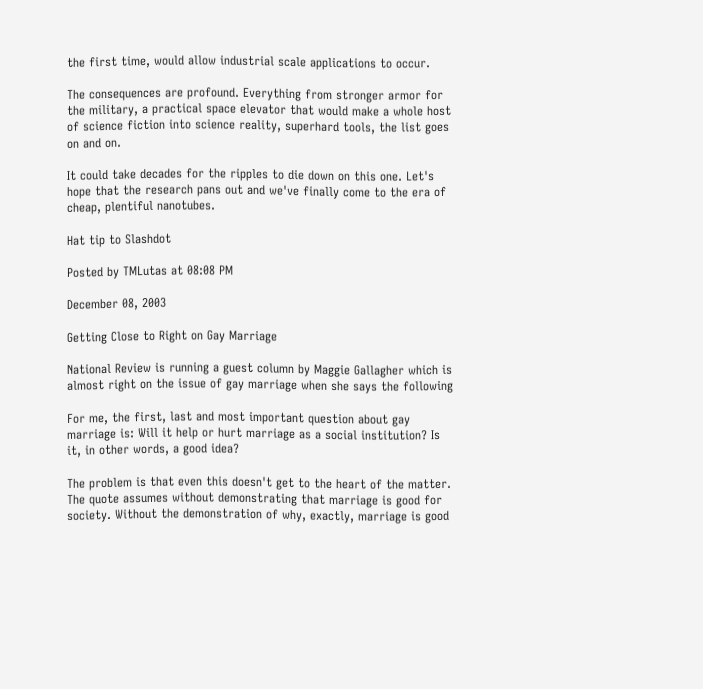the first time, would allow industrial scale applications to occur.

The consequences are profound. Everything from stronger armor for the military, a practical space elevator that would make a whole host of science fiction into science reality, superhard tools, the list goes on and on.

It could take decades for the ripples to die down on this one. Let's hope that the research pans out and we've finally come to the era of cheap, plentiful nanotubes.

Hat tip to Slashdot

Posted by TMLutas at 08:08 PM

December 08, 2003

Getting Close to Right on Gay Marriage

National Review is running a guest column by Maggie Gallagher which is almost right on the issue of gay marriage when she says the following

For me, the first, last and most important question about gay marriage is: Will it help or hurt marriage as a social institution? Is it, in other words, a good idea?

The problem is that even this doesn't get to the heart of the matter. The quote assumes without demonstrating that marriage is good for society. Without the demonstration of why, exactly, marriage is good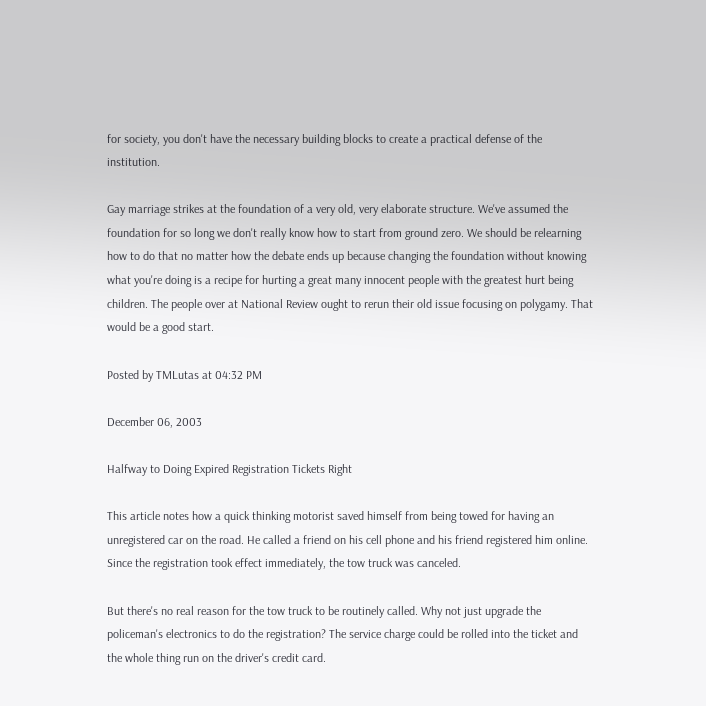for society, you don't have the necessary building blocks to create a practical defense of the institution.

Gay marriage strikes at the foundation of a very old, very elaborate structure. We've assumed the foundation for so long we don't really know how to start from ground zero. We should be relearning how to do that no matter how the debate ends up because changing the foundation without knowing what you're doing is a recipe for hurting a great many innocent people with the greatest hurt being children. The people over at National Review ought to rerun their old issue focusing on polygamy. That would be a good start.

Posted by TMLutas at 04:32 PM

December 06, 2003

Halfway to Doing Expired Registration Tickets Right

This article notes how a quick thinking motorist saved himself from being towed for having an unregistered car on the road. He called a friend on his cell phone and his friend registered him online. Since the registration took effect immediately, the tow truck was canceled.

But there's no real reason for the tow truck to be routinely called. Why not just upgrade the policeman's electronics to do the registration? The service charge could be rolled into the ticket and the whole thing run on the driver's credit card.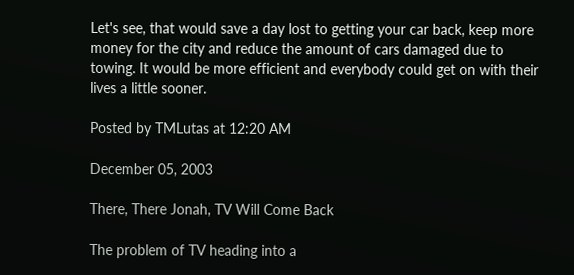Let's see, that would save a day lost to getting your car back, keep more money for the city and reduce the amount of cars damaged due to towing. It would be more efficient and everybody could get on with their lives a little sooner.

Posted by TMLutas at 12:20 AM

December 05, 2003

There, There Jonah, TV Will Come Back

The problem of TV heading into a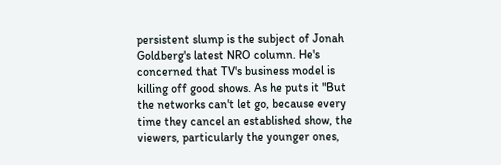persistent slump is the subject of Jonah Goldberg's latest NRO column. He's concerned that TV's business model is killing off good shows. As he puts it "But the networks can't let go, because every time they cancel an established show, the viewers, particularly the younger ones,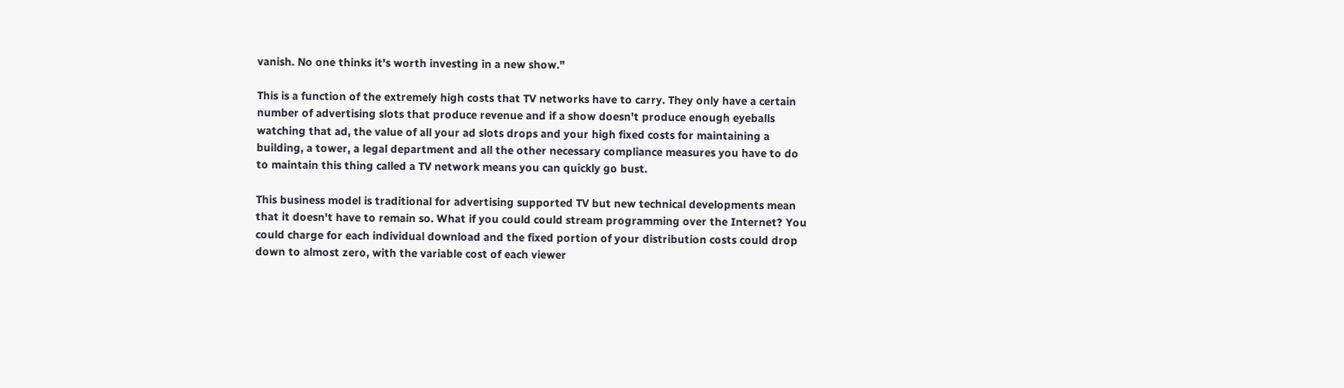vanish. No one thinks it's worth investing in a new show."

This is a function of the extremely high costs that TV networks have to carry. They only have a certain number of advertising slots that produce revenue and if a show doesn't produce enough eyeballs watching that ad, the value of all your ad slots drops and your high fixed costs for maintaining a building, a tower, a legal department and all the other necessary compliance measures you have to do to maintain this thing called a TV network means you can quickly go bust.

This business model is traditional for advertising supported TV but new technical developments mean that it doesn't have to remain so. What if you could could stream programming over the Internet? You could charge for each individual download and the fixed portion of your distribution costs could drop down to almost zero, with the variable cost of each viewer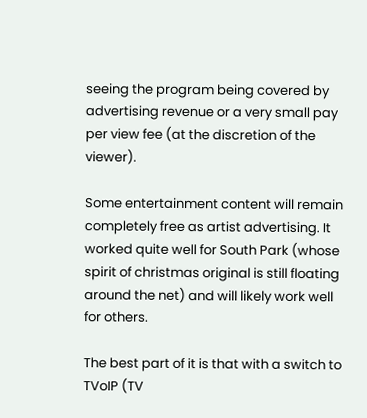seeing the program being covered by advertising revenue or a very small pay per view fee (at the discretion of the viewer).

Some entertainment content will remain completely free as artist advertising. It worked quite well for South Park (whose spirit of christmas original is still floating around the net) and will likely work well for others.

The best part of it is that with a switch to TVoIP (TV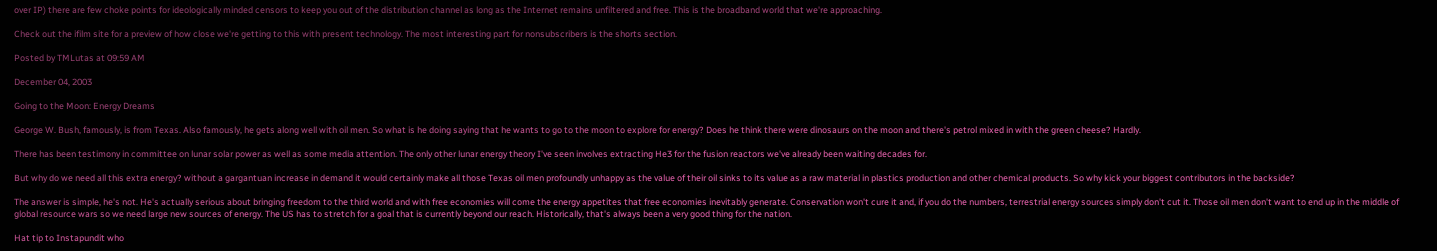over IP) there are few choke points for ideologically minded censors to keep you out of the distribution channel as long as the Internet remains unfiltered and free. This is the broadband world that we're approaching.

Check out the ifilm site for a preview of how close we're getting to this with present technology. The most interesting part for nonsubscribers is the shorts section.

Posted by TMLutas at 09:59 AM

December 04, 2003

Going to the Moon: Energy Dreams

George W. Bush, famously, is from Texas. Also famously, he gets along well with oil men. So what is he doing saying that he wants to go to the moon to explore for energy? Does he think there were dinosaurs on the moon and there's petrol mixed in with the green cheese? Hardly.

There has been testimony in committee on lunar solar power as well as some media attention. The only other lunar energy theory I've seen involves extracting He3 for the fusion reactors we've already been waiting decades for.

But why do we need all this extra energy? without a gargantuan increase in demand it would certainly make all those Texas oil men profoundly unhappy as the value of their oil sinks to its value as a raw material in plastics production and other chemical products. So why kick your biggest contributors in the backside?

The answer is simple, he's not. He's actually serious about bringing freedom to the third world and with free economies will come the energy appetites that free economies inevitably generate. Conservation won't cure it and, if you do the numbers, terrestrial energy sources simply don't cut it. Those oil men don't want to end up in the middle of global resource wars so we need large new sources of energy. The US has to stretch for a goal that is currently beyond our reach. Historically, that's always been a very good thing for the nation.

Hat tip to Instapundit who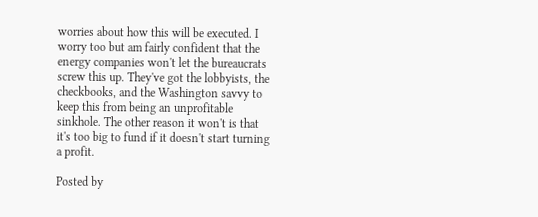worries about how this will be executed. I worry too but am fairly confident that the energy companies won't let the bureaucrats screw this up. They've got the lobbyists, the checkbooks, and the Washington savvy to keep this from being an unprofitable sinkhole. The other reason it won't is that it's too big to fund if it doesn't start turning a profit.

Posted by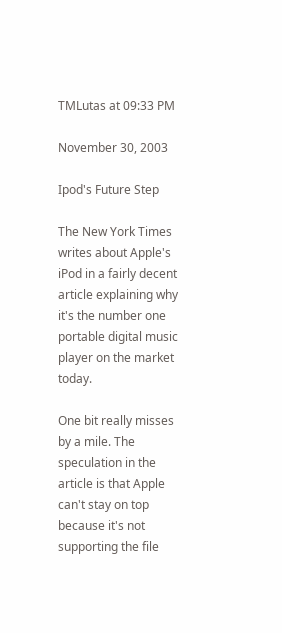TMLutas at 09:33 PM

November 30, 2003

Ipod's Future Step

The New York Times writes about Apple's iPod in a fairly decent article explaining why it's the number one portable digital music player on the market today.

One bit really misses by a mile. The speculation in the article is that Apple can't stay on top because it's not supporting the file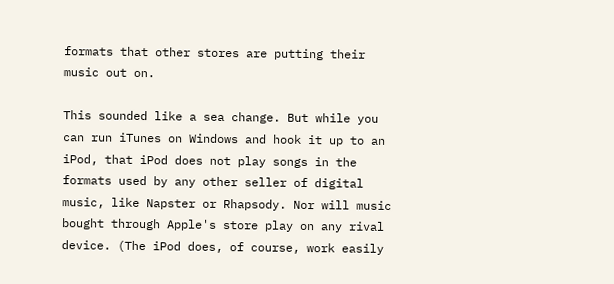formats that other stores are putting their music out on.

This sounded like a sea change. But while you can run iTunes on Windows and hook it up to an iPod, that iPod does not play songs in the formats used by any other seller of digital music, like Napster or Rhapsody. Nor will music bought through Apple's store play on any rival device. (The iPod does, of course, work easily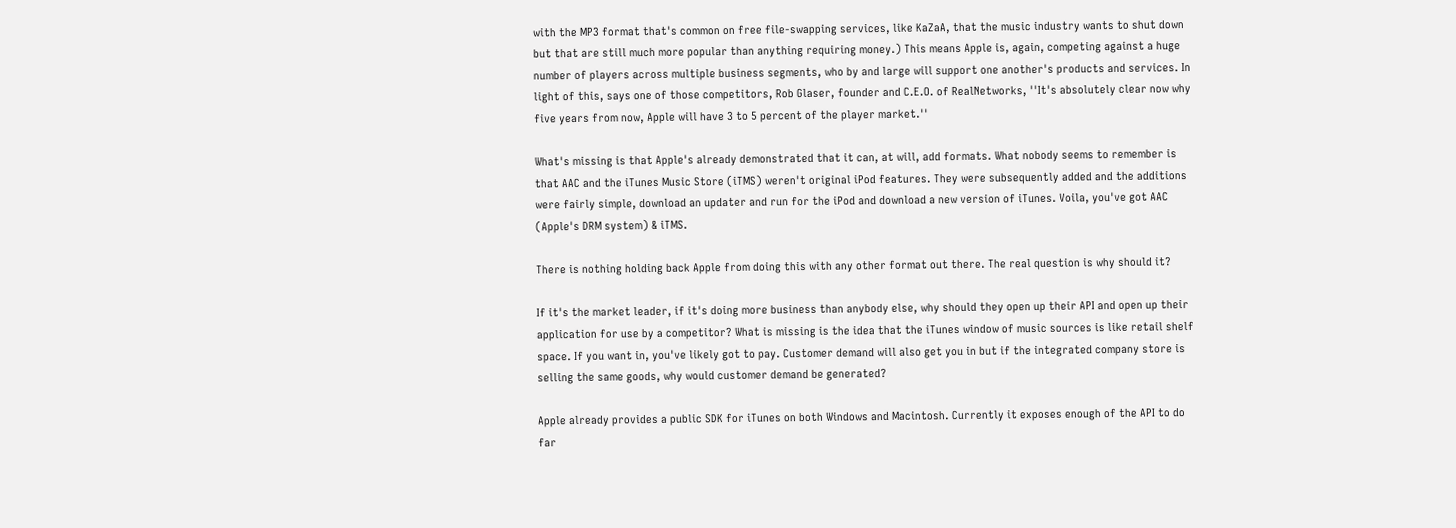with the MP3 format that's common on free file-swapping services, like KaZaA, that the music industry wants to shut down but that are still much more popular than anything requiring money.) This means Apple is, again, competing against a huge number of players across multiple business segments, who by and large will support one another's products and services. In light of this, says one of those competitors, Rob Glaser, founder and C.E.O. of RealNetworks, ''It's absolutely clear now why five years from now, Apple will have 3 to 5 percent of the player market.''

What's missing is that Apple's already demonstrated that it can, at will, add formats. What nobody seems to remember is that AAC and the iTunes Music Store (iTMS) weren't original iPod features. They were subsequently added and the additions were fairly simple, download an updater and run for the iPod and download a new version of iTunes. Voila, you've got AAC (Apple's DRM system) & iTMS.

There is nothing holding back Apple from doing this with any other format out there. The real question is why should it?

If it's the market leader, if it's doing more business than anybody else, why should they open up their API and open up their application for use by a competitor? What is missing is the idea that the iTunes window of music sources is like retail shelf space. If you want in, you've likely got to pay. Customer demand will also get you in but if the integrated company store is selling the same goods, why would customer demand be generated?

Apple already provides a public SDK for iTunes on both Windows and Macintosh. Currently it exposes enough of the API to do far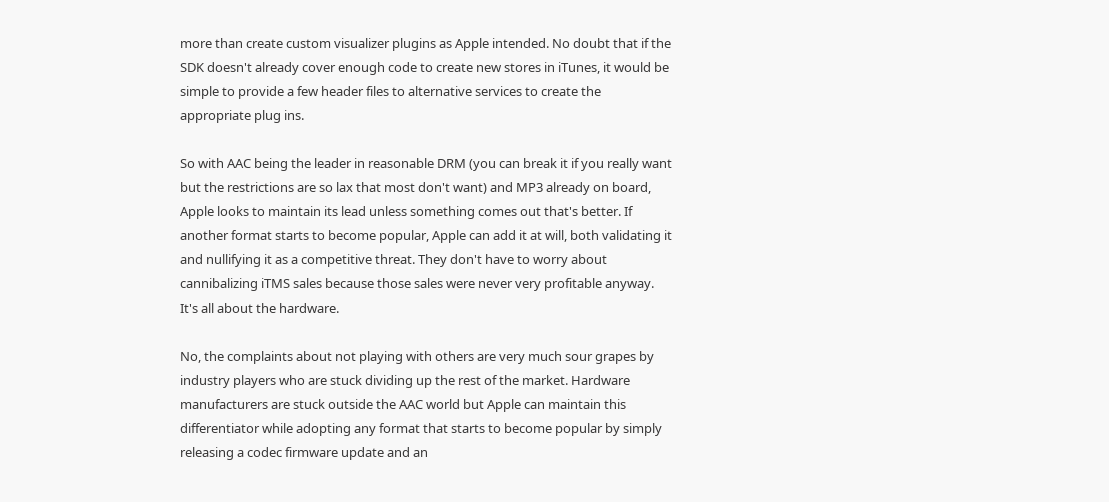more than create custom visualizer plugins as Apple intended. No doubt that if the SDK doesn't already cover enough code to create new stores in iTunes, it would be simple to provide a few header files to alternative services to create the appropriate plug ins.

So with AAC being the leader in reasonable DRM (you can break it if you really want but the restrictions are so lax that most don't want) and MP3 already on board, Apple looks to maintain its lead unless something comes out that's better. If another format starts to become popular, Apple can add it at will, both validating it and nullifying it as a competitive threat. They don't have to worry about cannibalizing iTMS sales because those sales were never very profitable anyway. It's all about the hardware.

No, the complaints about not playing with others are very much sour grapes by industry players who are stuck dividing up the rest of the market. Hardware manufacturers are stuck outside the AAC world but Apple can maintain this differentiator while adopting any format that starts to become popular by simply releasing a codec firmware update and an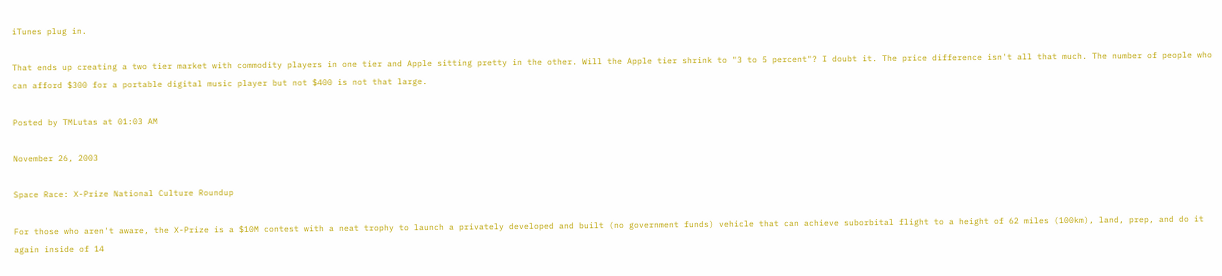iTunes plug in.

That ends up creating a two tier market with commodity players in one tier and Apple sitting pretty in the other. Will the Apple tier shrink to "3 to 5 percent"? I doubt it. The price difference isn't all that much. The number of people who can afford $300 for a portable digital music player but not $400 is not that large.

Posted by TMLutas at 01:03 AM

November 26, 2003

Space Race: X-Prize National Culture Roundup

For those who aren't aware, the X-Prize is a $10M contest with a neat trophy to launch a privately developed and built (no government funds) vehicle that can achieve suborbital flight to a height of 62 miles (100km), land, prep, and do it again inside of 14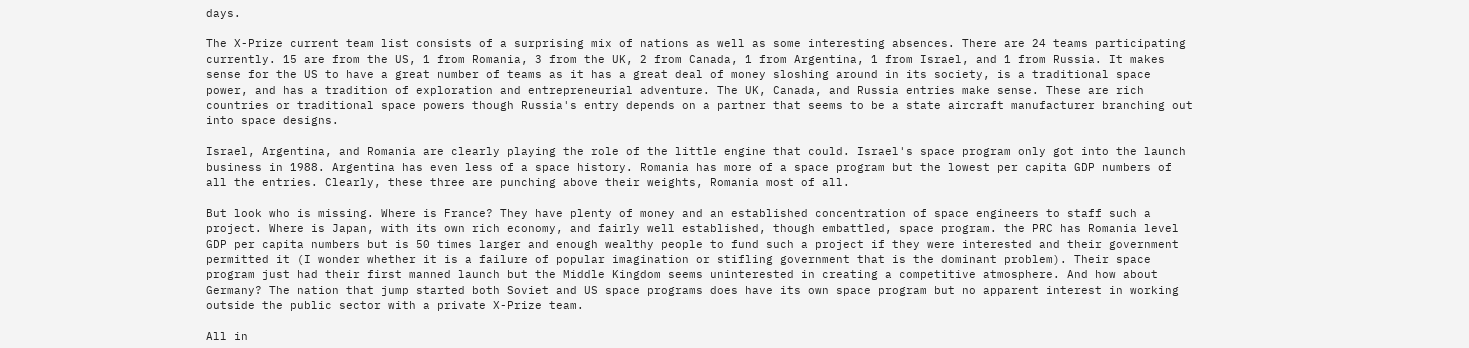days.

The X-Prize current team list consists of a surprising mix of nations as well as some interesting absences. There are 24 teams participating currently. 15 are from the US, 1 from Romania, 3 from the UK, 2 from Canada, 1 from Argentina, 1 from Israel, and 1 from Russia. It makes sense for the US to have a great number of teams as it has a great deal of money sloshing around in its society, is a traditional space power, and has a tradition of exploration and entrepreneurial adventure. The UK, Canada, and Russia entries make sense. These are rich countries or traditional space powers though Russia's entry depends on a partner that seems to be a state aircraft manufacturer branching out into space designs.

Israel, Argentina, and Romania are clearly playing the role of the little engine that could. Israel's space program only got into the launch business in 1988. Argentina has even less of a space history. Romania has more of a space program but the lowest per capita GDP numbers of all the entries. Clearly, these three are punching above their weights, Romania most of all.

But look who is missing. Where is France? They have plenty of money and an established concentration of space engineers to staff such a project. Where is Japan, with its own rich economy, and fairly well established, though embattled, space program. the PRC has Romania level GDP per capita numbers but is 50 times larger and enough wealthy people to fund such a project if they were interested and their government permitted it (I wonder whether it is a failure of popular imagination or stifling government that is the dominant problem). Their space program just had their first manned launch but the Middle Kingdom seems uninterested in creating a competitive atmosphere. And how about Germany? The nation that jump started both Soviet and US space programs does have its own space program but no apparent interest in working outside the public sector with a private X-Prize team.

All in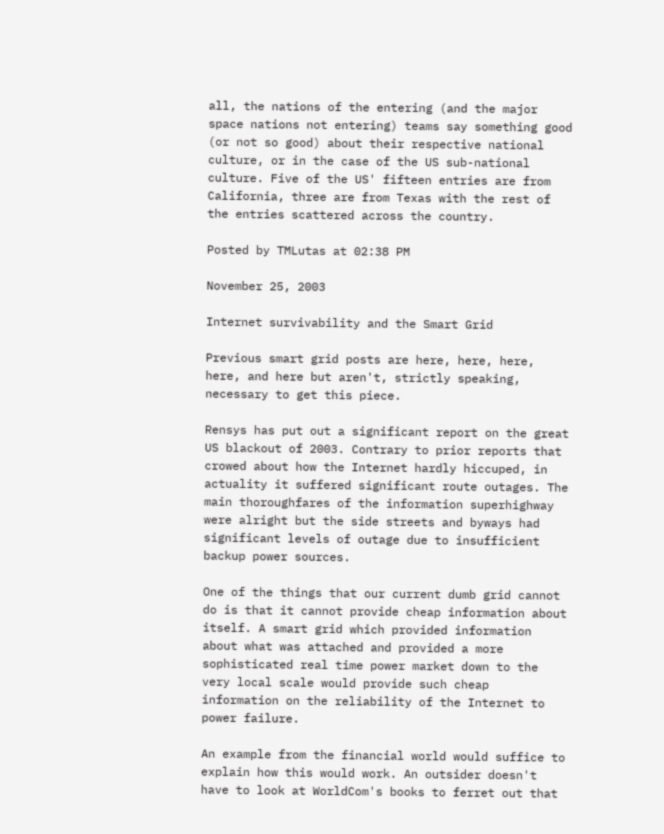all, the nations of the entering (and the major space nations not entering) teams say something good (or not so good) about their respective national culture, or in the case of the US sub-national culture. Five of the US' fifteen entries are from California, three are from Texas with the rest of the entries scattered across the country.

Posted by TMLutas at 02:38 PM

November 25, 2003

Internet survivability and the Smart Grid

Previous smart grid posts are here, here, here, here, and here but aren't, strictly speaking, necessary to get this piece.

Rensys has put out a significant report on the great US blackout of 2003. Contrary to prior reports that crowed about how the Internet hardly hiccuped, in actuality it suffered significant route outages. The main thoroughfares of the information superhighway were alright but the side streets and byways had significant levels of outage due to insufficient backup power sources.

One of the things that our current dumb grid cannot do is that it cannot provide cheap information about itself. A smart grid which provided information about what was attached and provided a more sophisticated real time power market down to the very local scale would provide such cheap information on the reliability of the Internet to power failure.

An example from the financial world would suffice to explain how this would work. An outsider doesn't have to look at WorldCom's books to ferret out that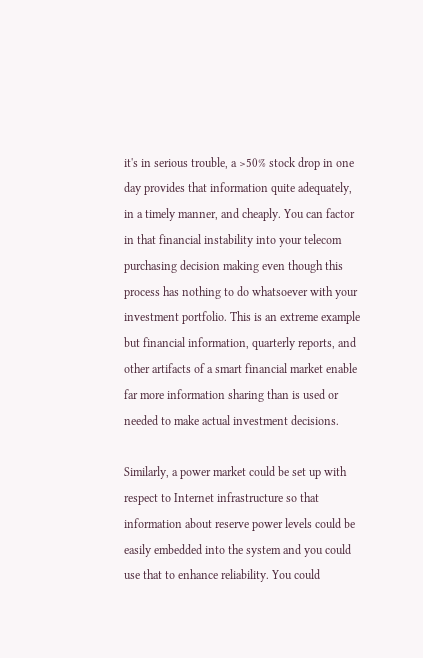it's in serious trouble, a >50% stock drop in one day provides that information quite adequately, in a timely manner, and cheaply. You can factor in that financial instability into your telecom purchasing decision making even though this process has nothing to do whatsoever with your investment portfolio. This is an extreme example but financial information, quarterly reports, and other artifacts of a smart financial market enable far more information sharing than is used or needed to make actual investment decisions.

Similarly, a power market could be set up with respect to Internet infrastructure so that information about reserve power levels could be easily embedded into the system and you could use that to enhance reliability. You could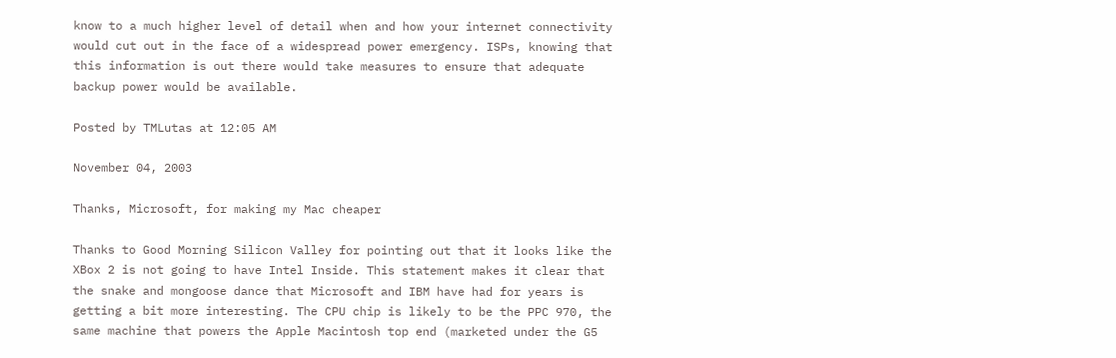know to a much higher level of detail when and how your internet connectivity would cut out in the face of a widespread power emergency. ISPs, knowing that this information is out there would take measures to ensure that adequate backup power would be available.

Posted by TMLutas at 12:05 AM

November 04, 2003

Thanks, Microsoft, for making my Mac cheaper

Thanks to Good Morning Silicon Valley for pointing out that it looks like the XBox 2 is not going to have Intel Inside. This statement makes it clear that the snake and mongoose dance that Microsoft and IBM have had for years is getting a bit more interesting. The CPU chip is likely to be the PPC 970, the same machine that powers the Apple Macintosh top end (marketed under the G5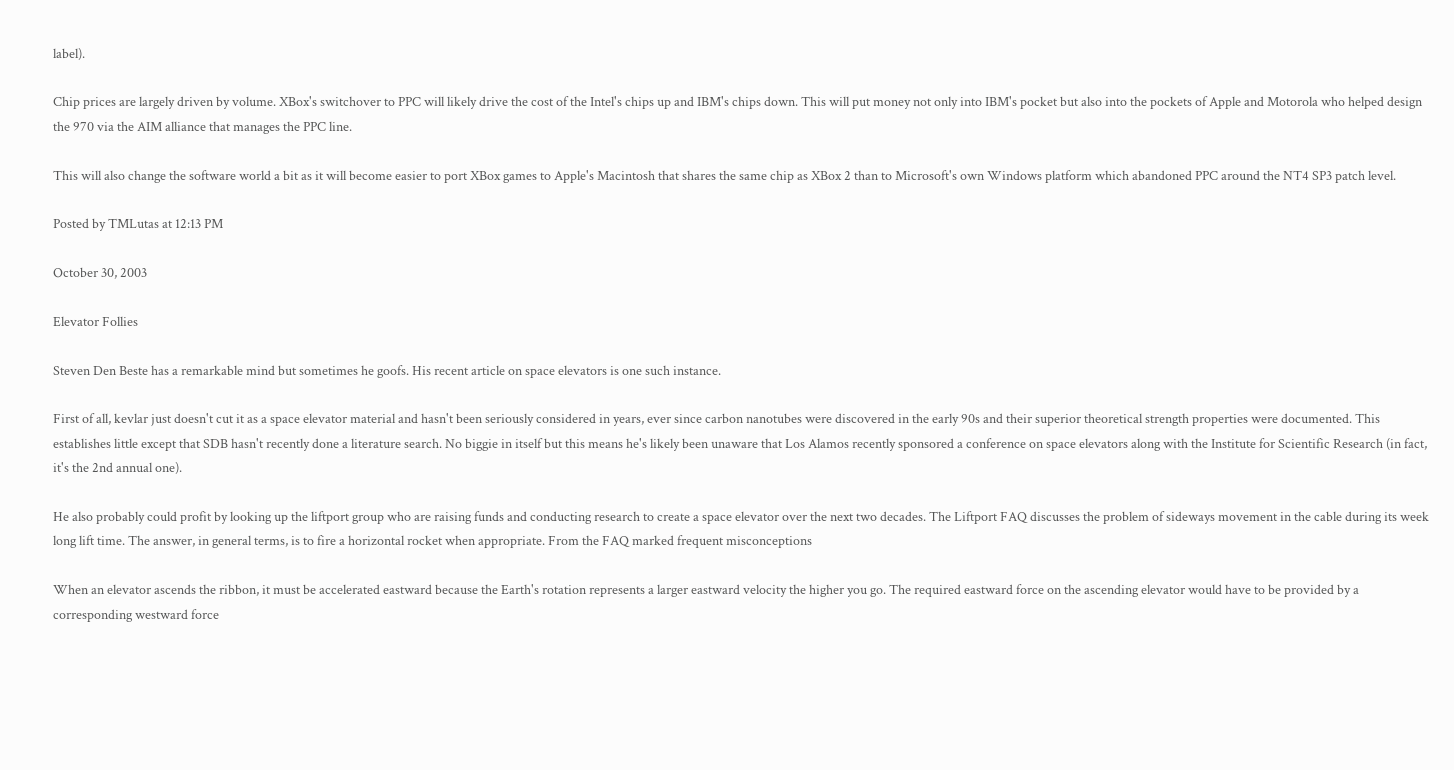label).

Chip prices are largely driven by volume. XBox's switchover to PPC will likely drive the cost of the Intel's chips up and IBM's chips down. This will put money not only into IBM's pocket but also into the pockets of Apple and Motorola who helped design the 970 via the AIM alliance that manages the PPC line.

This will also change the software world a bit as it will become easier to port XBox games to Apple's Macintosh that shares the same chip as XBox 2 than to Microsoft's own Windows platform which abandoned PPC around the NT4 SP3 patch level.

Posted by TMLutas at 12:13 PM

October 30, 2003

Elevator Follies

Steven Den Beste has a remarkable mind but sometimes he goofs. His recent article on space elevators is one such instance.

First of all, kevlar just doesn't cut it as a space elevator material and hasn't been seriously considered in years, ever since carbon nanotubes were discovered in the early 90s and their superior theoretical strength properties were documented. This establishes little except that SDB hasn't recently done a literature search. No biggie in itself but this means he's likely been unaware that Los Alamos recently sponsored a conference on space elevators along with the Institute for Scientific Research (in fact, it's the 2nd annual one).

He also probably could profit by looking up the liftport group who are raising funds and conducting research to create a space elevator over the next two decades. The Liftport FAQ discusses the problem of sideways movement in the cable during its week long lift time. The answer, in general terms, is to fire a horizontal rocket when appropriate. From the FAQ marked frequent misconceptions

When an elevator ascends the ribbon, it must be accelerated eastward because the Earth's rotation represents a larger eastward velocity the higher you go. The required eastward force on the ascending elevator would have to be provided by a corresponding westward force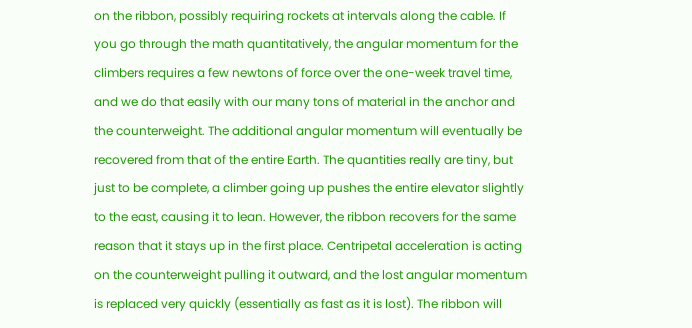on the ribbon, possibly requiring rockets at intervals along the cable. If you go through the math quantitatively, the angular momentum for the climbers requires a few newtons of force over the one-week travel time, and we do that easily with our many tons of material in the anchor and the counterweight. The additional angular momentum will eventually be recovered from that of the entire Earth. The quantities really are tiny, but just to be complete, a climber going up pushes the entire elevator slightly to the east, causing it to lean. However, the ribbon recovers for the same reason that it stays up in the first place. Centripetal acceleration is acting on the counterweight pulling it outward, and the lost angular momentum is replaced very quickly (essentially as fast as it is lost). The ribbon will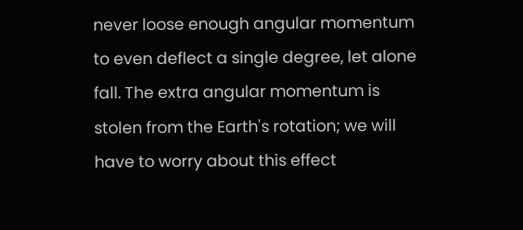never loose enough angular momentum to even deflect a single degree, let alone fall. The extra angular momentum is stolen from the Earth's rotation; we will have to worry about this effect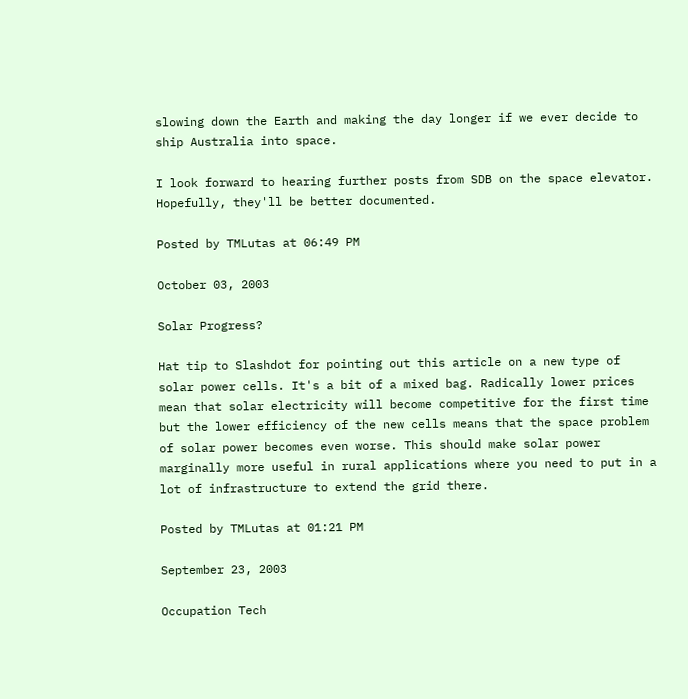slowing down the Earth and making the day longer if we ever decide to ship Australia into space.

I look forward to hearing further posts from SDB on the space elevator. Hopefully, they'll be better documented.

Posted by TMLutas at 06:49 PM

October 03, 2003

Solar Progress?

Hat tip to Slashdot for pointing out this article on a new type of solar power cells. It's a bit of a mixed bag. Radically lower prices mean that solar electricity will become competitive for the first time but the lower efficiency of the new cells means that the space problem of solar power becomes even worse. This should make solar power marginally more useful in rural applications where you need to put in a lot of infrastructure to extend the grid there.

Posted by TMLutas at 01:21 PM

September 23, 2003

Occupation Tech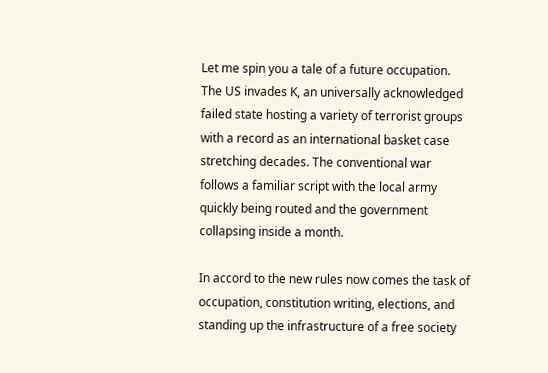Let me spin you a tale of a future occupation. The US invades K, an universally acknowledged failed state hosting a variety of terrorist groups with a record as an international basket case stretching decades. The conventional war follows a familiar script with the local army quickly being routed and the government collapsing inside a month.

In accord to the new rules now comes the task of occupation, constitution writing, elections, and standing up the infrastructure of a free society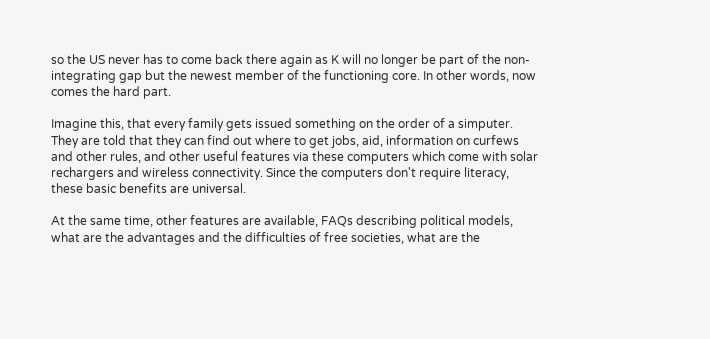so the US never has to come back there again as K will no longer be part of the non-integrating gap but the newest member of the functioning core. In other words, now comes the hard part.

Imagine this, that every family gets issued something on the order of a simputer. They are told that they can find out where to get jobs, aid, information on curfews and other rules, and other useful features via these computers which come with solar rechargers and wireless connectivity. Since the computers don't require literacy, these basic benefits are universal.

At the same time, other features are available, FAQs describing political models, what are the advantages and the difficulties of free societies, what are the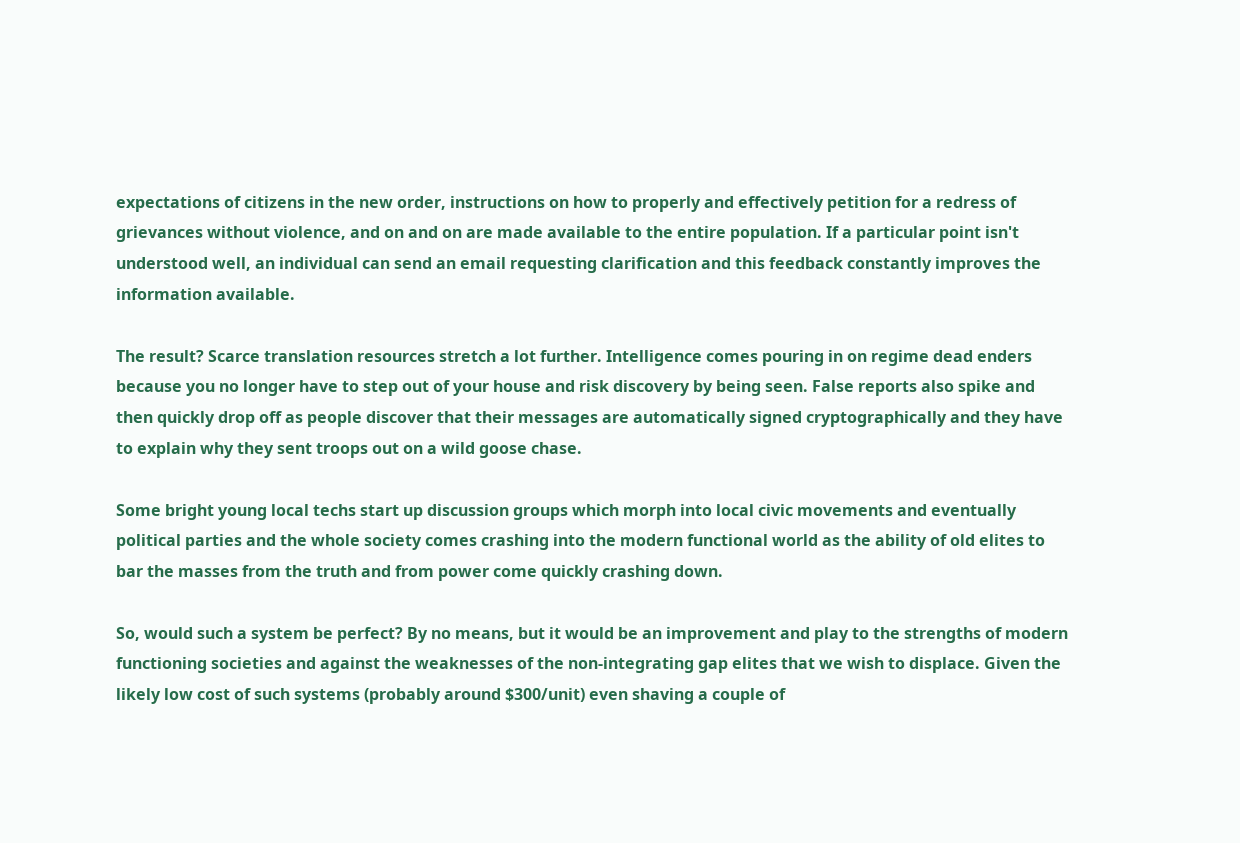expectations of citizens in the new order, instructions on how to properly and effectively petition for a redress of grievances without violence, and on and on are made available to the entire population. If a particular point isn't understood well, an individual can send an email requesting clarification and this feedback constantly improves the information available.

The result? Scarce translation resources stretch a lot further. Intelligence comes pouring in on regime dead enders because you no longer have to step out of your house and risk discovery by being seen. False reports also spike and then quickly drop off as people discover that their messages are automatically signed cryptographically and they have to explain why they sent troops out on a wild goose chase.

Some bright young local techs start up discussion groups which morph into local civic movements and eventually political parties and the whole society comes crashing into the modern functional world as the ability of old elites to bar the masses from the truth and from power come quickly crashing down.

So, would such a system be perfect? By no means, but it would be an improvement and play to the strengths of modern functioning societies and against the weaknesses of the non-integrating gap elites that we wish to displace. Given the likely low cost of such systems (probably around $300/unit) even shaving a couple of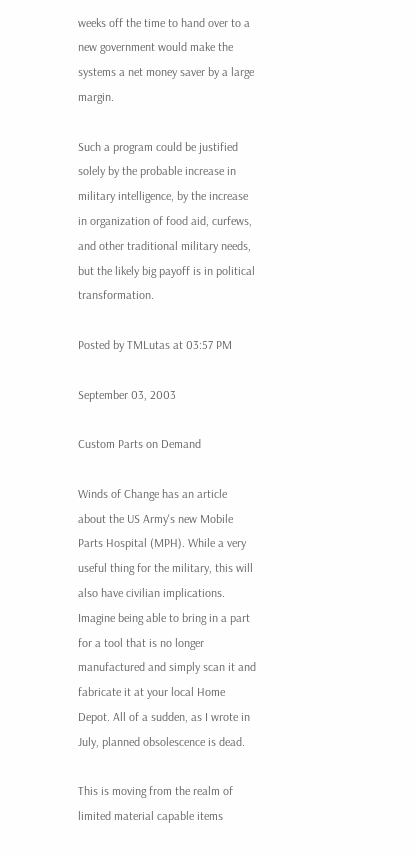weeks off the time to hand over to a new government would make the systems a net money saver by a large margin.

Such a program could be justified solely by the probable increase in military intelligence, by the increase in organization of food aid, curfews, and other traditional military needs, but the likely big payoff is in political transformation.

Posted by TMLutas at 03:57 PM

September 03, 2003

Custom Parts on Demand

Winds of Change has an article about the US Army's new Mobile Parts Hospital (MPH). While a very useful thing for the military, this will also have civilian implications. Imagine being able to bring in a part for a tool that is no longer manufactured and simply scan it and fabricate it at your local Home Depot. All of a sudden, as I wrote in July, planned obsolescence is dead.

This is moving from the realm of limited material capable items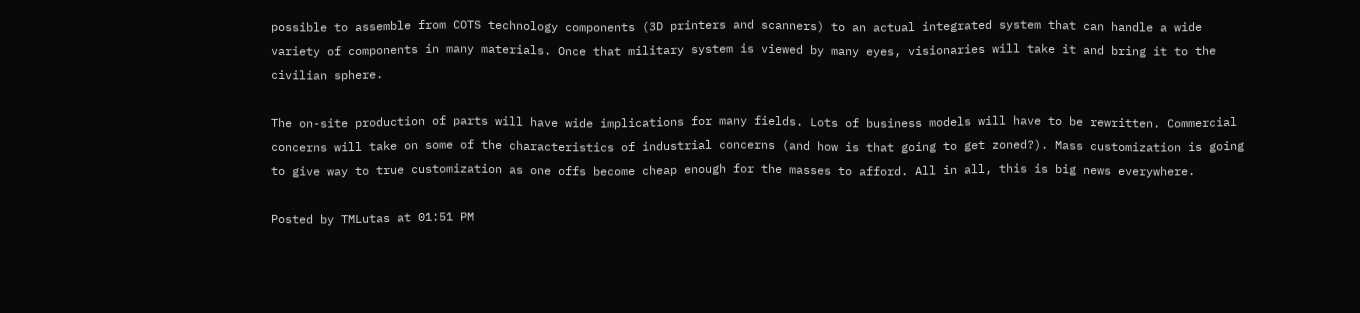possible to assemble from COTS technology components (3D printers and scanners) to an actual integrated system that can handle a wide variety of components in many materials. Once that military system is viewed by many eyes, visionaries will take it and bring it to the civilian sphere.

The on-site production of parts will have wide implications for many fields. Lots of business models will have to be rewritten. Commercial concerns will take on some of the characteristics of industrial concerns (and how is that going to get zoned?). Mass customization is going to give way to true customization as one offs become cheap enough for the masses to afford. All in all, this is big news everywhere.

Posted by TMLutas at 01:51 PM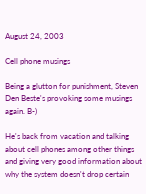August 24, 2003

Cell phone musings

Being a glutton for punishment, Steven Den Beste's provoking some musings again. B-)

He's back from vacation and talking about cell phones among other things and giving very good information about why the system doesn't drop certain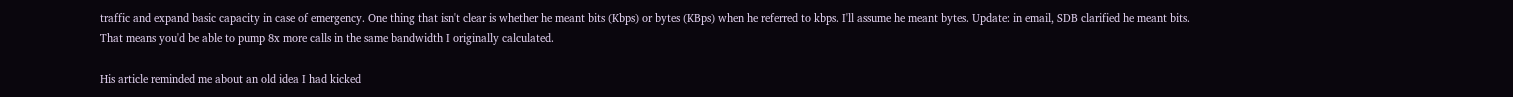traffic and expand basic capacity in case of emergency. One thing that isn't clear is whether he meant bits (Kbps) or bytes (KBps) when he referred to kbps. I'll assume he meant bytes. Update: in email, SDB clarified he meant bits. That means you'd be able to pump 8x more calls in the same bandwidth I originally calculated.

His article reminded me about an old idea I had kicked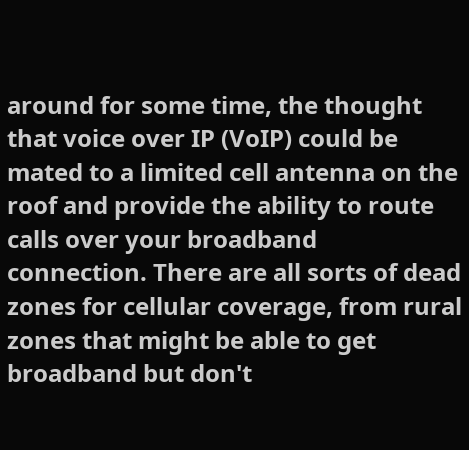around for some time, the thought that voice over IP (VoIP) could be mated to a limited cell antenna on the roof and provide the ability to route calls over your broadband connection. There are all sorts of dead zones for cellular coverage, from rural zones that might be able to get broadband but don't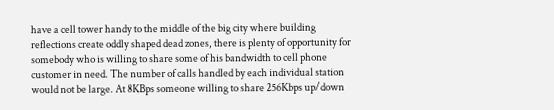have a cell tower handy to the middle of the big city where building reflections create oddly shaped dead zones, there is plenty of opportunity for somebody who is willing to share some of his bandwidth to cell phone customer in need. The number of calls handled by each individual station would not be large. At 8KBps someone willing to share 256Kbps up/down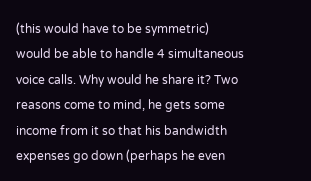(this would have to be symmetric) would be able to handle 4 simultaneous voice calls. Why would he share it? Two reasons come to mind, he gets some income from it so that his bandwidth expenses go down (perhaps he even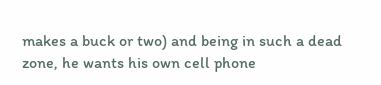makes a buck or two) and being in such a dead zone, he wants his own cell phone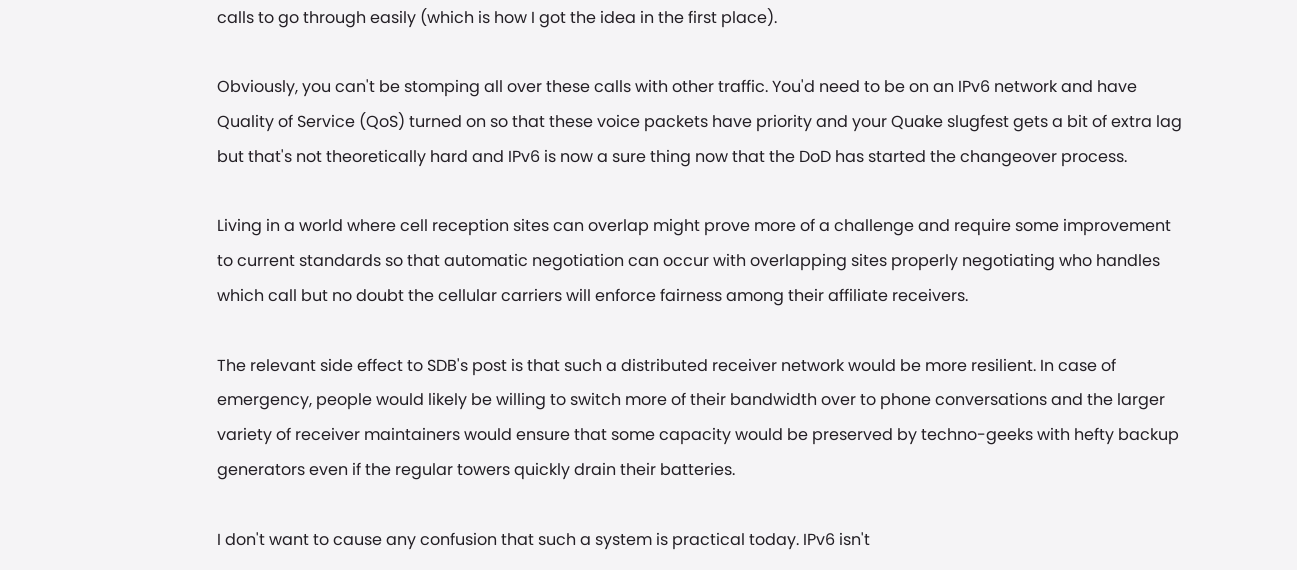calls to go through easily (which is how I got the idea in the first place).

Obviously, you can't be stomping all over these calls with other traffic. You'd need to be on an IPv6 network and have Quality of Service (QoS) turned on so that these voice packets have priority and your Quake slugfest gets a bit of extra lag but that's not theoretically hard and IPv6 is now a sure thing now that the DoD has started the changeover process.

Living in a world where cell reception sites can overlap might prove more of a challenge and require some improvement to current standards so that automatic negotiation can occur with overlapping sites properly negotiating who handles which call but no doubt the cellular carriers will enforce fairness among their affiliate receivers.

The relevant side effect to SDB's post is that such a distributed receiver network would be more resilient. In case of emergency, people would likely be willing to switch more of their bandwidth over to phone conversations and the larger variety of receiver maintainers would ensure that some capacity would be preserved by techno-geeks with hefty backup generators even if the regular towers quickly drain their batteries.

I don't want to cause any confusion that such a system is practical today. IPv6 isn't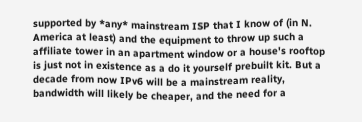supported by *any* mainstream ISP that I know of (in N. America at least) and the equipment to throw up such a affiliate tower in an apartment window or a house's rooftop is just not in existence as a do it yourself prebuilt kit. But a decade from now IPv6 will be a mainstream reality, bandwidth will likely be cheaper, and the need for a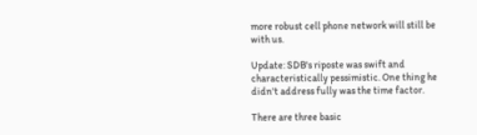more robust cell phone network will still be with us.

Update: SDB's riposte was swift and characteristically pessimistic. One thing he didn't address fully was the time factor.

There are three basic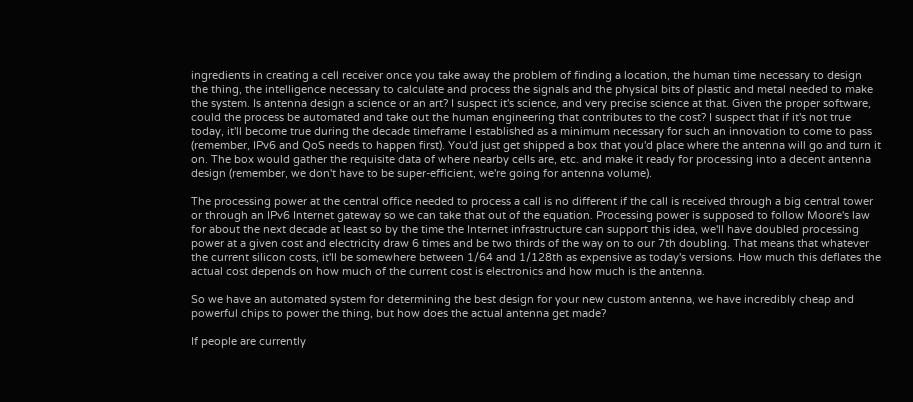ingredients in creating a cell receiver once you take away the problem of finding a location, the human time necessary to design the thing, the intelligence necessary to calculate and process the signals and the physical bits of plastic and metal needed to make the system. Is antenna design a science or an art? I suspect it's science, and very precise science at that. Given the proper software, could the process be automated and take out the human engineering that contributes to the cost? I suspect that if it's not true today, it'll become true during the decade timeframe I established as a minimum necessary for such an innovation to come to pass (remember, IPv6 and QoS needs to happen first). You'd just get shipped a box that you'd place where the antenna will go and turn it on. The box would gather the requisite data of where nearby cells are, etc. and make it ready for processing into a decent antenna design (remember, we don't have to be super-efficient, we're going for antenna volume).

The processing power at the central office needed to process a call is no different if the call is received through a big central tower or through an IPv6 Internet gateway so we can take that out of the equation. Processing power is supposed to follow Moore's law for about the next decade at least so by the time the Internet infrastructure can support this idea, we'll have doubled processing power at a given cost and electricity draw 6 times and be two thirds of the way on to our 7th doubling. That means that whatever the current silicon costs, it'll be somewhere between 1/64 and 1/128th as expensive as today's versions. How much this deflates the actual cost depends on how much of the current cost is electronics and how much is the antenna.

So we have an automated system for determining the best design for your new custom antenna, we have incredibly cheap and powerful chips to power the thing, but how does the actual antenna get made?

If people are currently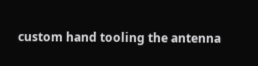custom hand tooling the antenna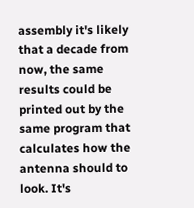assembly it's likely that a decade from now, the same results could be printed out by the same program that calculates how the antenna should to look. It's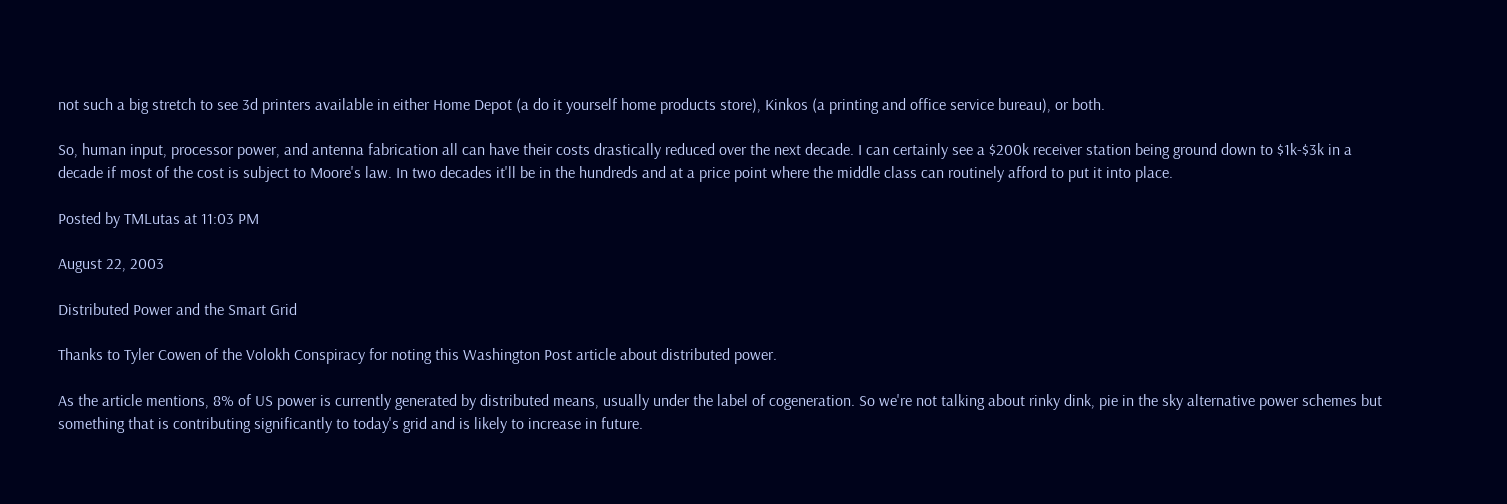not such a big stretch to see 3d printers available in either Home Depot (a do it yourself home products store), Kinkos (a printing and office service bureau), or both.

So, human input, processor power, and antenna fabrication all can have their costs drastically reduced over the next decade. I can certainly see a $200k receiver station being ground down to $1k-$3k in a decade if most of the cost is subject to Moore's law. In two decades it'll be in the hundreds and at a price point where the middle class can routinely afford to put it into place.

Posted by TMLutas at 11:03 PM

August 22, 2003

Distributed Power and the Smart Grid

Thanks to Tyler Cowen of the Volokh Conspiracy for noting this Washington Post article about distributed power.

As the article mentions, 8% of US power is currently generated by distributed means, usually under the label of cogeneration. So we're not talking about rinky dink, pie in the sky alternative power schemes but something that is contributing significantly to today's grid and is likely to increase in future.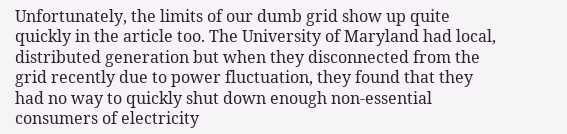Unfortunately, the limits of our dumb grid show up quite quickly in the article too. The University of Maryland had local, distributed generation but when they disconnected from the grid recently due to power fluctuation, they found that they had no way to quickly shut down enough non-essential consumers of electricity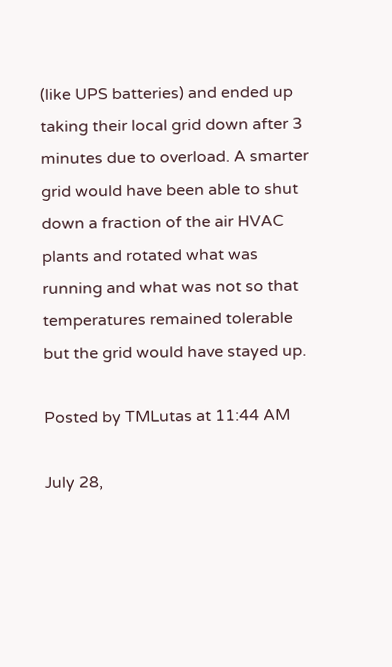(like UPS batteries) and ended up taking their local grid down after 3 minutes due to overload. A smarter grid would have been able to shut down a fraction of the air HVAC plants and rotated what was running and what was not so that temperatures remained tolerable but the grid would have stayed up.

Posted by TMLutas at 11:44 AM

July 28,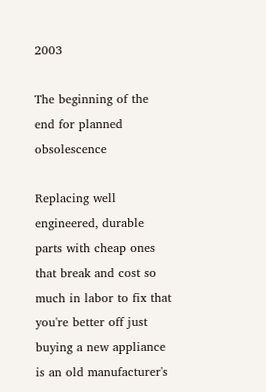2003

The beginning of the end for planned obsolescence

Replacing well engineered, durable parts with cheap ones that break and cost so much in labor to fix that you're better off just buying a new appliance is an old manufacturer's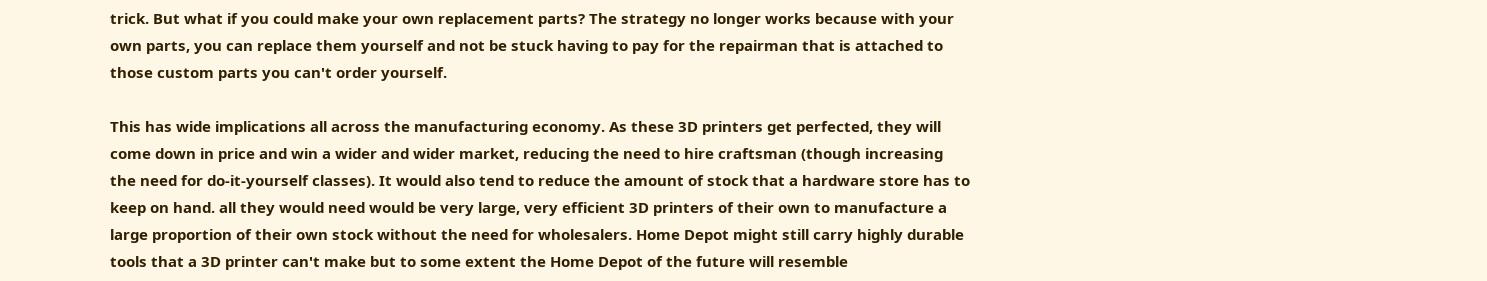trick. But what if you could make your own replacement parts? The strategy no longer works because with your own parts, you can replace them yourself and not be stuck having to pay for the repairman that is attached to those custom parts you can't order yourself.

This has wide implications all across the manufacturing economy. As these 3D printers get perfected, they will come down in price and win a wider and wider market, reducing the need to hire craftsman (though increasing the need for do-it-yourself classes). It would also tend to reduce the amount of stock that a hardware store has to keep on hand. all they would need would be very large, very efficient 3D printers of their own to manufacture a large proportion of their own stock without the need for wholesalers. Home Depot might still carry highly durable tools that a 3D printer can't make but to some extent the Home Depot of the future will resemble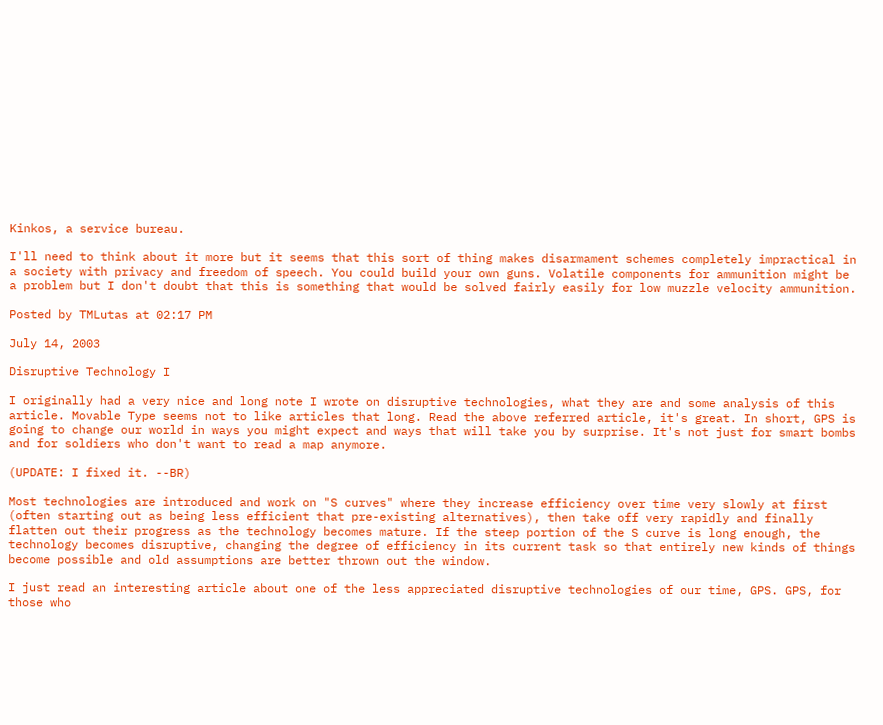Kinkos, a service bureau.

I'll need to think about it more but it seems that this sort of thing makes disarmament schemes completely impractical in a society with privacy and freedom of speech. You could build your own guns. Volatile components for ammunition might be a problem but I don't doubt that this is something that would be solved fairly easily for low muzzle velocity ammunition.

Posted by TMLutas at 02:17 PM

July 14, 2003

Disruptive Technology I

I originally had a very nice and long note I wrote on disruptive technologies, what they are and some analysis of this article. Movable Type seems not to like articles that long. Read the above referred article, it's great. In short, GPS is going to change our world in ways you might expect and ways that will take you by surprise. It's not just for smart bombs and for soldiers who don't want to read a map anymore.

(UPDATE: I fixed it. --BR)

Most technologies are introduced and work on "S curves" where they increase efficiency over time very slowly at first (often starting out as being less efficient that pre-existing alternatives), then take off very rapidly and finally flatten out their progress as the technology becomes mature. If the steep portion of the S curve is long enough, the technology becomes disruptive, changing the degree of efficiency in its current task so that entirely new kinds of things become possible and old assumptions are better thrown out the window.

I just read an interesting article about one of the less appreciated disruptive technologies of our time, GPS. GPS, for those who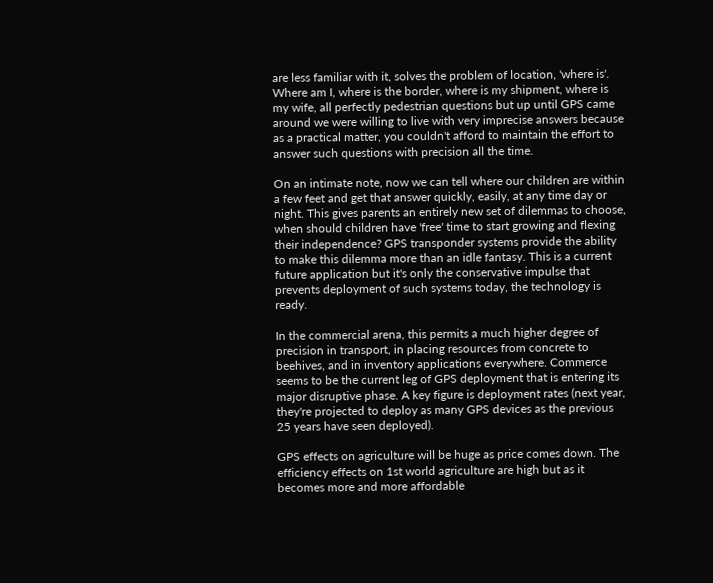are less familiar with it, solves the problem of location, 'where is'. Where am I, where is the border, where is my shipment, where is my wife, all perfectly pedestrian questions but up until GPS came around we were willing to live with very imprecise answers because as a practical matter, you couldn't afford to maintain the effort to answer such questions with precision all the time.

On an intimate note, now we can tell where our children are within a few feet and get that answer quickly, easily, at any time day or night. This gives parents an entirely new set of dilemmas to choose, when should children have 'free' time to start growing and flexing their independence? GPS transponder systems provide the ability to make this dilemma more than an idle fantasy. This is a current future application but it's only the conservative impulse that prevents deployment of such systems today, the technology is ready.

In the commercial arena, this permits a much higher degree of precision in transport, in placing resources from concrete to beehives, and in inventory applications everywhere. Commerce seems to be the current leg of GPS deployment that is entering its major disruptive phase. A key figure is deployment rates (next year, they're projected to deploy as many GPS devices as the previous 25 years have seen deployed).

GPS effects on agriculture will be huge as price comes down. The efficiency effects on 1st world agriculture are high but as it becomes more and more affordable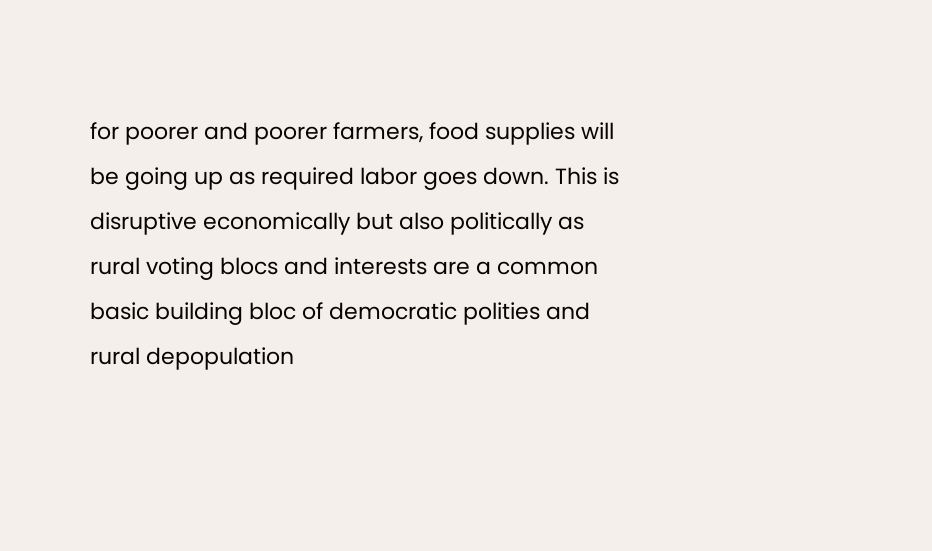for poorer and poorer farmers, food supplies will be going up as required labor goes down. This is disruptive economically but also politically as rural voting blocs and interests are a common basic building bloc of democratic polities and rural depopulation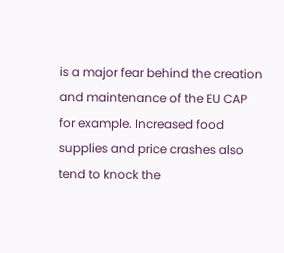is a major fear behind the creation and maintenance of the EU CAP for example. Increased food supplies and price crashes also tend to knock the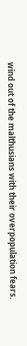wind out of the malthusians with their overpopulation fears.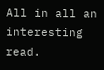All in all an interesting read.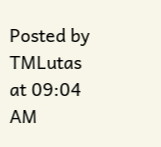Posted by TMLutas at 09:04 AM